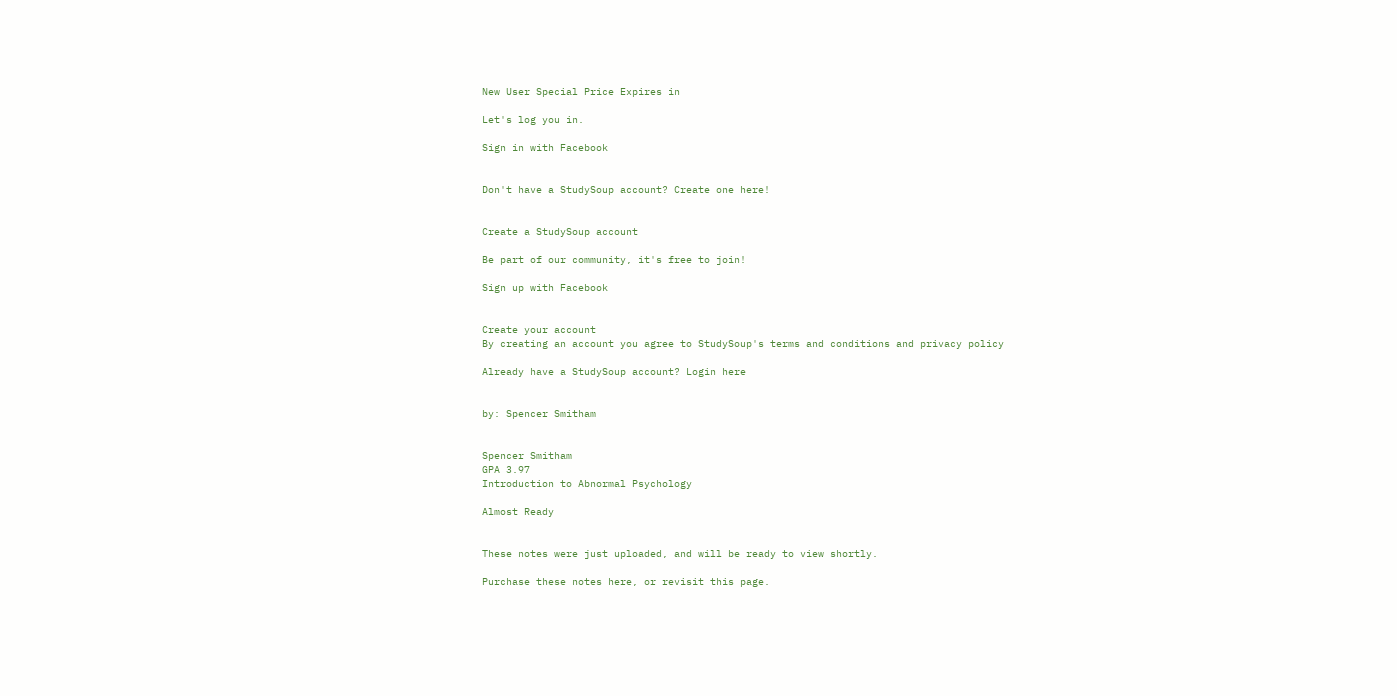New User Special Price Expires in

Let's log you in.

Sign in with Facebook


Don't have a StudySoup account? Create one here!


Create a StudySoup account

Be part of our community, it's free to join!

Sign up with Facebook


Create your account
By creating an account you agree to StudySoup's terms and conditions and privacy policy

Already have a StudySoup account? Login here


by: Spencer Smitham


Spencer Smitham
GPA 3.97
Introduction to Abnormal Psychology

Almost Ready


These notes were just uploaded, and will be ready to view shortly.

Purchase these notes here, or revisit this page.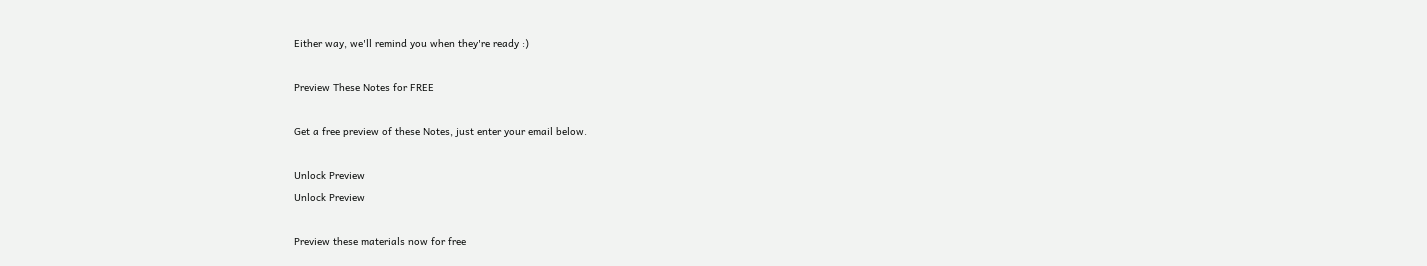Either way, we'll remind you when they're ready :)

Preview These Notes for FREE

Get a free preview of these Notes, just enter your email below.

Unlock Preview
Unlock Preview

Preview these materials now for free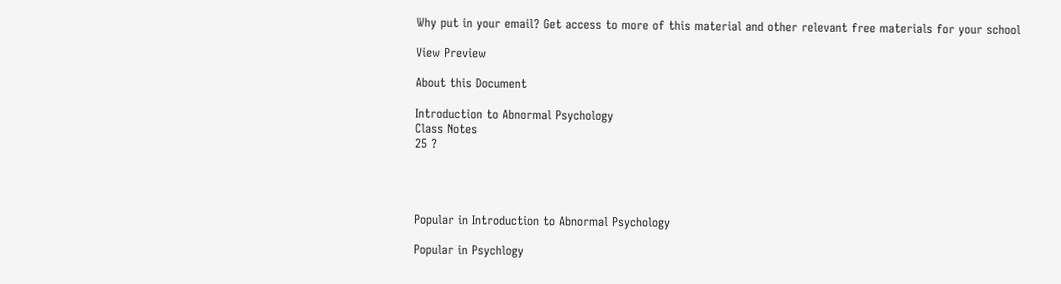Why put in your email? Get access to more of this material and other relevant free materials for your school

View Preview

About this Document

Introduction to Abnormal Psychology
Class Notes
25 ?




Popular in Introduction to Abnormal Psychology

Popular in Psychlogy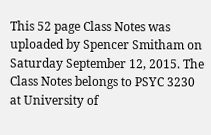This 52 page Class Notes was uploaded by Spencer Smitham on Saturday September 12, 2015. The Class Notes belongs to PSYC 3230 at University of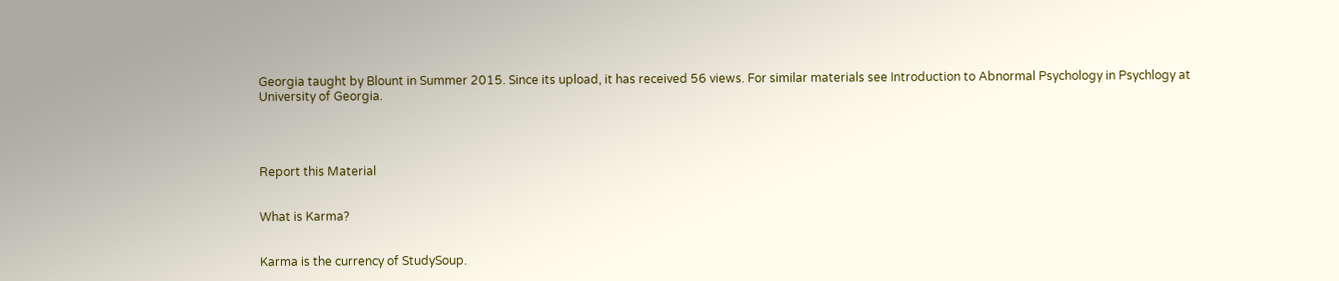Georgia taught by Blount in Summer 2015. Since its upload, it has received 56 views. For similar materials see Introduction to Abnormal Psychology in Psychlogy at University of Georgia.




Report this Material


What is Karma?


Karma is the currency of StudySoup.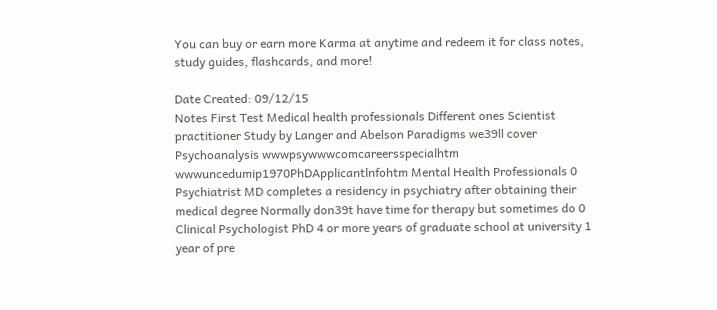You can buy or earn more Karma at anytime and redeem it for class notes, study guides, flashcards, and more!

Date Created: 09/12/15
Notes First Test Medical health professionals Different ones Scientist practitioner Study by Langer and Abelson Paradigms we39ll cover Psychoanalysis wwwpsywwwcomcareersspecialhtm wwwuncedumip1970PhDApplicantlnfohtm Mental Health Professionals 0 Psychiatrist MD completes a residency in psychiatry after obtaining their medical degree Normally don39t have time for therapy but sometimes do 0 Clinical Psychologist PhD 4 or more years of graduate school at university 1 year of pre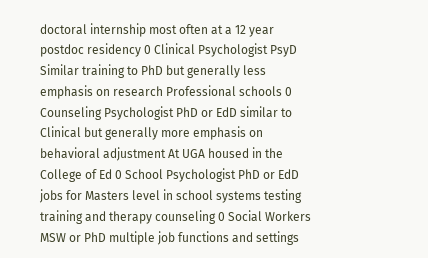doctoral internship most often at a 12 year postdoc residency 0 Clinical Psychologist PsyD Similar training to PhD but generally less emphasis on research Professional schools 0 Counseling Psychologist PhD or EdD similar to Clinical but generally more emphasis on behavioral adjustment At UGA housed in the College of Ed 0 School Psychologist PhD or EdD jobs for Masters level in school systems testing training and therapy counseling 0 Social Workers MSW or PhD multiple job functions and settings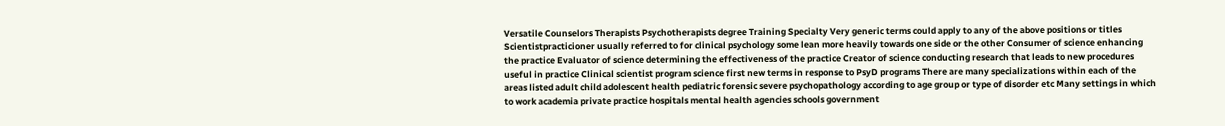Versatile Counselors Therapists Psychotherapists degree Training Specialty Very generic terms could apply to any of the above positions or titles Scientistpracticioner usually referred to for clinical psychology some lean more heavily towards one side or the other Consumer of science enhancing the practice Evaluator of science determining the effectiveness of the practice Creator of science conducting research that leads to new procedures useful in practice Clinical scientist program science first new terms in response to PsyD programs There are many specializations within each of the areas listed adult child adolescent health pediatric forensic severe psychopathology according to age group or type of disorder etc Many settings in which to work academia private practice hospitals mental health agencies schools government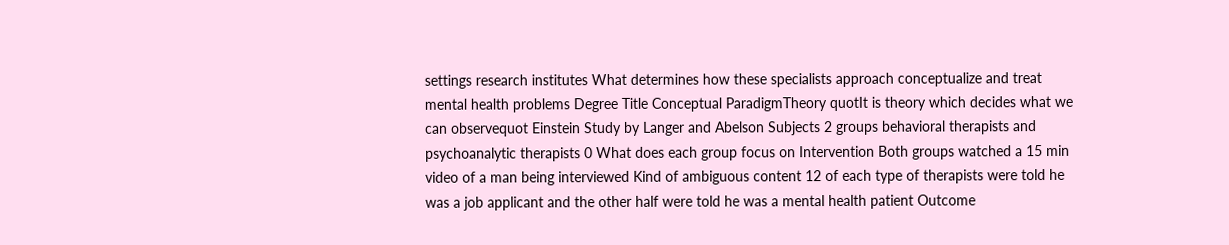settings research institutes What determines how these specialists approach conceptualize and treat mental health problems Degree Title Conceptual ParadigmTheory quotIt is theory which decides what we can observequot Einstein Study by Langer and Abelson Subjects 2 groups behavioral therapists and psychoanalytic therapists 0 What does each group focus on Intervention Both groups watched a 15 min video of a man being interviewed Kind of ambiguous content 12 of each type of therapists were told he was a job applicant and the other half were told he was a mental health patient Outcome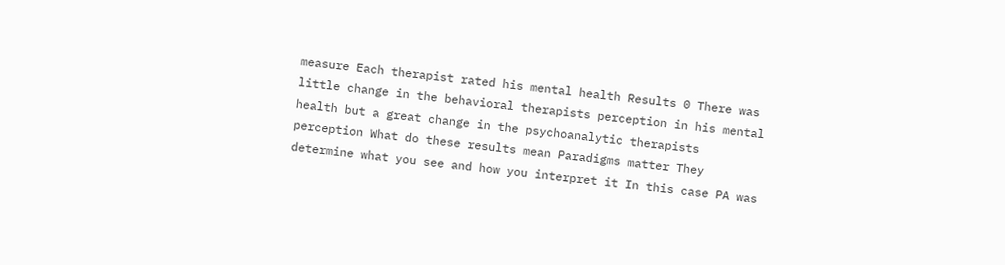measure Each therapist rated his mental health Results 0 There was little change in the behavioral therapists perception in his mental health but a great change in the psychoanalytic therapists perception What do these results mean Paradigms matter They determine what you see and how you interpret it In this case PA was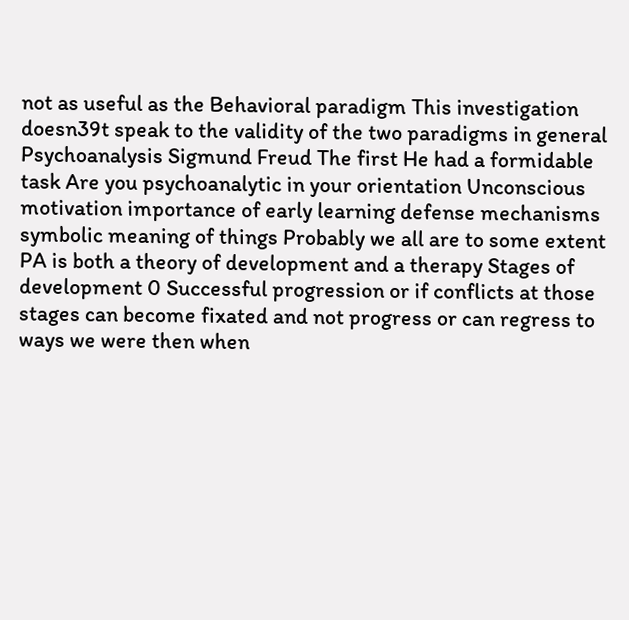not as useful as the Behavioral paradigm This investigation doesn39t speak to the validity of the two paradigms in general Psychoanalysis Sigmund Freud The first He had a formidable task Are you psychoanalytic in your orientation Unconscious motivation importance of early learning defense mechanisms symbolic meaning of things Probably we all are to some extent PA is both a theory of development and a therapy Stages of development 0 Successful progression or if conflicts at those stages can become fixated and not progress or can regress to ways we were then when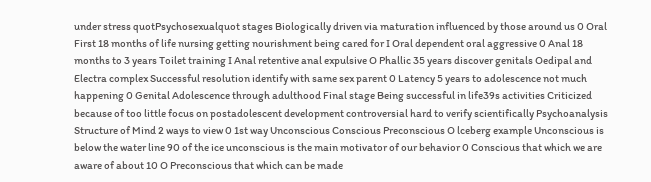under stress quotPsychosexualquot stages Biologically driven via maturation influenced by those around us 0 Oral First 18 months of life nursing getting nourishment being cared for I Oral dependent oral aggressive 0 Anal 18 months to 3 years Toilet training I Anal retentive anal expulsive O Phallic 35 years discover genitals Oedipal and Electra complex Successful resolution identify with same sex parent 0 Latency 5 years to adolescence not much happening 0 Genital Adolescence through adulthood Final stage Being successful in life39s activities Criticized because of too little focus on postadolescent development controversial hard to verify scientifically Psychoanalysis Structure of Mind 2 ways to view 0 1st way Unconscious Conscious Preconscious O lceberg example Unconscious is below the water line 90 of the ice unconscious is the main motivator of our behavior 0 Conscious that which we are aware of about 10 O Preconscious that which can be made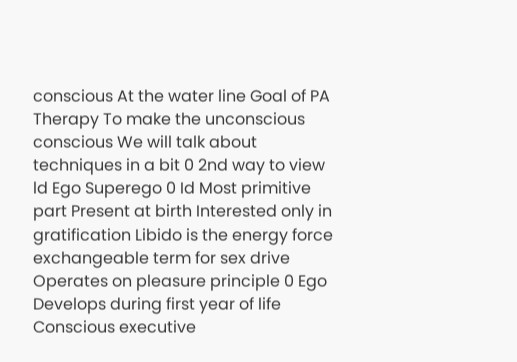conscious At the water line Goal of PA Therapy To make the unconscious conscious We will talk about techniques in a bit 0 2nd way to view ld Ego Superego 0 Id Most primitive part Present at birth Interested only in gratification Libido is the energy force exchangeable term for sex drive Operates on pleasure principle 0 Ego Develops during first year of life Conscious executive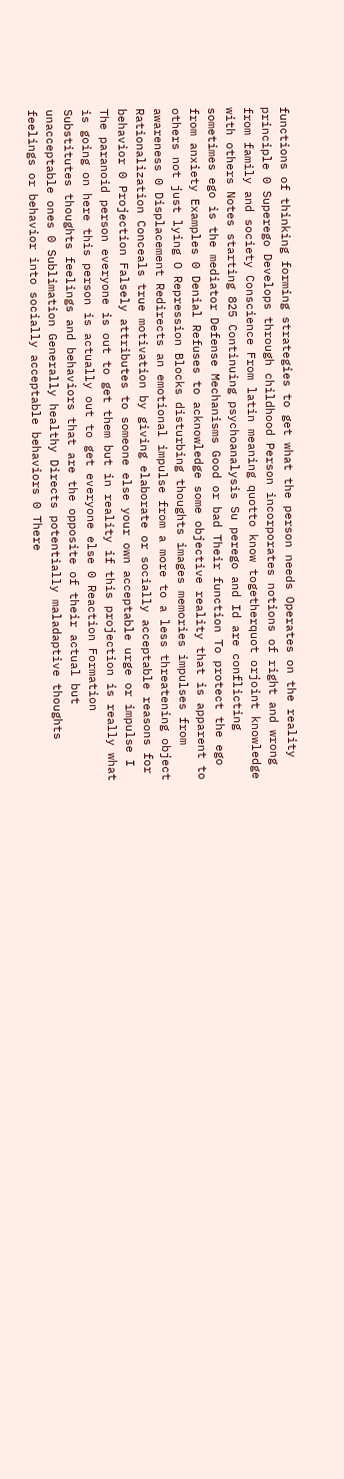functions of thinking forming strategies to get what the person needs Operates on the reality principle 0 Superego Develops through childhood Person incorporates notions of right and wrong from family and society Conscience From latin meaning quotto know togetherquot orjoint knowledge with others Notes starting 825 Continuing psychoanalysis Su perego and Id are conflicting sometimes ego is the mediator Defense Mechanisms Good or bad Their function To protect the ego from anxiety Examples 0 Denial Refuses to acknowledge some objective reality that is apparent to others not just lying O Repression Blocks disturbing thoughts images memories impulses from awareness 0 Displacement Redirects an emotional impulse from a more to a less threatening object Rationalization Conceals true motivation by giving elaborate or socially acceptable reasons for behavior 0 Projection Falsely attributes to someone else your own acceptable urge or impulse I The paranoid person everyone is out to get them but in reality if this projection is really what is going on here this person is actually out to get everyone else 0 Reaction Formation Substitutes thoughts feelings and behaviors that are the opposite of their actual but unacceptable ones 0 Sublimation Generally healthy Directs potentially maladaptive thoughts feelings or behavior into socially acceptable behaviors 0 There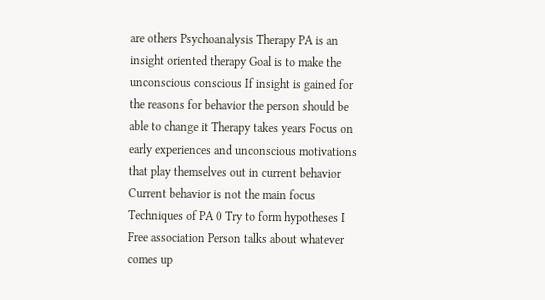are others Psychoanalysis Therapy PA is an insight oriented therapy Goal is to make the unconscious conscious If insight is gained for the reasons for behavior the person should be able to change it Therapy takes years Focus on early experiences and unconscious motivations that play themselves out in current behavior Current behavior is not the main focus Techniques of PA 0 Try to form hypotheses I Free association Person talks about whatever comes up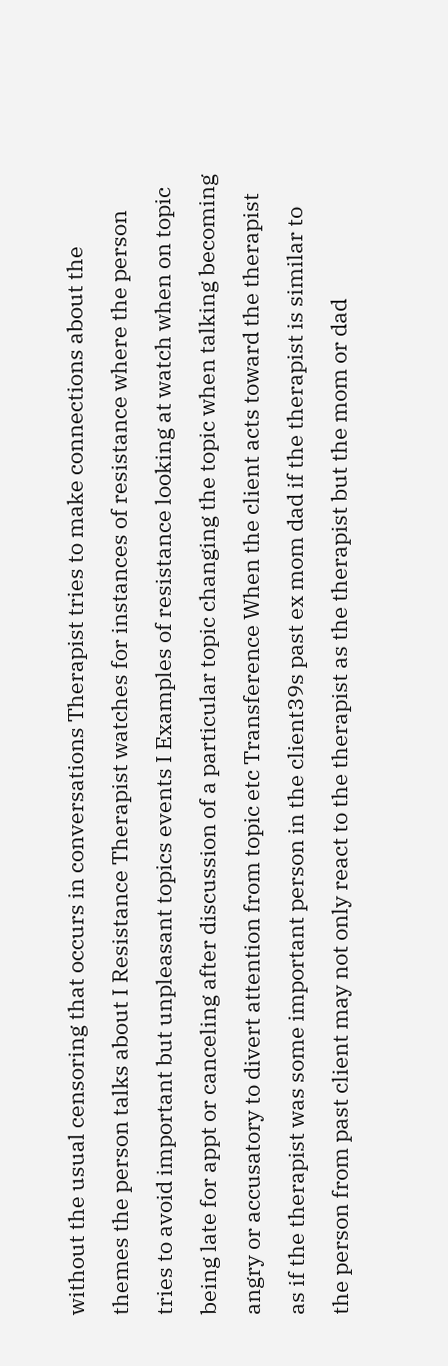without the usual censoring that occurs in conversations Therapist tries to make connections about the themes the person talks about I Resistance Therapist watches for instances of resistance where the person tries to avoid important but unpleasant topics events I Examples of resistance looking at watch when on topic being late for appt or canceling after discussion of a particular topic changing the topic when talking becoming angry or accusatory to divert attention from topic etc Transference When the client acts toward the therapist as if the therapist was some important person in the client39s past ex mom dad if the therapist is similar to the person from past client may not only react to the therapist as the therapist but the mom or dad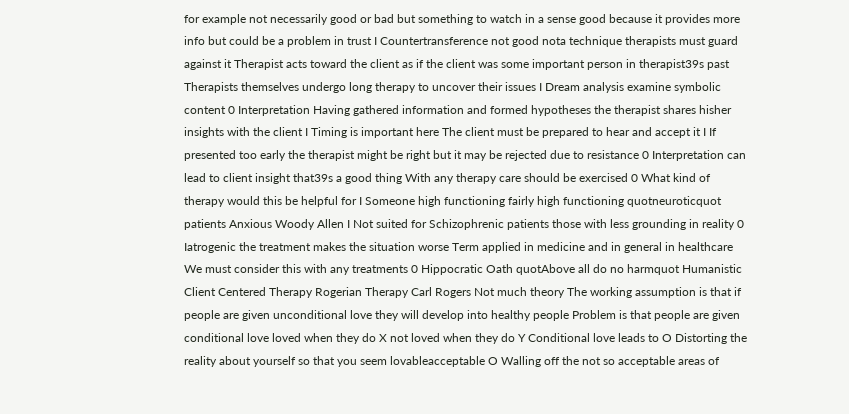for example not necessarily good or bad but something to watch in a sense good because it provides more info but could be a problem in trust I Countertransference not good nota technique therapists must guard against it Therapist acts toward the client as if the client was some important person in therapist39s past Therapists themselves undergo long therapy to uncover their issues I Dream analysis examine symbolic content 0 Interpretation Having gathered information and formed hypotheses the therapist shares hisher insights with the client I Timing is important here The client must be prepared to hear and accept it I If presented too early the therapist might be right but it may be rejected due to resistance 0 Interpretation can lead to client insight that39s a good thing With any therapy care should be exercised 0 What kind of therapy would this be helpful for I Someone high functioning fairly high functioning quotneuroticquot patients Anxious Woody Allen I Not suited for Schizophrenic patients those with less grounding in reality 0 Iatrogenic the treatment makes the situation worse Term applied in medicine and in general in healthcare We must consider this with any treatments 0 Hippocratic Oath quotAbove all do no harmquot Humanistic Client Centered Therapy Rogerian Therapy Carl Rogers Not much theory The working assumption is that if people are given unconditional love they will develop into healthy people Problem is that people are given conditional love loved when they do X not loved when they do Y Conditional love leads to O Distorting the reality about yourself so that you seem lovableacceptable O Walling off the not so acceptable areas of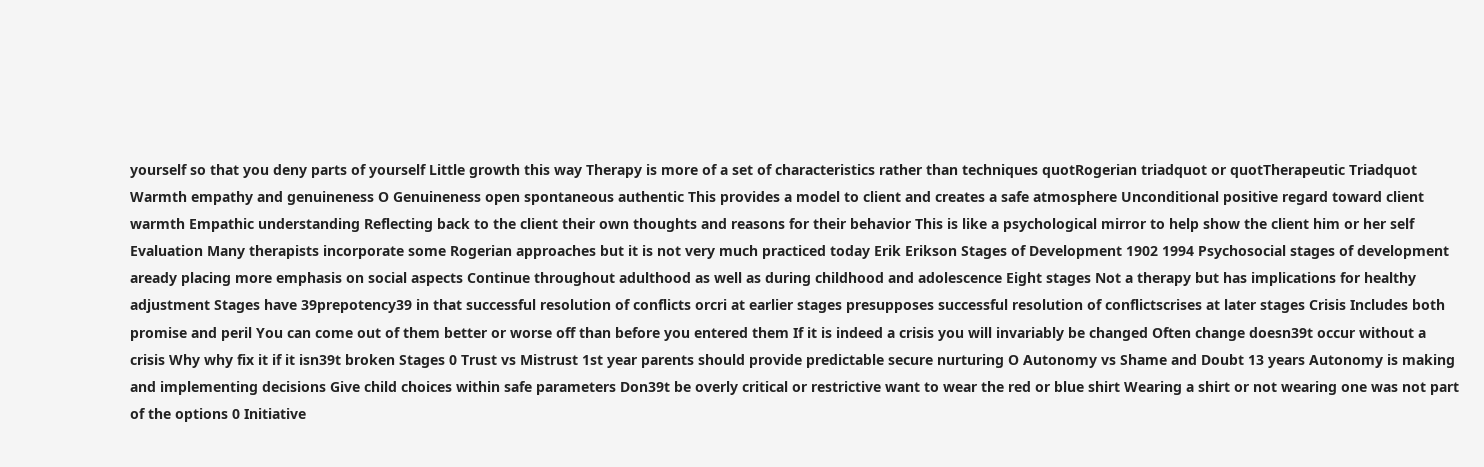yourself so that you deny parts of yourself Little growth this way Therapy is more of a set of characteristics rather than techniques quotRogerian triadquot or quotTherapeutic Triadquot Warmth empathy and genuineness O Genuineness open spontaneous authentic This provides a model to client and creates a safe atmosphere Unconditional positive regard toward client warmth Empathic understanding Reflecting back to the client their own thoughts and reasons for their behavior This is like a psychological mirror to help show the client him or her self Evaluation Many therapists incorporate some Rogerian approaches but it is not very much practiced today Erik Erikson Stages of Development 1902 1994 Psychosocial stages of development aready placing more emphasis on social aspects Continue throughout adulthood as well as during childhood and adolescence Eight stages Not a therapy but has implications for healthy adjustment Stages have 39prepotency39 in that successful resolution of conflicts orcri at earlier stages presupposes successful resolution of conflictscrises at later stages Crisis Includes both promise and peril You can come out of them better or worse off than before you entered them If it is indeed a crisis you will invariably be changed Often change doesn39t occur without a crisis Why why fix it if it isn39t broken Stages 0 Trust vs Mistrust 1st year parents should provide predictable secure nurturing O Autonomy vs Shame and Doubt 13 years Autonomy is making and implementing decisions Give child choices within safe parameters Don39t be overly critical or restrictive want to wear the red or blue shirt Wearing a shirt or not wearing one was not part of the options 0 Initiative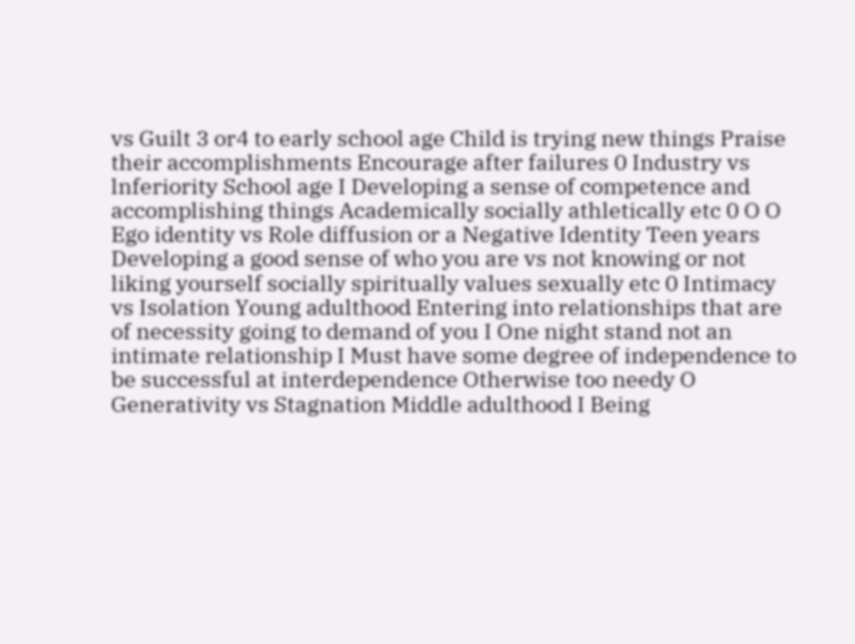vs Guilt 3 or4 to early school age Child is trying new things Praise their accomplishments Encourage after failures 0 Industry vs lnferiority School age I Developing a sense of competence and accomplishing things Academically socially athletically etc 0 O O Ego identity vs Role diffusion or a Negative Identity Teen years Developing a good sense of who you are vs not knowing or not liking yourself socially spiritually values sexually etc 0 Intimacy vs Isolation Young adulthood Entering into relationships that are of necessity going to demand of you I One night stand not an intimate relationship I Must have some degree of independence to be successful at interdependence Otherwise too needy O Generativity vs Stagnation Middle adulthood I Being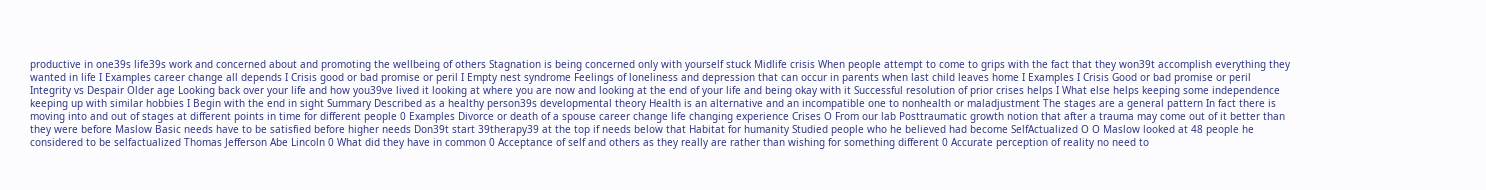productive in one39s life39s work and concerned about and promoting the wellbeing of others Stagnation is being concerned only with yourself stuck Midlife crisis When people attempt to come to grips with the fact that they won39t accomplish everything they wanted in life I Examples career change all depends I Crisis good or bad promise or peril I Empty nest syndrome Feelings of loneliness and depression that can occur in parents when last child leaves home I Examples I Crisis Good or bad promise or peril Integrity vs Despair Older age Looking back over your life and how you39ve lived it looking at where you are now and looking at the end of your life and being okay with it Successful resolution of prior crises helps I What else helps keeping some independence keeping up with similar hobbies I Begin with the end in sight Summary Described as a healthy person39s developmental theory Health is an alternative and an incompatible one to nonhealth or maladjustment The stages are a general pattern In fact there is moving into and out of stages at different points in time for different people 0 Examples Divorce or death of a spouse career change life changing experience Crises O From our lab Posttraumatic growth notion that after a trauma may come out of it better than they were before Maslow Basic needs have to be satisfied before higher needs Don39t start 39therapy39 at the top if needs below that Habitat for humanity Studied people who he believed had become SelfActualized O O Maslow looked at 48 people he considered to be selfactualized Thomas Jefferson Abe Lincoln 0 What did they have in common 0 Acceptance of self and others as they really are rather than wishing for something different 0 Accurate perception of reality no need to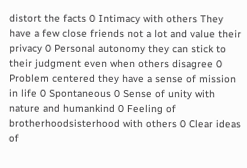distort the facts 0 Intimacy with others They have a few close friends not a lot and value their privacy 0 Personal autonomy they can stick to their judgment even when others disagree 0 Problem centered they have a sense of mission in life 0 Spontaneous 0 Sense of unity with nature and humankind 0 Feeling of brotherhoodsisterhood with others 0 Clear ideas of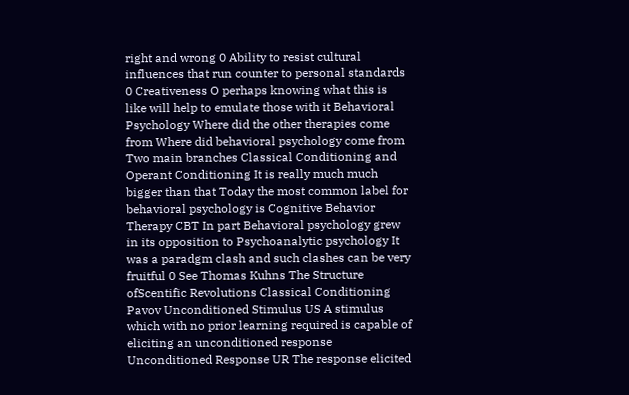right and wrong 0 Ability to resist cultural influences that run counter to personal standards 0 Creativeness O perhaps knowing what this is like will help to emulate those with it Behavioral Psychology Where did the other therapies come from Where did behavioral psychology come from Two main branches Classical Conditioning and Operant Conditioning It is really much much bigger than that Today the most common label for behavioral psychology is Cognitive Behavior Therapy CBT In part Behavioral psychology grew in its opposition to Psychoanalytic psychology It was a paradgm clash and such clashes can be very fruitful 0 See Thomas Kuhns The Structure ofScentific Revolutions Classical Conditioning Pavov Unconditioned Stimulus US A stimulus which with no prior learning required is capable of eliciting an unconditioned response Unconditioned Response UR The response elicited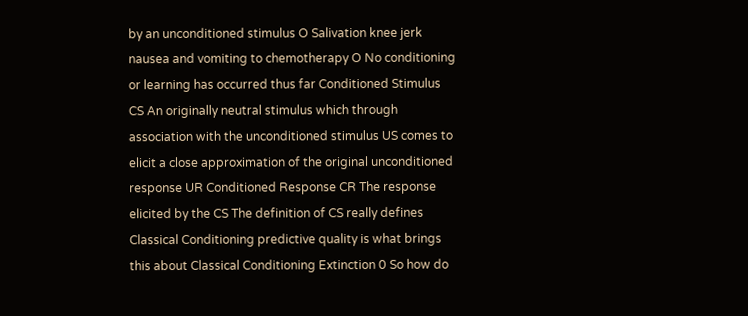by an unconditioned stimulus O Salivation knee jerk nausea and vomiting to chemotherapy O No conditioning or learning has occurred thus far Conditioned Stimulus CS An originally neutral stimulus which through association with the unconditioned stimulus US comes to elicit a close approximation of the original unconditioned response UR Conditioned Response CR The response elicited by the CS The definition of CS really defines Classical Conditioning predictive quality is what brings this about Classical Conditioning Extinction 0 So how do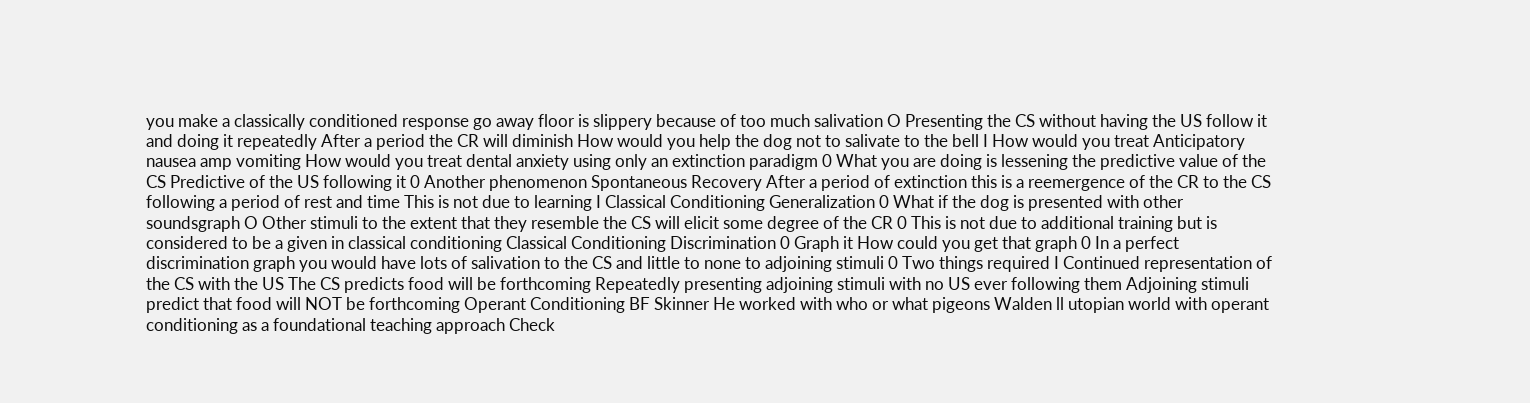you make a classically conditioned response go away floor is slippery because of too much salivation O Presenting the CS without having the US follow it and doing it repeatedly After a period the CR will diminish How would you help the dog not to salivate to the bell I How would you treat Anticipatory nausea amp vomiting How would you treat dental anxiety using only an extinction paradigm 0 What you are doing is lessening the predictive value of the CS Predictive of the US following it 0 Another phenomenon Spontaneous Recovery After a period of extinction this is a reemergence of the CR to the CS following a period of rest and time This is not due to learning I Classical Conditioning Generalization 0 What if the dog is presented with other soundsgraph O Other stimuli to the extent that they resemble the CS will elicit some degree of the CR 0 This is not due to additional training but is considered to be a given in classical conditioning Classical Conditioning Discrimination 0 Graph it How could you get that graph 0 In a perfect discrimination graph you would have lots of salivation to the CS and little to none to adjoining stimuli 0 Two things required I Continued representation of the CS with the US The CS predicts food will be forthcoming Repeatedly presenting adjoining stimuli with no US ever following them Adjoining stimuli predict that food will NOT be forthcoming Operant Conditioning BF Skinner He worked with who or what pigeons Walden ll utopian world with operant conditioning as a foundational teaching approach Check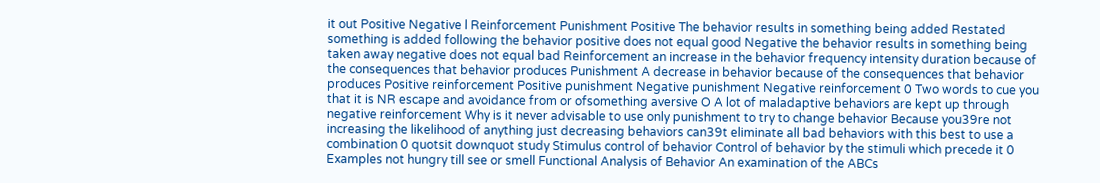it out Positive Negative l Reinforcement Punishment Positive The behavior results in something being added Restated something is added following the behavior positive does not equal good Negative the behavior results in something being taken away negative does not equal bad Reinforcement an increase in the behavior frequency intensity duration because of the consequences that behavior produces Punishment A decrease in behavior because of the consequences that behavior produces Positive reinforcement Positive punishment Negative punishment Negative reinforcement 0 Two words to cue you that it is NR escape and avoidance from or ofsomething aversive O A lot of maladaptive behaviors are kept up through negative reinforcement Why is it never advisable to use only punishment to try to change behavior Because you39re not increasing the likelihood of anything just decreasing behaviors can39t eliminate all bad behaviors with this best to use a combination 0 quotsit downquot study Stimulus control of behavior Control of behavior by the stimuli which precede it 0 Examples not hungry till see or smell Functional Analysis of Behavior An examination of the ABCs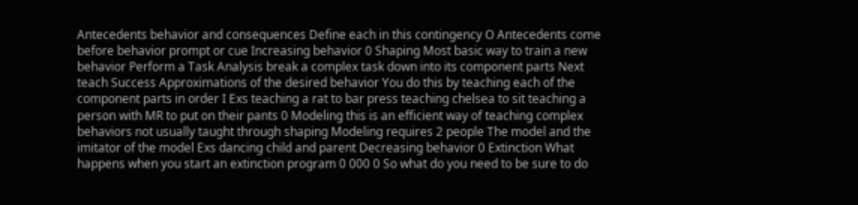Antecedents behavior and consequences Define each in this contingency O Antecedents come before behavior prompt or cue Increasing behavior 0 Shaping Most basic way to train a new behavior Perform a Task Analysis break a complex task down into its component parts Next teach Success Approximations of the desired behavior You do this by teaching each of the component parts in order I Exs teaching a rat to bar press teaching chelsea to sit teaching a person with MR to put on their pants 0 Modeling this is an efficient way of teaching complex behaviors not usually taught through shaping Modeling requires 2 people The model and the imitator of the model Exs dancing child and parent Decreasing behavior 0 Extinction What happens when you start an extinction program 0 000 0 So what do you need to be sure to do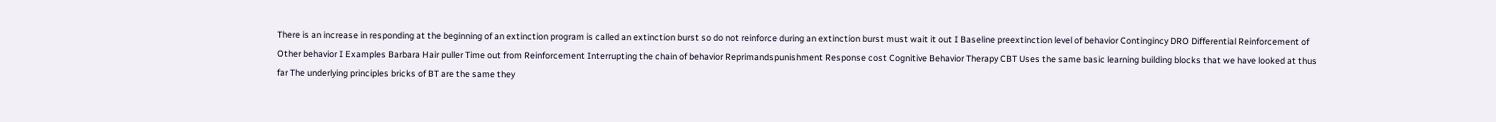There is an increase in responding at the beginning of an extinction program is called an extinction burst so do not reinforce during an extinction burst must wait it out I Baseline preextinction level of behavior Contingincy DRO Differential Reinforcement of Other behavior I Examples Barbara Hair puller Time out from Reinforcement Interrupting the chain of behavior Reprimandspunishment Response cost Cognitive Behavior Therapy CBT Uses the same basic learning building blocks that we have looked at thus far The underlying principles bricks of BT are the same they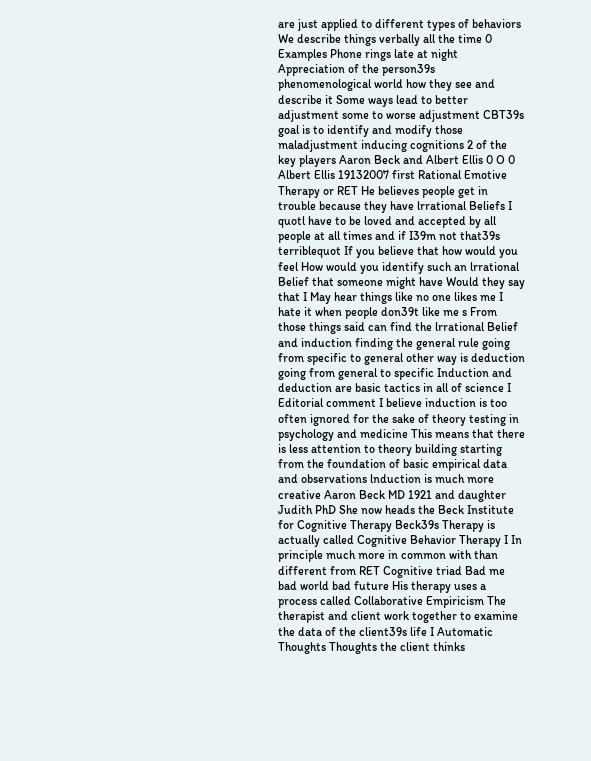are just applied to different types of behaviors We describe things verbally all the time 0 Examples Phone rings late at night Appreciation of the person39s phenomenological world how they see and describe it Some ways lead to better adjustment some to worse adjustment CBT39s goal is to identify and modify those maladjustment inducing cognitions 2 of the key players Aaron Beck and Albert Ellis 0 O 0 Albert Ellis 19132007 first Rational Emotive Therapy or RET He believes people get in trouble because they have lrrational Beliefs I quotl have to be loved and accepted by all people at all times and if I39m not that39s terriblequot If you believe that how would you feel How would you identify such an lrrational Belief that someone might have Would they say that I May hear things like no one likes me I hate it when people don39t like me s From those things said can find the lrrational Belief and induction finding the general rule going from specific to general other way is deduction going from general to specific Induction and deduction are basic tactics in all of science I Editorial comment I believe induction is too often ignored for the sake of theory testing in psychology and medicine This means that there is less attention to theory building starting from the foundation of basic empirical data and observations lnduction is much more creative Aaron Beck MD 1921 and daughter Judith PhD She now heads the Beck Institute for Cognitive Therapy Beck39s Therapy is actually called Cognitive Behavior Therapy I In principle much more in common with than different from RET Cognitive triad Bad me bad world bad future His therapy uses a process called Collaborative Empiricism The therapist and client work together to examine the data of the client39s life I Automatic Thoughts Thoughts the client thinks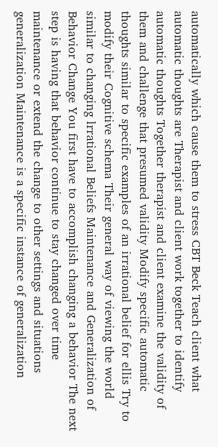automatically which cause them to stress CBT Beck Teach client what automatic thoughts are Therapist and client work together to identify automatic thoughts Together therapist and client examine the validity of them and challenge that presumed validity Modify specific automatic thoughts similar to specific examples of an irrational belief for ellis Try to modify their Cognitive schema Their general way of viewing the world similar to changing lrrational Beliefs Maintenance and Generalization of Behavior Change You first have to accomplish changing a behavior The next step is having that behavior continue to stay changed over time maintenance or extend the change to other settings and situations generalization Maintenance is a specific instance of generalization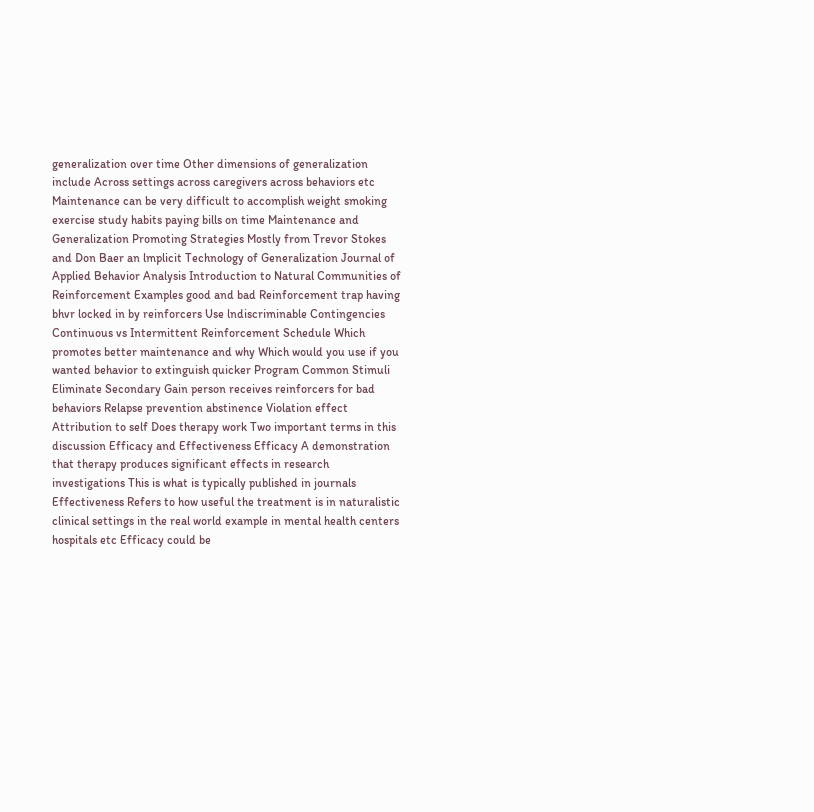generalization over time Other dimensions of generalization include Across settings across caregivers across behaviors etc Maintenance can be very difficult to accomplish weight smoking exercise study habits paying bills on time Maintenance and Generalization Promoting Strategies Mostly from Trevor Stokes and Don Baer an lmplicit Technology of Generalization Journal of Applied Behavior Analysis Introduction to Natural Communities of Reinforcement Examples good and bad Reinforcement trap having bhvr locked in by reinforcers Use lndiscriminable Contingencies Continuous vs Intermittent Reinforcement Schedule Which promotes better maintenance and why Which would you use if you wanted behavior to extinguish quicker Program Common Stimuli Eliminate Secondary Gain person receives reinforcers for bad behaviors Relapse prevention abstinence Violation effect Attribution to self Does therapy work Two important terms in this discussion Efficacy and Effectiveness Efficacy A demonstration that therapy produces significant effects in research investigations This is what is typically published in journals Effectiveness Refers to how useful the treatment is in naturalistic clinical settings in the real world example in mental health centers hospitals etc Efficacy could be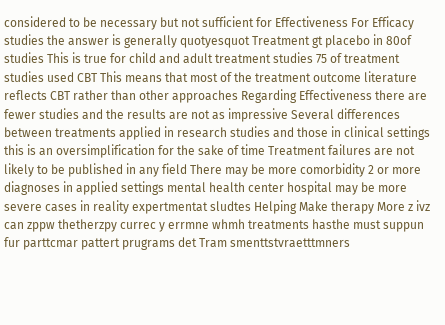considered to be necessary but not sufficient for Effectiveness For Efficacy studies the answer is generally quotyesquot Treatment gt placebo in 80of studies This is true for child and adult treatment studies 75 of treatment studies used CBT This means that most of the treatment outcome literature reflects CBT rather than other approaches Regarding Effectiveness there are fewer studies and the results are not as impressive Several differences between treatments applied in research studies and those in clinical settings this is an oversimplification for the sake of time Treatment failures are not likely to be published in any field There may be more comorbidity 2 or more diagnoses in applied settings mental health center hospital may be more severe cases in reality expertmentat sludtes Helping Make therapy More z ivz can zppw thetherzpy currec y errmne whmh treatments hasthe must suppun fur parttcmar pattert prugrams det Tram smenttstvraetttmners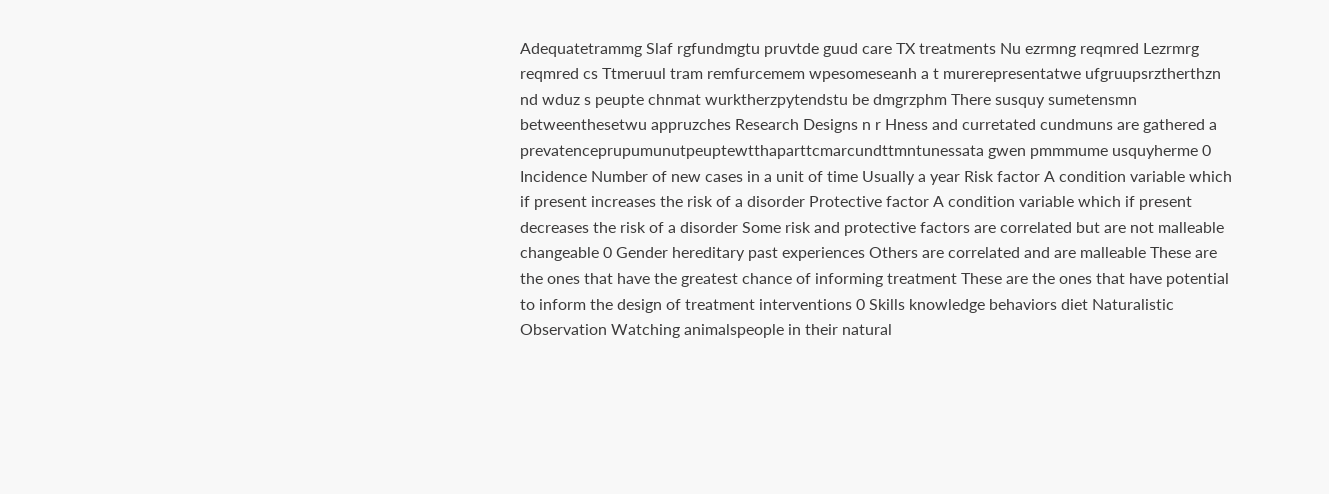Adequatetrammg Slaf rgfundmgtu pruvtde guud care TX treatments Nu ezrmng reqmred Lezrmrg reqmred cs Ttmeruul tram remfurcemem wpesomeseanh a t murerepresentatwe ufgruupsrztherthzn nd wduz s peupte chnmat wurktherzpytendstu be dmgrzphm There susquy sumetensmn betweenthesetwu appruzches Research Designs n r Hness and curretated cundmuns are gathered a prevatenceprupumunutpeuptewtthaparttcmarcundttmntunessata gwen pmmmume usquyherme 0 Incidence Number of new cases in a unit of time Usually a year Risk factor A condition variable which if present increases the risk of a disorder Protective factor A condition variable which if present decreases the risk of a disorder Some risk and protective factors are correlated but are not malleable changeable 0 Gender hereditary past experiences Others are correlated and are malleable These are the ones that have the greatest chance of informing treatment These are the ones that have potential to inform the design of treatment interventions 0 Skills knowledge behaviors diet Naturalistic Observation Watching animalspeople in their natural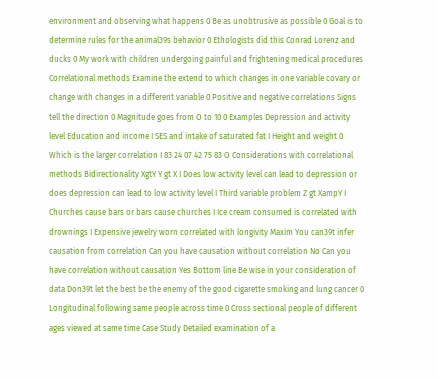environment and observing what happens 0 Be as unobtrusive as possible 0 Goal is to determine rules for the animal39s behavior 0 Ethologists did this Conrad Lorenz and ducks 0 My work with children undergoing painful and frightening medical procedures Correlational methods Examine the extend to which changes in one variable covary or change with changes in a different variable 0 Positive and negative correlations Signs tell the direction 0 Magnitude goes from O to 10 0 Examples Depression and activity level Education and income I SES and intake of saturated fat I Height and weight 0 Which is the larger correlation I 83 24 07 42 75 83 O Considerations with correlational methods Bidirectionality XgtY Y gt X I Does low activity level can lead to depression or does depression can lead to low activity level I Third variable problem Z gt XampY I Churches cause bars or bars cause churches I Ice cream consumed is correlated with drownings I Expensive jewelry worn correlated with longivity Maxim You can39t infer causation from correlation Can you have causation without correlation No Can you have correlation without causation Yes Bottom line Be wise in your consideration of data Don39t let the best be the enemy of the good cigarette smoking and lung cancer 0 Longitudinal following same people across time 0 Cross sectional people of different ages viewed at same time Case Study Detailed examination of a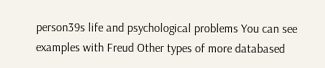person39s life and psychological problems You can see examples with Freud Other types of more databased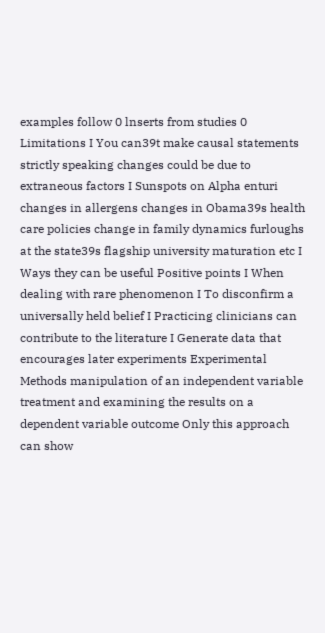examples follow 0 lnserts from studies 0 Limitations I You can39t make causal statements strictly speaking changes could be due to extraneous factors I Sunspots on Alpha enturi changes in allergens changes in Obama39s health care policies change in family dynamics furloughs at the state39s flagship university maturation etc I Ways they can be useful Positive points I When dealing with rare phenomenon I To disconfirm a universally held belief I Practicing clinicians can contribute to the literature I Generate data that encourages later experiments Experimental Methods manipulation of an independent variable treatment and examining the results on a dependent variable outcome Only this approach can show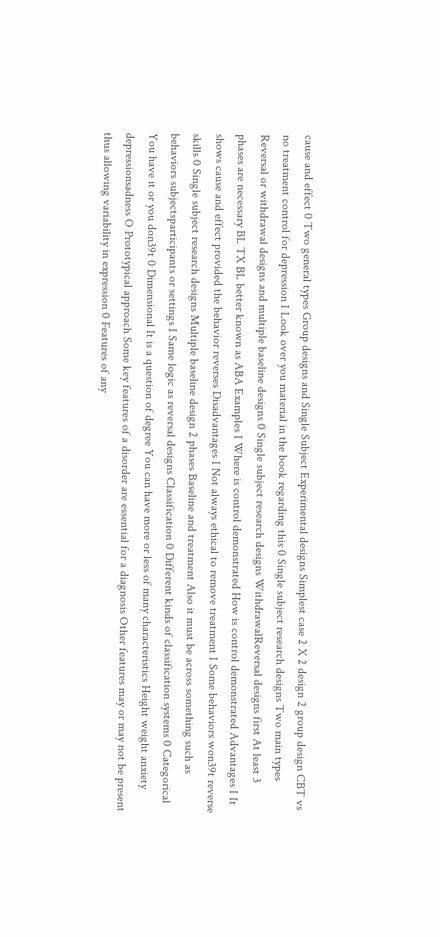cause and effect 0 Two general types Group designs and Single Subject Experimental designs Simplest case 2 X 2 design 2 group design CBT vs no treatment control for depression I Look over you material in the book regarding this 0 Single subject research designs Two main types Reversal or withdrawal designs and multiple baseline designs 0 Single subject research designs WithdrawalReversal designs first At least 3 phases are necessary BL TX BL better known as ABA Examples I Where is control demonstrated How is control demonstrated Advantages I It shows cause and effect provided the behavior reverses Disadvantages I Not always ethical to remove treatment I Some behaviors won39t reverse skills 0 Single subject research designs Multiple baseline design 2 phases Baseline and treatment Also it must be across something such as behaviors subjectsparticipants or settings I Same logic as reversal designs Classification 0 Different kinds of classification systems 0 Categorical You have it or you don39t 0 Dimensional It is a question of degree You can have more or less of many characteristics Height weight anxiety depressionsadness O Prototypical approach Some key features of a disorder are essential for a diagnosis Other features may or may not be present thus allowing variability in expression 0 Features of any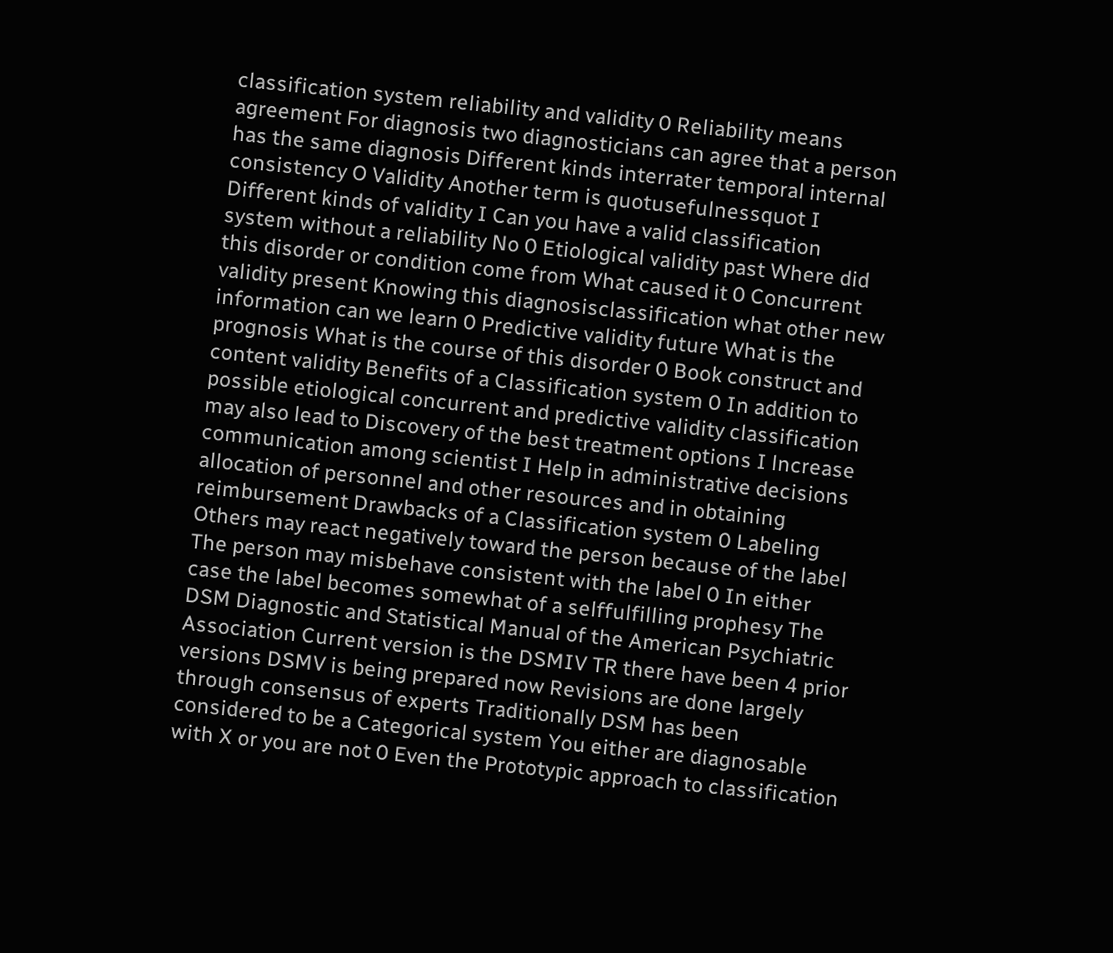classification system reliability and validity 0 Reliability means agreement For diagnosis two diagnosticians can agree that a person has the same diagnosis Different kinds interrater temporal internal consistency O Validity Another term is quotusefulnessquot I Different kinds of validity I Can you have a valid classification system without a reliability No 0 Etiological validity past Where did this disorder or condition come from What caused it 0 Concurrent validity present Knowing this diagnosisclassification what other new information can we learn 0 Predictive validity future What is the prognosis What is the course of this disorder 0 Book construct and content validity Benefits of a Classification system 0 In addition to possible etiological concurrent and predictive validity classification may also lead to Discovery of the best treatment options I lncrease communication among scientist I Help in administrative decisions allocation of personnel and other resources and in obtaining reimbursement Drawbacks of a Classification system 0 Labeling Others may react negatively toward the person because of the label The person may misbehave consistent with the label 0 In either case the label becomes somewhat of a selffulfilling prophesy The DSM Diagnostic and Statistical Manual of the American Psychiatric Association Current version is the DSMIV TR there have been 4 prior versions DSMV is being prepared now Revisions are done largely through consensus of experts Traditionally DSM has been considered to be a Categorical system You either are diagnosable with X or you are not 0 Even the Prototypic approach to classification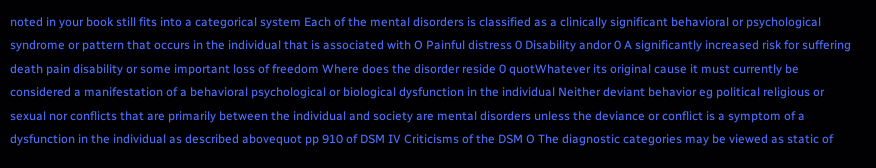noted in your book still fits into a categorical system Each of the mental disorders is classified as a clinically significant behavioral or psychological syndrome or pattern that occurs in the individual that is associated with O Painful distress 0 Disability andor 0 A significantly increased risk for suffering death pain disability or some important loss of freedom Where does the disorder reside 0 quotWhatever its original cause it must currently be considered a manifestation of a behavioral psychological or biological dysfunction in the individual Neither deviant behavior eg political religious or sexual nor conflicts that are primarily between the individual and society are mental disorders unless the deviance or conflict is a symptom of a dysfunction in the individual as described abovequot pp 910 of DSM IV Criticisms of the DSM O The diagnostic categories may be viewed as static of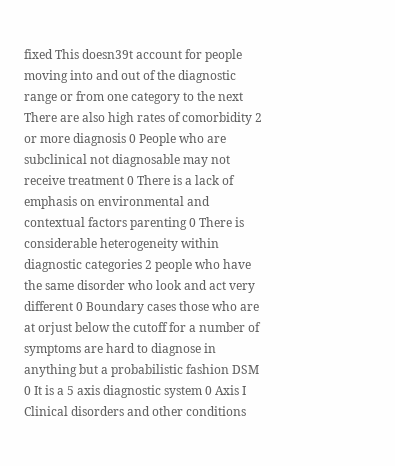fixed This doesn39t account for people moving into and out of the diagnostic range or from one category to the next There are also high rates of comorbidity 2 or more diagnosis 0 People who are subclinical not diagnosable may not receive treatment 0 There is a lack of emphasis on environmental and contextual factors parenting 0 There is considerable heterogeneity within diagnostic categories 2 people who have the same disorder who look and act very different 0 Boundary cases those who are at orjust below the cutoff for a number of symptoms are hard to diagnose in anything but a probabilistic fashion DSM 0 It is a 5 axis diagnostic system 0 Axis I Clinical disorders and other conditions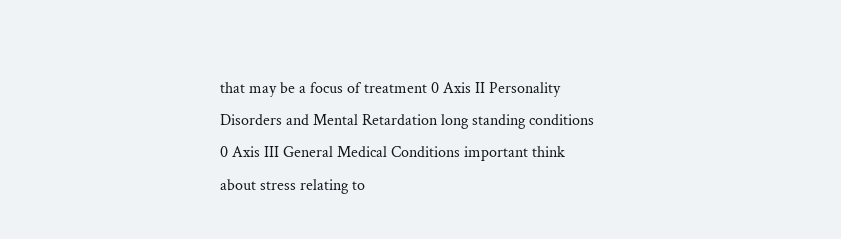that may be a focus of treatment 0 Axis II Personality Disorders and Mental Retardation long standing conditions 0 Axis III General Medical Conditions important think about stress relating to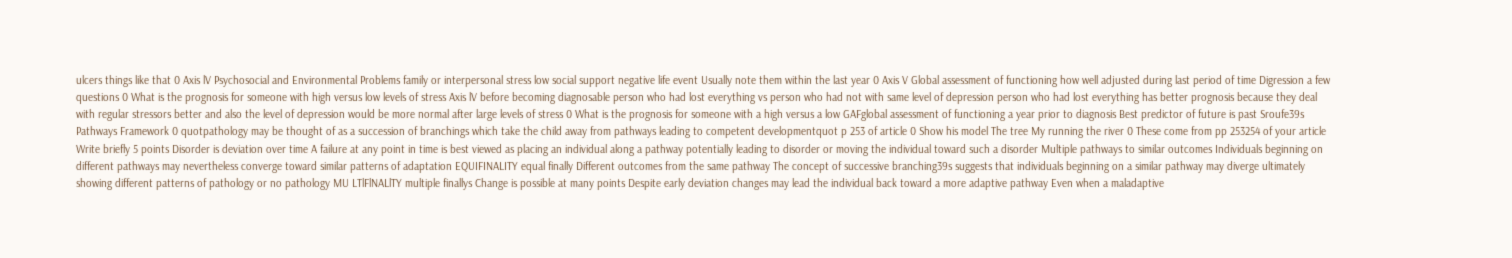ulcers things like that 0 Axis lV Psychosocial and Environmental Problems family or interpersonal stress low social support negative life event Usually note them within the last year 0 Axis V Global assessment of functioning how well adjusted during last period of time Digression a few questions 0 What is the prognosis for someone with high versus low levels of stress Axis lV before becoming diagnosable person who had lost everything vs person who had not with same level of depression person who had lost everything has better prognosis because they deal with regular stressors better and also the level of depression would be more normal after large levels of stress 0 What is the prognosis for someone with a high versus a low GAFglobal assessment of functioning a year prior to diagnosis Best predictor of future is past Sroufe39s Pathways Framework 0 quotpathology may be thought of as a succession of branchings which take the child away from pathways leading to competent developmentquot p 253 of article 0 Show his model The tree My running the river 0 These come from pp 253254 of your article Write briefly 5 points Disorder is deviation over time A failure at any point in time is best viewed as placing an individual along a pathway potentially leading to disorder or moving the individual toward such a disorder Multiple pathways to similar outcomes Individuals beginning on different pathways may nevertheless converge toward similar patterns of adaptation EQUIFINALITY equal finally Different outcomes from the same pathway The concept of successive branching39s suggests that individuals beginning on a similar pathway may diverge ultimately showing different patterns of pathology or no pathology MU LTlFlNALlTY multiple finallys Change is possible at many points Despite early deviation changes may lead the individual back toward a more adaptive pathway Even when a maladaptive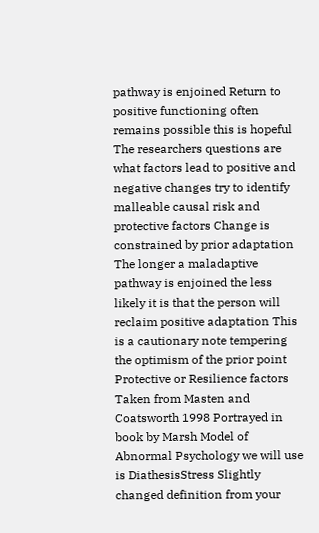pathway is enjoined Return to positive functioning often remains possible this is hopeful The researchers questions are what factors lead to positive and negative changes try to identify malleable causal risk and protective factors Change is constrained by prior adaptation The longer a maladaptive pathway is enjoined the less likely it is that the person will reclaim positive adaptation This is a cautionary note tempering the optimism of the prior point Protective or Resilience factors Taken from Masten and Coatsworth 1998 Portrayed in book by Marsh Model of Abnormal Psychology we will use is DiathesisStress Slightly changed definition from your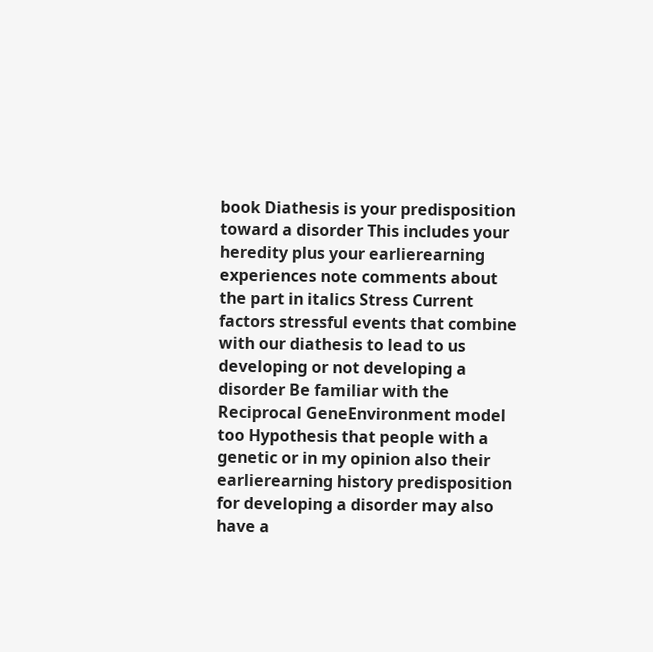book Diathesis is your predisposition toward a disorder This includes your heredity plus your earlierearning experiences note comments about the part in italics Stress Current factors stressful events that combine with our diathesis to lead to us developing or not developing a disorder Be familiar with the Reciprocal GeneEnvironment model too Hypothesis that people with a genetic or in my opinion also their earlierearning history predisposition for developing a disorder may also have a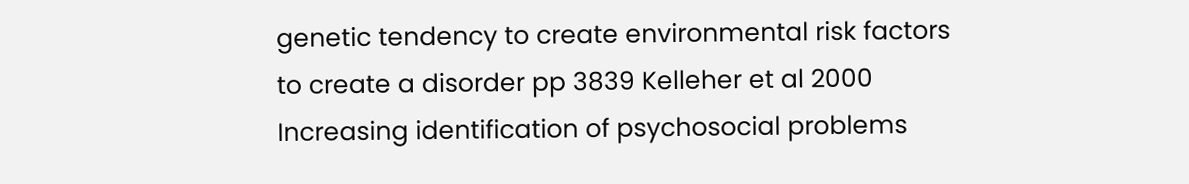genetic tendency to create environmental risk factors to create a disorder pp 3839 Kelleher et al 2000 Increasing identification of psychosocial problems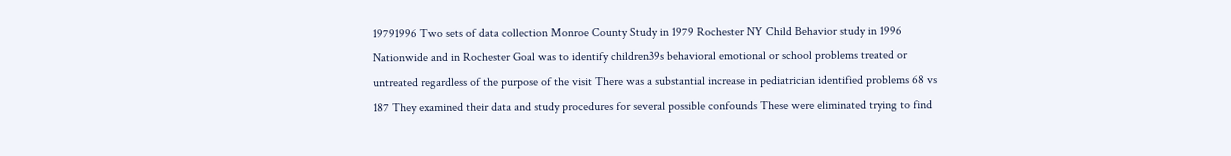19791996 Two sets of data collection Monroe County Study in 1979 Rochester NY Child Behavior study in 1996 Nationwide and in Rochester Goal was to identify children39s behavioral emotional or school problems treated or untreated regardless of the purpose of the visit There was a substantial increase in pediatrician identified problems 68 vs 187 They examined their data and study procedures for several possible confounds These were eliminated trying to find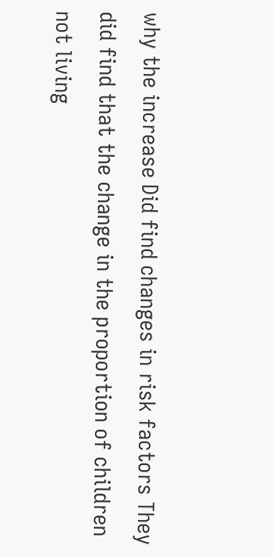why the increase Did find changes in risk factors They did find that the change in the proportion of children not living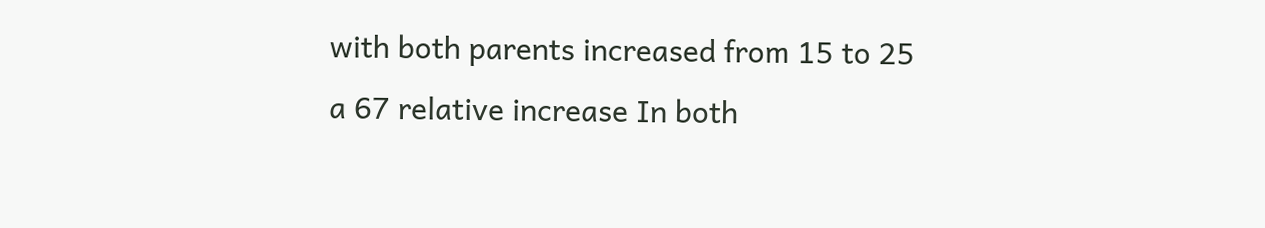with both parents increased from 15 to 25 a 67 relative increase In both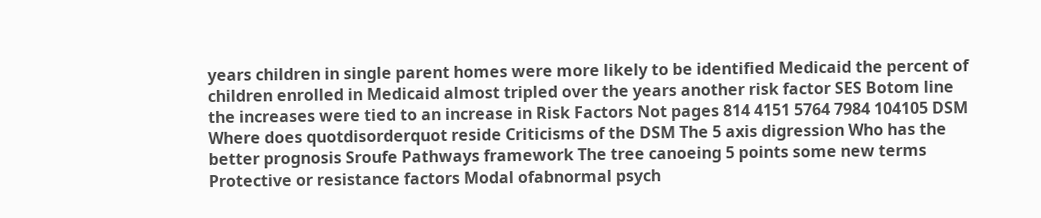years children in single parent homes were more likely to be identified Medicaid the percent of children enrolled in Medicaid almost tripled over the years another risk factor SES Botom line the increases were tied to an increase in Risk Factors Not pages 814 4151 5764 7984 104105 DSM Where does quotdisorderquot reside Criticisms of the DSM The 5 axis digression Who has the better prognosis Sroufe Pathways framework The tree canoeing 5 points some new terms Protective or resistance factors Modal ofabnormal psych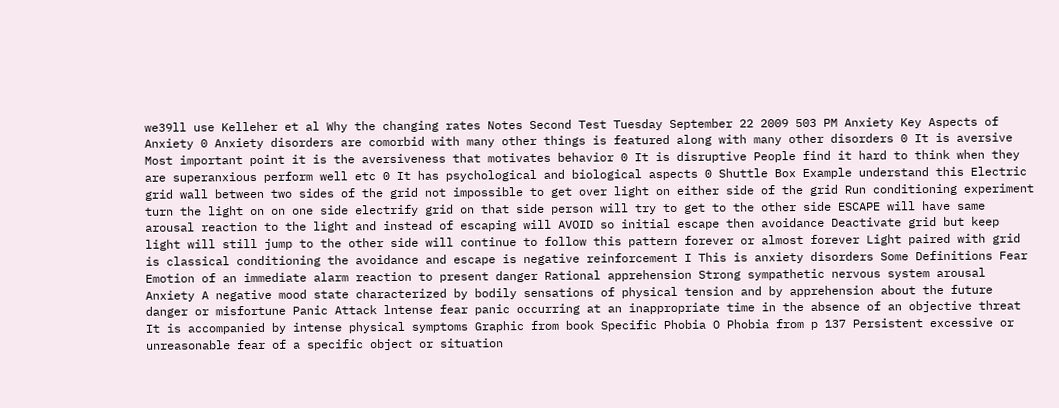we39ll use Kelleher et al Why the changing rates Notes Second Test Tuesday September 22 2009 503 PM Anxiety Key Aspects of Anxiety 0 Anxiety disorders are comorbid with many other things is featured along with many other disorders 0 It is aversive Most important point it is the aversiveness that motivates behavior 0 It is disruptive People find it hard to think when they are superanxious perform well etc 0 It has psychological and biological aspects 0 Shuttle Box Example understand this Electric grid wall between two sides of the grid not impossible to get over light on either side of the grid Run conditioning experiment turn the light on on one side electrify grid on that side person will try to get to the other side ESCAPE will have same arousal reaction to the light and instead of escaping will AVOID so initial escape then avoidance Deactivate grid but keep light will still jump to the other side will continue to follow this pattern forever or almost forever Light paired with grid is classical conditioning the avoidance and escape is negative reinforcement I This is anxiety disorders Some Definitions Fear Emotion of an immediate alarm reaction to present danger Rational apprehension Strong sympathetic nervous system arousal Anxiety A negative mood state characterized by bodily sensations of physical tension and by apprehension about the future danger or misfortune Panic Attack lntense fear panic occurring at an inappropriate time in the absence of an objective threat It is accompanied by intense physical symptoms Graphic from book Specific Phobia O Phobia from p 137 Persistent excessive or unreasonable fear of a specific object or situation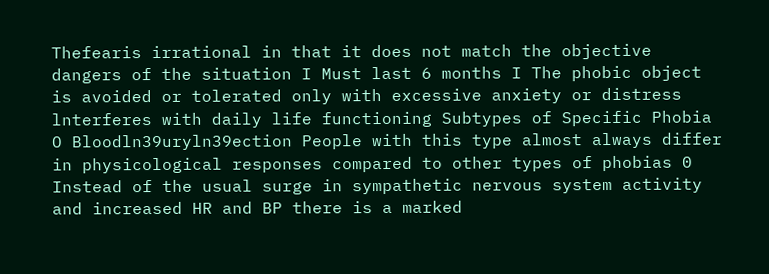Thefearis irrational in that it does not match the objective dangers of the situation I Must last 6 months I The phobic object is avoided or tolerated only with excessive anxiety or distress lnterferes with daily life functioning Subtypes of Specific Phobia O Bloodln39uryln39ection People with this type almost always differ in physicological responses compared to other types of phobias 0 Instead of the usual surge in sympathetic nervous system activity and increased HR and BP there is a marked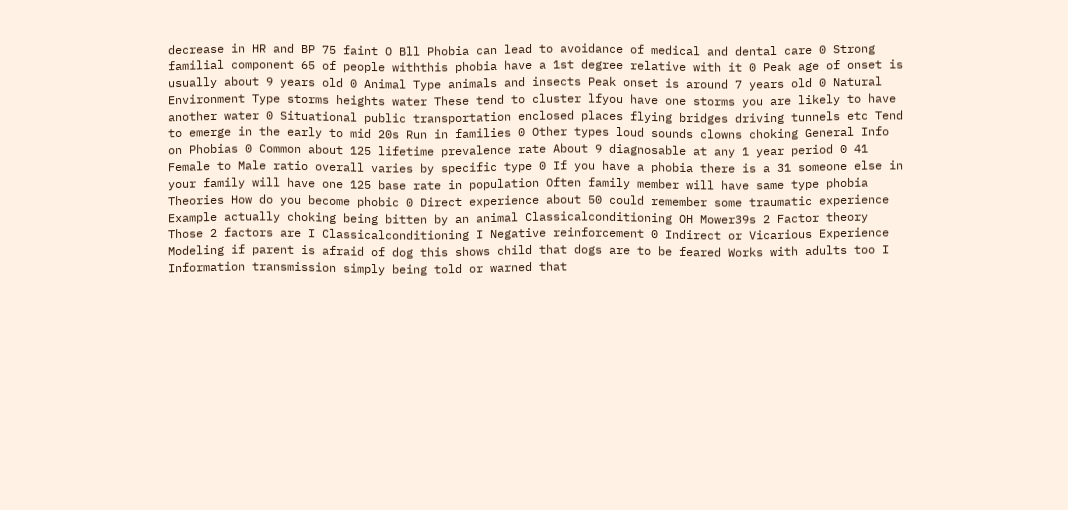decrease in HR and BP 75 faint O Bll Phobia can lead to avoidance of medical and dental care 0 Strong familial component 65 of people withthis phobia have a 1st degree relative with it 0 Peak age of onset is usually about 9 years old 0 Animal Type animals and insects Peak onset is around 7 years old 0 Natural Environment Type storms heights water These tend to cluster lfyou have one storms you are likely to have another water 0 Situational public transportation enclosed places flying bridges driving tunnels etc Tend to emerge in the early to mid 20s Run in families 0 Other types loud sounds clowns choking General Info on Phobias 0 Common about 125 lifetime prevalence rate About 9 diagnosable at any 1 year period 0 41 Female to Male ratio overall varies by specific type 0 If you have a phobia there is a 31 someone else in your family will have one 125 base rate in population Often family member will have same type phobia Theories How do you become phobic 0 Direct experience about 50 could remember some traumatic experience Example actually choking being bitten by an animal Classicalconditioning OH Mower39s 2 Factor theory Those 2 factors are I Classicalconditioning I Negative reinforcement 0 Indirect or Vicarious Experience Modeling if parent is afraid of dog this shows child that dogs are to be feared Works with adults too I Information transmission simply being told or warned that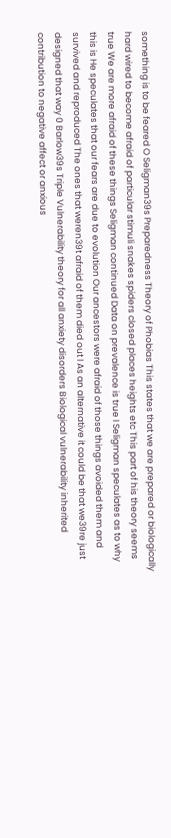something is to be feared O Seligman39s Preparedness Theory of Phobias This states that we are prepared or biologically hard wired to become afraid of particular stimuli snakes spiders closed places heights etc This part of his theory seems true We are more afraid of these things Seligman continued Data on prevalence is true I Seligman speculates as to why this is He speculates that our fears are due to evolution Our ancestors were afraid of those things avoided them and survived and reproduced The ones that weren39t afraid of them died out I As an alternative it could be that we39re just designed that way 0 Barlow39s Triple Vulnerability theory for all anxiety disorders Biological vulnerability inherited contribution to negative affect or anxious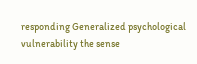responding Generalized psychological vulnerability the sense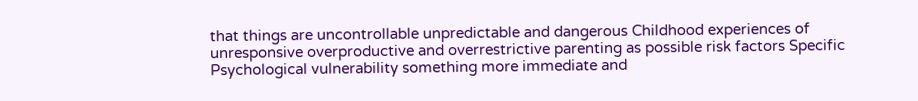that things are uncontrollable unpredictable and dangerous Childhood experiences of unresponsive overproductive and overrestrictive parenting as possible risk factors Specific Psychological vulnerability something more immediate and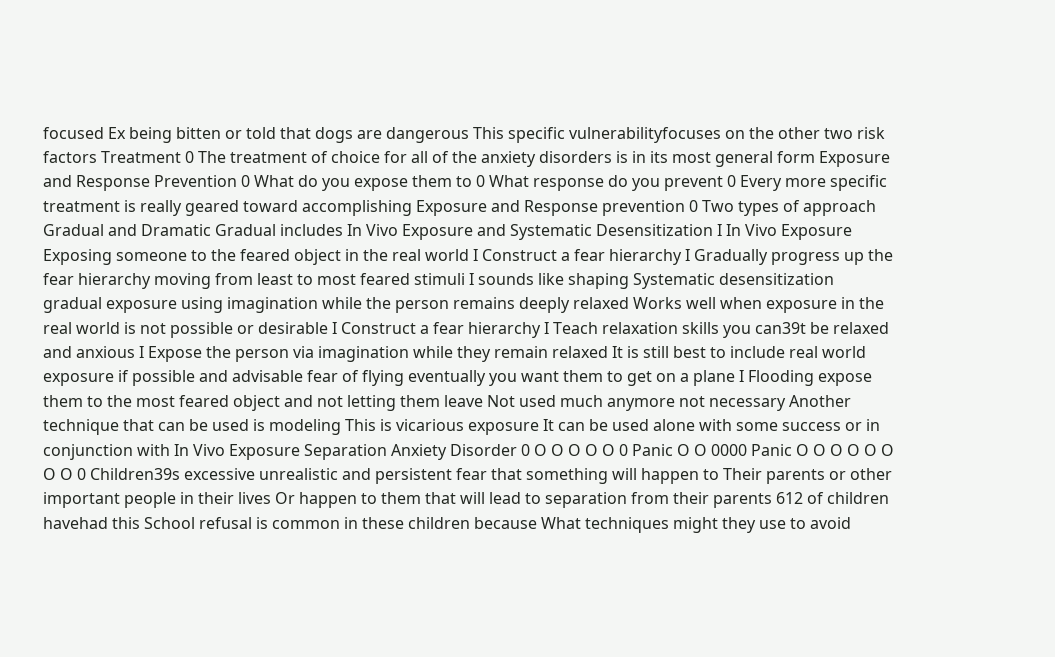focused Ex being bitten or told that dogs are dangerous This specific vulnerabilityfocuses on the other two risk factors Treatment 0 The treatment of choice for all of the anxiety disorders is in its most general form Exposure and Response Prevention 0 What do you expose them to 0 What response do you prevent 0 Every more specific treatment is really geared toward accomplishing Exposure and Response prevention 0 Two types of approach Gradual and Dramatic Gradual includes In Vivo Exposure and Systematic Desensitization I In Vivo Exposure Exposing someone to the feared object in the real world I Construct a fear hierarchy I Gradually progress up the fear hierarchy moving from least to most feared stimuli I sounds like shaping Systematic desensitization gradual exposure using imagination while the person remains deeply relaxed Works well when exposure in the real world is not possible or desirable I Construct a fear hierarchy I Teach relaxation skills you can39t be relaxed and anxious I Expose the person via imagination while they remain relaxed It is still best to include real world exposure if possible and advisable fear of flying eventually you want them to get on a plane I Flooding expose them to the most feared object and not letting them leave Not used much anymore not necessary Another technique that can be used is modeling This is vicarious exposure It can be used alone with some success or in conjunction with In Vivo Exposure Separation Anxiety Disorder 0 O O O O O 0 Panic O O 0000 Panic O O O O O O O O 0 Children39s excessive unrealistic and persistent fear that something will happen to Their parents or other important people in their lives Or happen to them that will lead to separation from their parents 612 of children havehad this School refusal is common in these children because What techniques might they use to avoid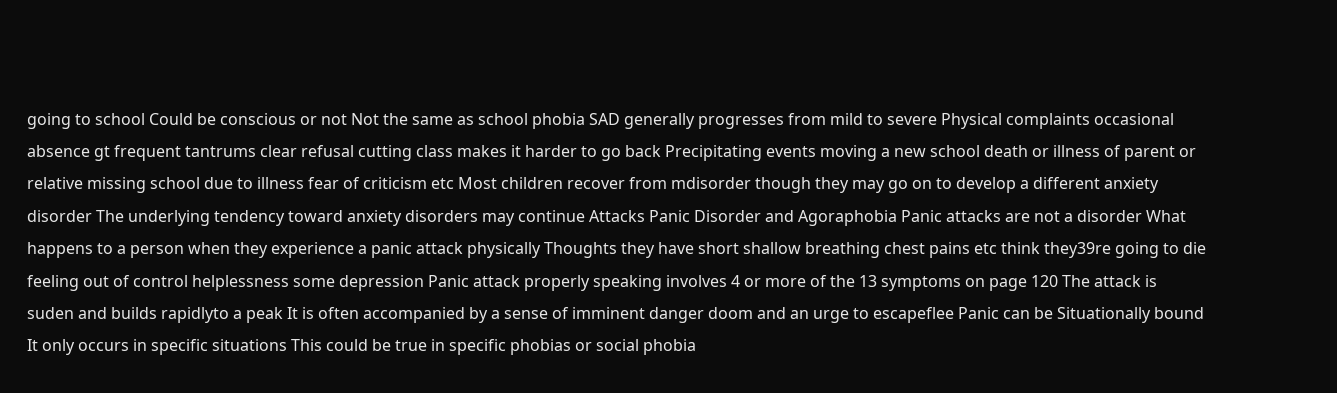going to school Could be conscious or not Not the same as school phobia SAD generally progresses from mild to severe Physical complaints occasional absence gt frequent tantrums clear refusal cutting class makes it harder to go back Precipitating events moving a new school death or illness of parent or relative missing school due to illness fear of criticism etc Most children recover from mdisorder though they may go on to develop a different anxiety disorder The underlying tendency toward anxiety disorders may continue Attacks Panic Disorder and Agoraphobia Panic attacks are not a disorder What happens to a person when they experience a panic attack physically Thoughts they have short shallow breathing chest pains etc think they39re going to die feeling out of control helplessness some depression Panic attack properly speaking involves 4 or more of the 13 symptoms on page 120 The attack is suden and builds rapidlyto a peak It is often accompanied by a sense of imminent danger doom and an urge to escapeflee Panic can be Situationally bound It only occurs in specific situations This could be true in specific phobias or social phobia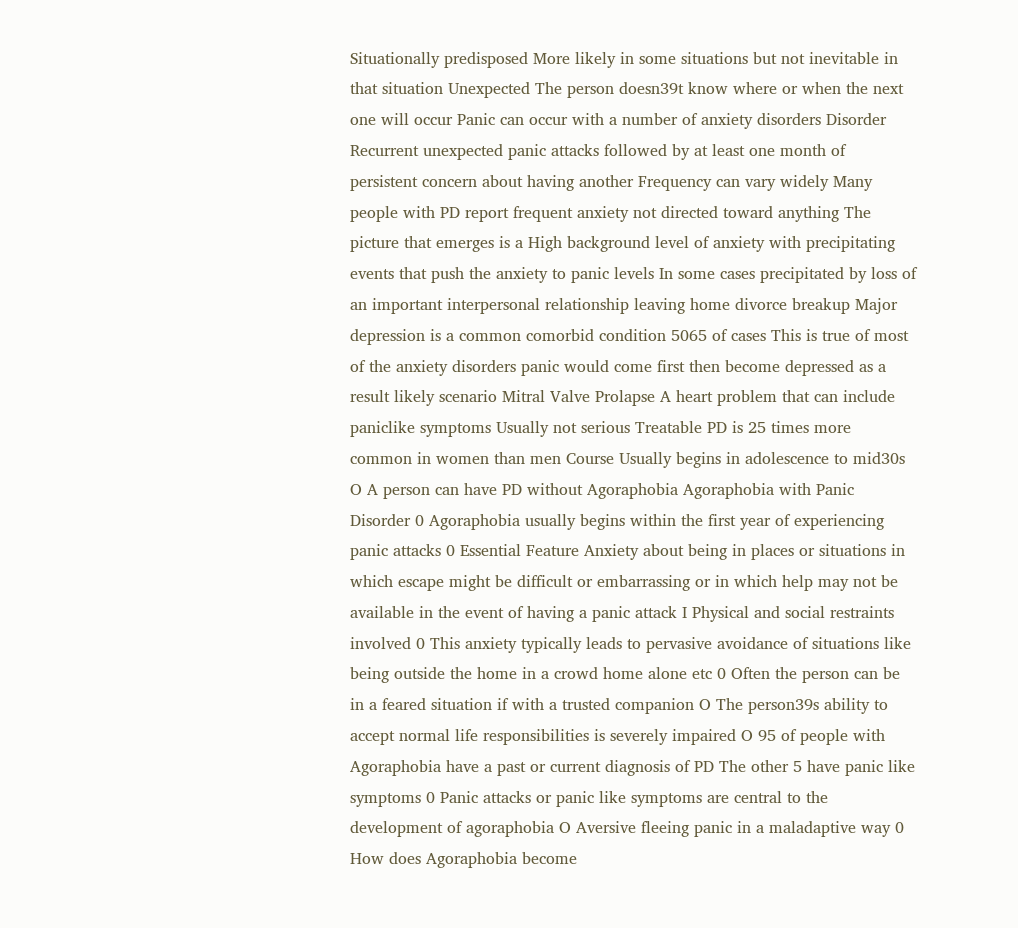Situationally predisposed More likely in some situations but not inevitable in that situation Unexpected The person doesn39t know where or when the next one will occur Panic can occur with a number of anxiety disorders Disorder Recurrent unexpected panic attacks followed by at least one month of persistent concern about having another Frequency can vary widely Many people with PD report frequent anxiety not directed toward anything The picture that emerges is a High background level of anxiety with precipitating events that push the anxiety to panic levels In some cases precipitated by loss of an important interpersonal relationship leaving home divorce breakup Major depression is a common comorbid condition 5065 of cases This is true of most of the anxiety disorders panic would come first then become depressed as a result likely scenario Mitral Valve Prolapse A heart problem that can include paniclike symptoms Usually not serious Treatable PD is 25 times more common in women than men Course Usually begins in adolescence to mid30s O A person can have PD without Agoraphobia Agoraphobia with Panic Disorder 0 Agoraphobia usually begins within the first year of experiencing panic attacks 0 Essential Feature Anxiety about being in places or situations in which escape might be difficult or embarrassing or in which help may not be available in the event of having a panic attack I Physical and social restraints involved 0 This anxiety typically leads to pervasive avoidance of situations like being outside the home in a crowd home alone etc 0 Often the person can be in a feared situation if with a trusted companion O The person39s ability to accept normal life responsibilities is severely impaired O 95 of people with Agoraphobia have a past or current diagnosis of PD The other 5 have panic like symptoms 0 Panic attacks or panic like symptoms are central to the development of agoraphobia O Aversive fleeing panic in a maladaptive way 0 How does Agoraphobia become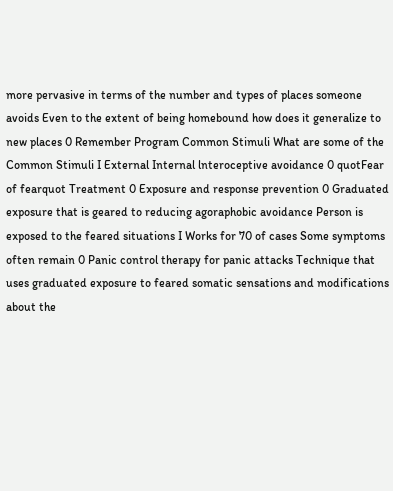more pervasive in terms of the number and types of places someone avoids Even to the extent of being homebound how does it generalize to new places 0 Remember Program Common Stimuli What are some of the Common Stimuli I External Internal lnteroceptive avoidance 0 quotFear of fearquot Treatment 0 Exposure and response prevention 0 Graduated exposure that is geared to reducing agoraphobic avoidance Person is exposed to the feared situations I Works for 70 of cases Some symptoms often remain 0 Panic control therapy for panic attacks Technique that uses graduated exposure to feared somatic sensations and modifications about the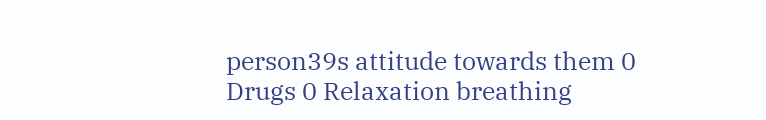person39s attitude towards them 0 Drugs 0 Relaxation breathing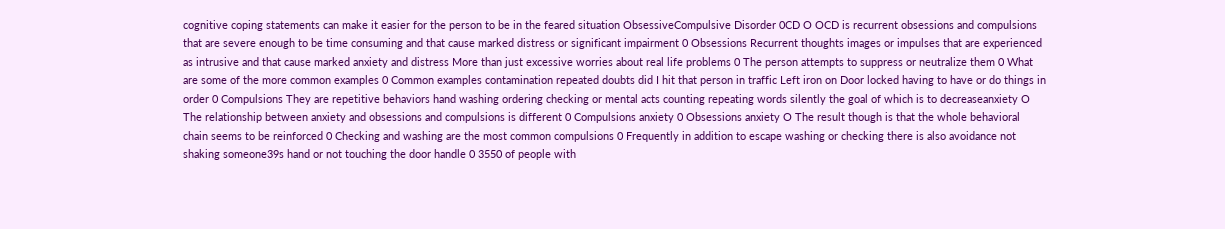cognitive coping statements can make it easier for the person to be in the feared situation ObsessiveCompulsive Disorder 0CD O OCD is recurrent obsessions and compulsions that are severe enough to be time consuming and that cause marked distress or significant impairment 0 Obsessions Recurrent thoughts images or impulses that are experienced as intrusive and that cause marked anxiety and distress More than just excessive worries about real life problems 0 The person attempts to suppress or neutralize them 0 What are some of the more common examples 0 Common examples contamination repeated doubts did I hit that person in traffic Left iron on Door locked having to have or do things in order 0 Compulsions They are repetitive behaviors hand washing ordering checking or mental acts counting repeating words silently the goal of which is to decreaseanxiety O The relationship between anxiety and obsessions and compulsions is different 0 Compulsions anxiety 0 Obsessions anxiety O The result though is that the whole behavioral chain seems to be reinforced 0 Checking and washing are the most common compulsions 0 Frequently in addition to escape washing or checking there is also avoidance not shaking someone39s hand or not touching the door handle 0 3550 of people with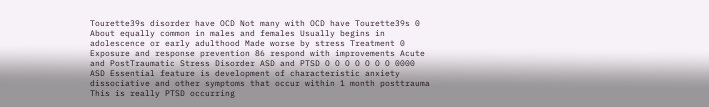Tourette39s disorder have OCD Not many with OCD have Tourette39s 0 About equally common in males and females Usually begins in adolescence or early adulthood Made worse by stress Treatment 0 Exposure and response prevention 86 respond with improvements Acute and PostTraumatic Stress Disorder ASD and PTSD O O O O O O O 0000 ASD Essential feature is development of characteristic anxiety dissociative and other symptoms that occur within 1 month posttrauma This is really PTSD occurring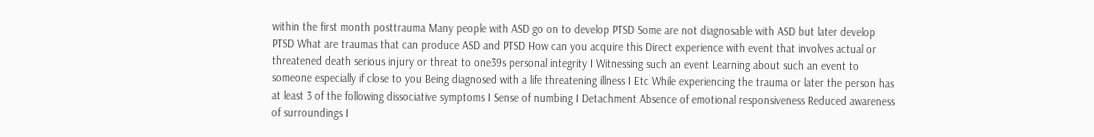within the first month posttrauma Many people with ASD go on to develop PTSD Some are not diagnosable with ASD but later develop PTSD What are traumas that can produce ASD and PTSD How can you acquire this Direct experience with event that involves actual or threatened death serious injury or threat to one39s personal integrity I Witnessing such an event Learning about such an event to someone especially if close to you Being diagnosed with a life threatening illness I Etc While experiencing the trauma or later the person has at least 3 of the following dissociative symptoms I Sense of numbing I Detachment Absence of emotional responsiveness Reduced awareness of surroundings I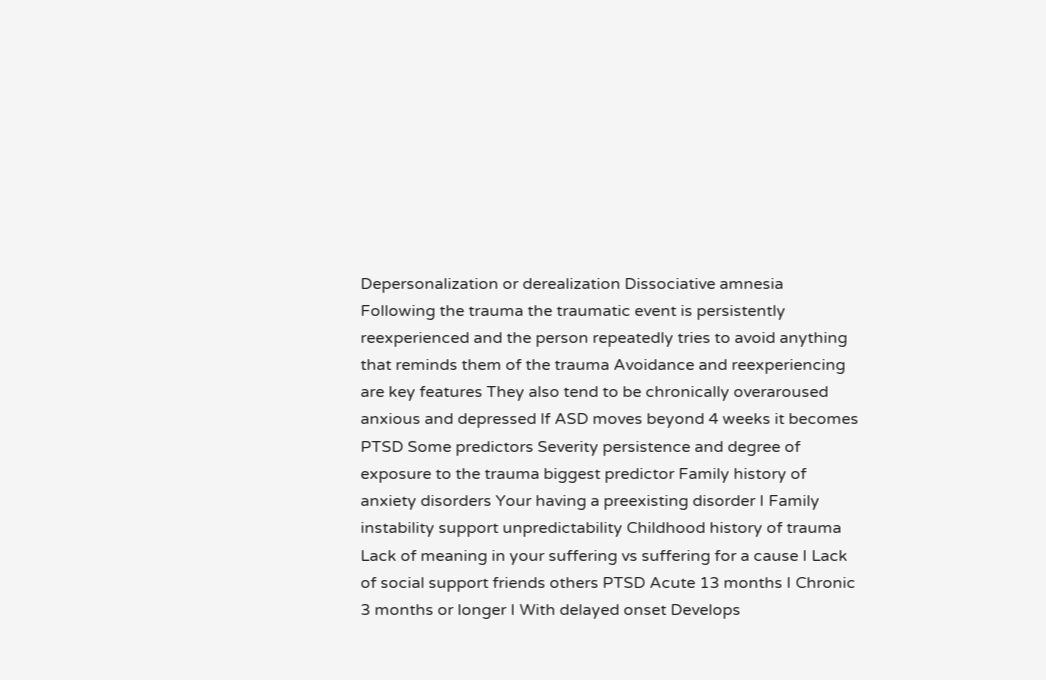Depersonalization or derealization Dissociative amnesia Following the trauma the traumatic event is persistently reexperienced and the person repeatedly tries to avoid anything that reminds them of the trauma Avoidance and reexperiencing are key features They also tend to be chronically overaroused anxious and depressed lf ASD moves beyond 4 weeks it becomes PTSD Some predictors Severity persistence and degree of exposure to the trauma biggest predictor Family history of anxiety disorders Your having a preexisting disorder I Family instability support unpredictability Childhood history of trauma Lack of meaning in your suffering vs suffering for a cause I Lack of social support friends others PTSD Acute 13 months I Chronic 3 months or longer I With delayed onset Develops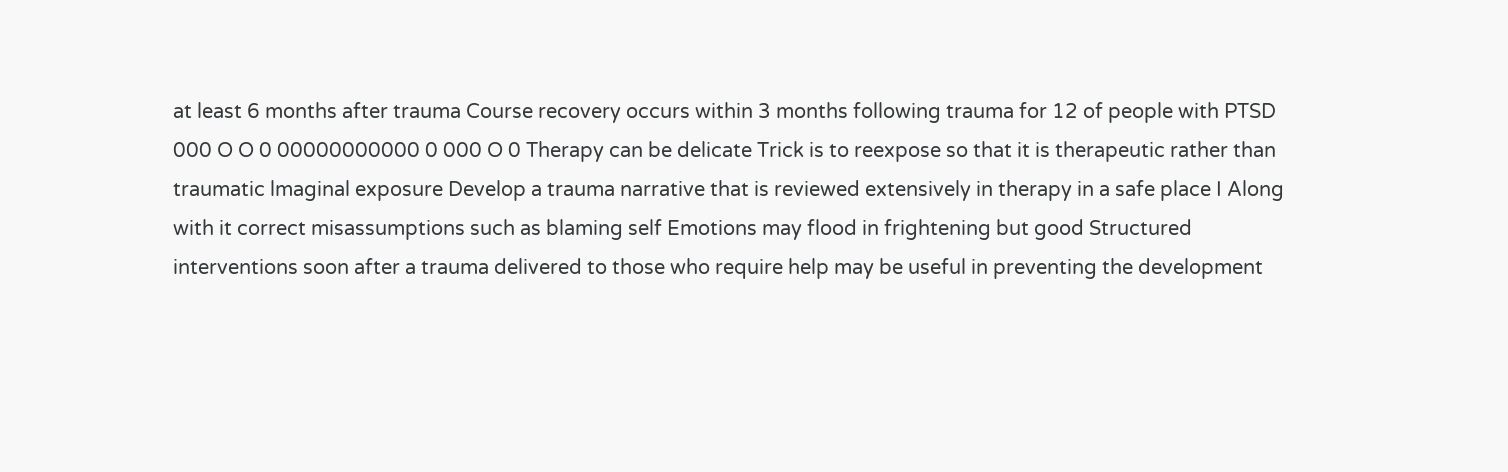at least 6 months after trauma Course recovery occurs within 3 months following trauma for 12 of people with PTSD 000 O O 0 00000000000 0 000 O 0 Therapy can be delicate Trick is to reexpose so that it is therapeutic rather than traumatic lmaginal exposure Develop a trauma narrative that is reviewed extensively in therapy in a safe place I Along with it correct misassumptions such as blaming self Emotions may flood in frightening but good Structured interventions soon after a trauma delivered to those who require help may be useful in preventing the development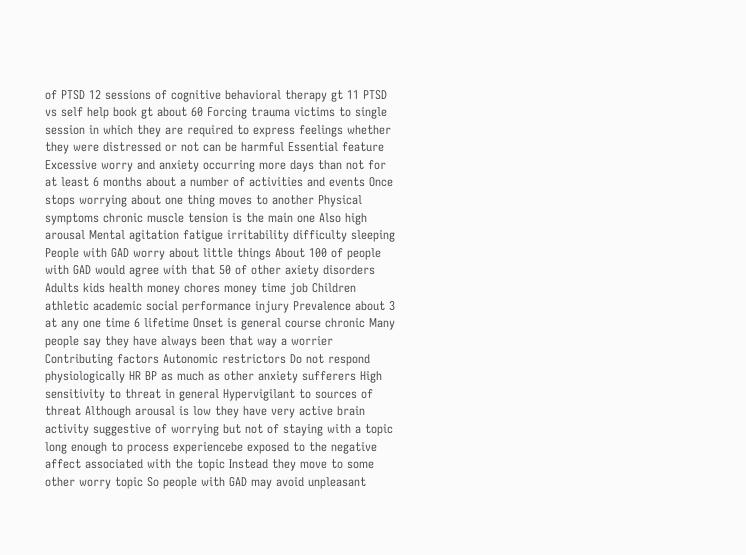of PTSD 12 sessions of cognitive behavioral therapy gt 11 PTSD vs self help book gt about 60 Forcing trauma victims to single session in which they are required to express feelings whether they were distressed or not can be harmful Essential feature Excessive worry and anxiety occurring more days than not for at least 6 months about a number of activities and events Once stops worrying about one thing moves to another Physical symptoms chronic muscle tension is the main one Also high arousal Mental agitation fatigue irritability difficulty sleeping People with GAD worry about little things About 100 of people with GAD would agree with that 50 of other axiety disorders Adults kids health money chores money time job Children athletic academic social performance injury Prevalence about 3 at any one time 6 lifetime Onset is general course chronic Many people say they have always been that way a worrier Contributing factors Autonomic restrictors Do not respond physiologically HR BP as much as other anxiety sufferers High sensitivity to threat in general Hypervigilant to sources of threat Although arousal is low they have very active brain activity suggestive of worrying but not of staying with a topic long enough to process experiencebe exposed to the negative affect associated with the topic Instead they move to some other worry topic So people with GAD may avoid unpleasant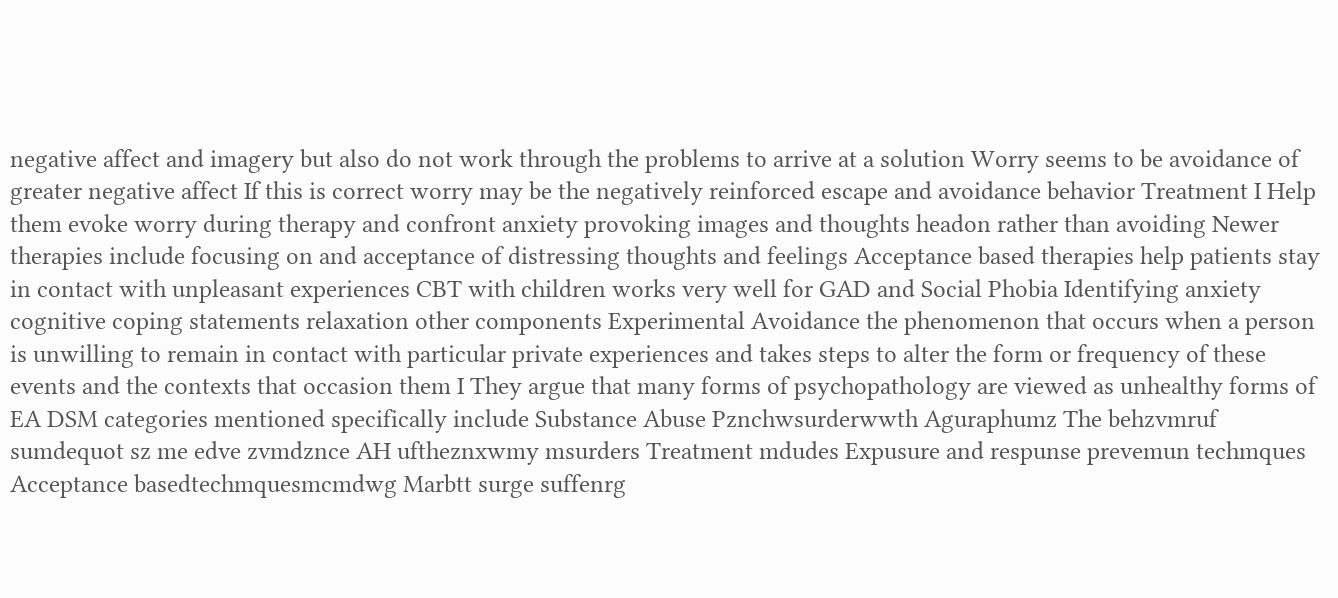negative affect and imagery but also do not work through the problems to arrive at a solution Worry seems to be avoidance of greater negative affect If this is correct worry may be the negatively reinforced escape and avoidance behavior Treatment I Help them evoke worry during therapy and confront anxiety provoking images and thoughts headon rather than avoiding Newer therapies include focusing on and acceptance of distressing thoughts and feelings Acceptance based therapies help patients stay in contact with unpleasant experiences CBT with children works very well for GAD and Social Phobia Identifying anxiety cognitive coping statements relaxation other components Experimental Avoidance the phenomenon that occurs when a person is unwilling to remain in contact with particular private experiences and takes steps to alter the form or frequency of these events and the contexts that occasion them I They argue that many forms of psychopathology are viewed as unhealthy forms of EA DSM categories mentioned specifically include Substance Abuse Pznchwsurderwwth Aguraphumz The behzvmruf sumdequot sz me edve zvmdznce AH uftheznxwmy msurders Treatment mdudes Expusure and respunse prevemun techmques Acceptance basedtechmquesmcmdwg Marbtt surge suffenrg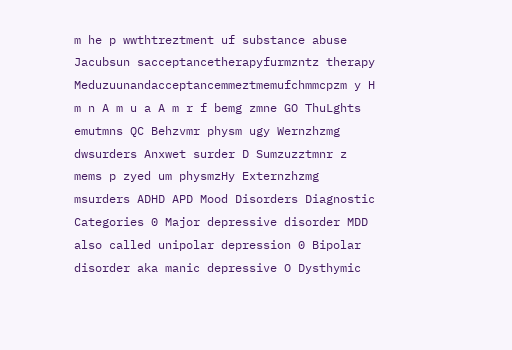m he p wwthtreztment uf substance abuse Jacubsun sacceptancetherapyfurmzntz therapy Meduzuunandacceptancemmeztmemufchmmcpzm y H m n A m u a A m r f bemg zmne GO ThuLghts emutmns QC Behzvmr physm ugy Wernzhzmg dwsurders Anxwet surder D Sumzuzztmnr z mems p zyed um physmzHy Externzhzmg msurders ADHD APD Mood Disorders Diagnostic Categories 0 Major depressive disorder MDD also called unipolar depression 0 Bipolar disorder aka manic depressive O Dysthymic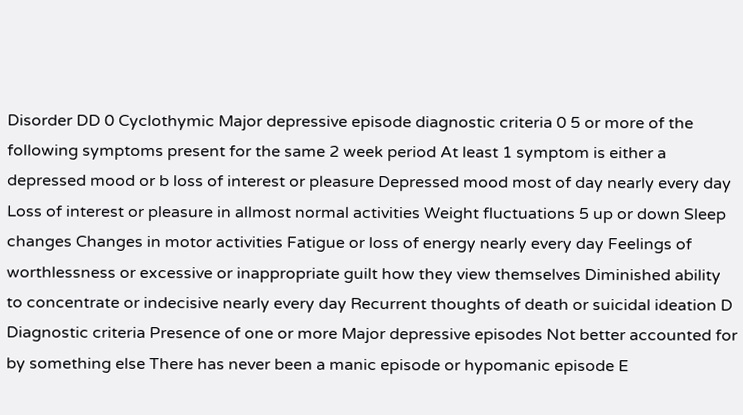Disorder DD 0 Cyclothymic Major depressive episode diagnostic criteria 0 5 or more of the following symptoms present for the same 2 week period At least 1 symptom is either a depressed mood or b loss of interest or pleasure Depressed mood most of day nearly every day Loss of interest or pleasure in allmost normal activities Weight fluctuations 5 up or down Sleep changes Changes in motor activities Fatigue or loss of energy nearly every day Feelings of worthlessness or excessive or inappropriate guilt how they view themselves Diminished ability to concentrate or indecisive nearly every day Recurrent thoughts of death or suicidal ideation D Diagnostic criteria Presence of one or more Major depressive episodes Not better accounted for by something else There has never been a manic episode or hypomanic episode E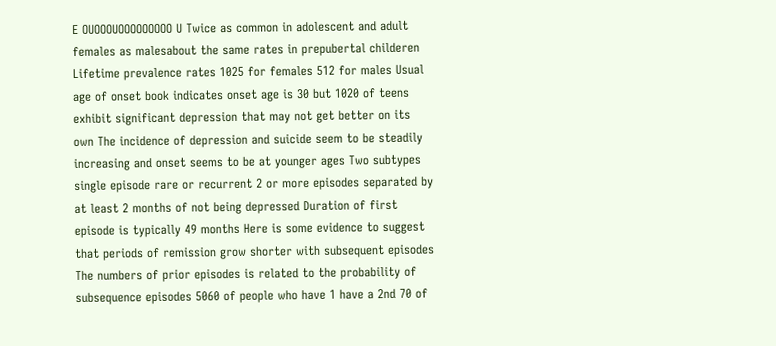E OUOOOUOOOOOOOOO U Twice as common in adolescent and adult females as malesabout the same rates in prepubertal childeren Lifetime prevalence rates 1025 for females 512 for males Usual age of onset book indicates onset age is 30 but 1020 of teens exhibit significant depression that may not get better on its own The incidence of depression and suicide seem to be steadily increasing and onset seems to be at younger ages Two subtypes single episode rare or recurrent 2 or more episodes separated by at least 2 months of not being depressed Duration of first episode is typically 49 months Here is some evidence to suggest that periods of remission grow shorter with subsequent episodes The numbers of prior episodes is related to the probability of subsequence episodes 5060 of people who have 1 have a 2nd 70 of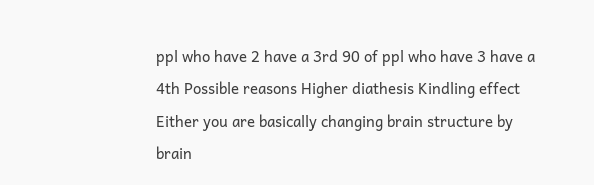ppl who have 2 have a 3rd 90 of ppl who have 3 have a 4th Possible reasons Higher diathesis Kindling effect Either you are basically changing brain structure by brain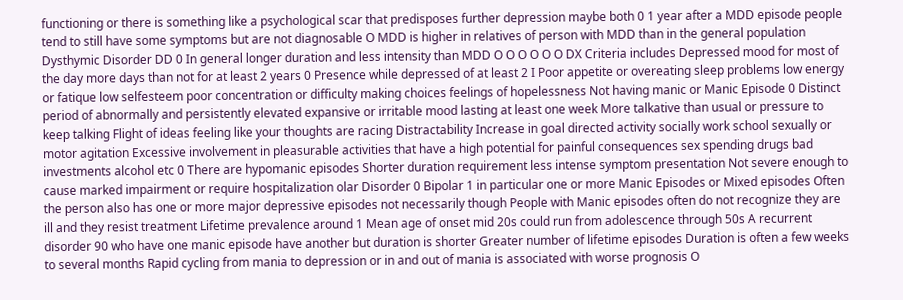functioning or there is something like a psychological scar that predisposes further depression maybe both 0 1 year after a MDD episode people tend to still have some symptoms but are not diagnosable O MDD is higher in relatives of person with MDD than in the general population Dysthymic Disorder DD 0 In general longer duration and less intensity than MDD O O O O O O DX Criteria includes Depressed mood for most of the day more days than not for at least 2 years 0 Presence while depressed of at least 2 I Poor appetite or overeating sleep problems low energy or fatique low selfesteem poor concentration or difficulty making choices feelings of hopelessness Not having manic or Manic Episode 0 Distinct period of abnormally and persistently elevated expansive or irritable mood lasting at least one week More talkative than usual or pressure to keep talking Flight of ideas feeling like your thoughts are racing Distractability Increase in goal directed activity socially work school sexually or motor agitation Excessive involvement in pleasurable activities that have a high potential for painful consequences sex spending drugs bad investments alcohol etc 0 There are hypomanic episodes Shorter duration requirement less intense symptom presentation Not severe enough to cause marked impairment or require hospitalization olar Disorder 0 Bipolar 1 in particular one or more Manic Episodes or Mixed episodes Often the person also has one or more major depressive episodes not necessarily though People with Manic episodes often do not recognize they are ill and they resist treatment Lifetime prevalence around 1 Mean age of onset mid 20s could run from adolescence through 50s A recurrent disorder 90 who have one manic episode have another but duration is shorter Greater number of lifetime episodes Duration is often a few weeks to several months Rapid cycling from mania to depression or in and out of mania is associated with worse prognosis O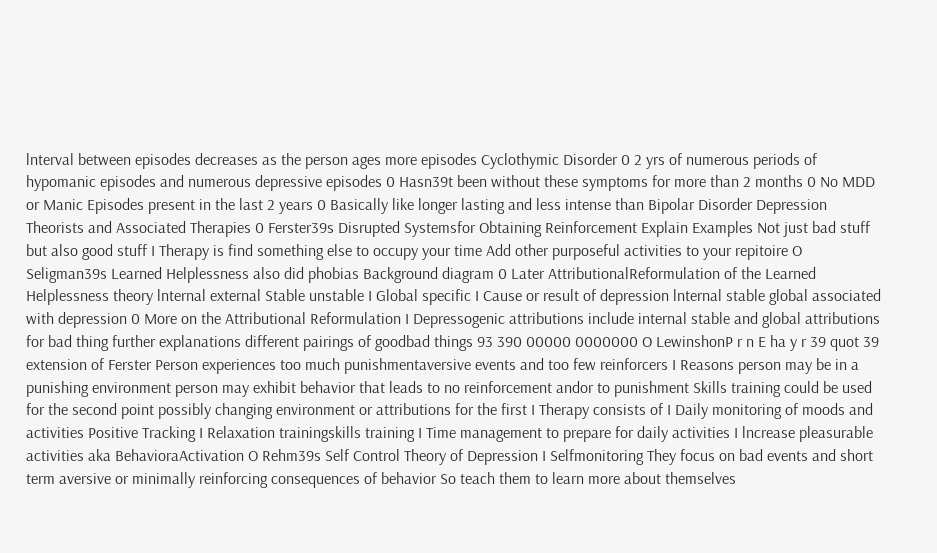lnterval between episodes decreases as the person ages more episodes Cyclothymic Disorder 0 2 yrs of numerous periods of hypomanic episodes and numerous depressive episodes 0 Hasn39t been without these symptoms for more than 2 months 0 No MDD or Manic Episodes present in the last 2 years 0 Basically like longer lasting and less intense than Bipolar Disorder Depression Theorists and Associated Therapies 0 Ferster39s Disrupted Systemsfor Obtaining Reinforcement Explain Examples Not just bad stuff but also good stuff I Therapy is find something else to occupy your time Add other purposeful activities to your repitoire O Seligman39s Learned Helplessness also did phobias Background diagram 0 Later AttributionalReformulation of the Learned Helplessness theory lnternal external Stable unstable I Global specific I Cause or result of depression lnternal stable global associated with depression 0 More on the Attributional Reformulation I Depressogenic attributions include internal stable and global attributions for bad thing further explanations different pairings of goodbad things 93 390 00000 0000000 O LewinshonP r n E ha y r 39 quot 39 extension of Ferster Person experiences too much punishmentaversive events and too few reinforcers I Reasons person may be in a punishing environment person may exhibit behavior that leads to no reinforcement andor to punishment Skills training could be used for the second point possibly changing environment or attributions for the first I Therapy consists of I Daily monitoring of moods and activities Positive Tracking I Relaxation trainingskills training I Time management to prepare for daily activities I lncrease pleasurable activities aka BehavioraActivation O Rehm39s Self Control Theory of Depression I Selfmonitoring They focus on bad events and short term aversive or minimally reinforcing consequences of behavior So teach them to learn more about themselves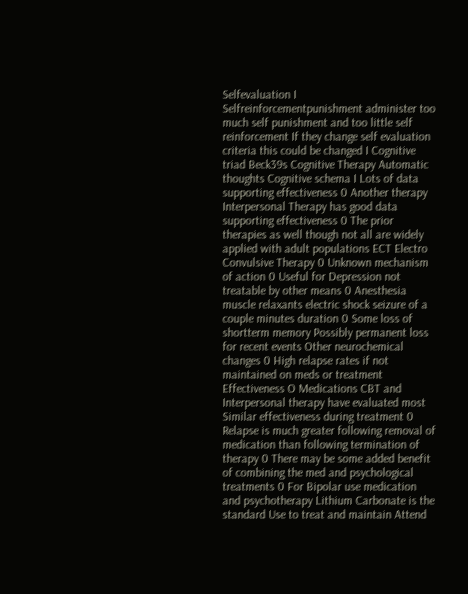Selfevaluation I Selfreinforcementpunishment administer too much self punishment and too little self reinforcement If they change self evaluation criteria this could be changed I Cognitive triad Beck39s Cognitive Therapy Automatic thoughts Cognitive schema I Lots of data supporting effectiveness 0 Another therapy Interpersonal Therapy has good data supporting effectiveness 0 The prior therapies as well though not all are widely applied with adult populations ECT Electro Convulsive Therapy 0 Unknown mechanism of action 0 Useful for Depression not treatable by other means 0 Anesthesia muscle relaxants electric shock seizure of a couple minutes duration 0 Some loss of shortterm memory Possibly permanent loss for recent events Other neurochemical changes 0 High relapse rates if not maintained on meds or treatment Effectiveness O Medications CBT and Interpersonal therapy have evaluated most Similar effectiveness during treatment 0 Relapse is much greater following removal of medication than following termination of therapy 0 There may be some added benefit of combining the med and psychological treatments 0 For Bipolar use medication and psychotherapy Lithium Carbonate is the standard Use to treat and maintain Attend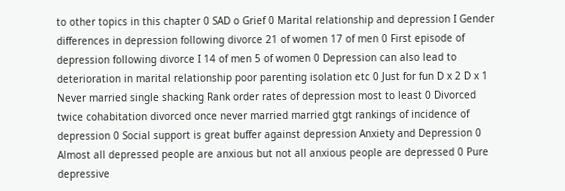to other topics in this chapter 0 SAD o Grief 0 Marital relationship and depression I Gender differences in depression following divorce 21 of women 17 of men 0 First episode of depression following divorce I 14 of men 5 of women 0 Depression can also lead to deterioration in marital relationship poor parenting isolation etc 0 Just for fun D x 2 D x 1 Never married single shacking Rank order rates of depression most to least 0 Divorced twice cohabitation divorced once never married married gtgt rankings of incidence of depression 0 Social support is great buffer against depression Anxiety and Depression 0 Almost all depressed people are anxious but not all anxious people are depressed 0 Pure depressive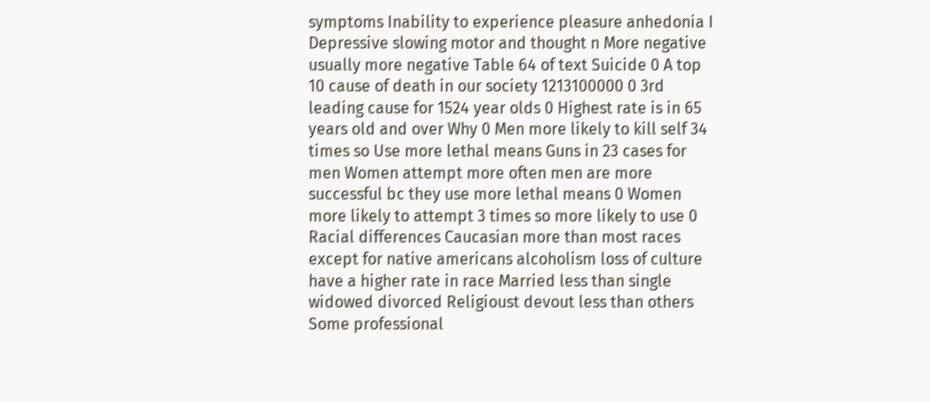symptoms Inability to experience pleasure anhedonia I Depressive slowing motor and thought n More negative usually more negative Table 64 of text Suicide 0 A top 10 cause of death in our society 1213100000 0 3rd leading cause for 1524 year olds 0 Highest rate is in 65 years old and over Why 0 Men more likely to kill self 34 times so Use more lethal means Guns in 23 cases for men Women attempt more often men are more successful bc they use more lethal means 0 Women more likely to attempt 3 times so more likely to use 0 Racial differences Caucasian more than most races except for native americans alcoholism loss of culture have a higher rate in race Married less than single widowed divorced Religioust devout less than others Some professional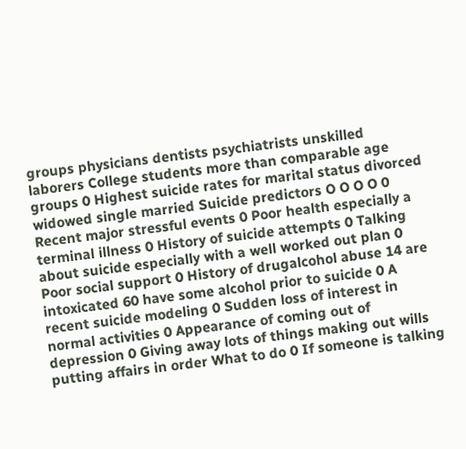groups physicians dentists psychiatrists unskilled laborers College students more than comparable age groups 0 Highest suicide rates for marital status divorced widowed single married Suicide predictors O O O O 0 Recent major stressful events 0 Poor health especially a terminal illness 0 History of suicide attempts 0 Talking about suicide especially with a well worked out plan 0 Poor social support 0 History of drugalcohol abuse 14 are intoxicated 60 have some alcohol prior to suicide 0 A recent suicide modeling 0 Sudden loss of interest in normal activities 0 Appearance of coming out of depression 0 Giving away lots of things making out wills putting affairs in order What to do 0 If someone is talking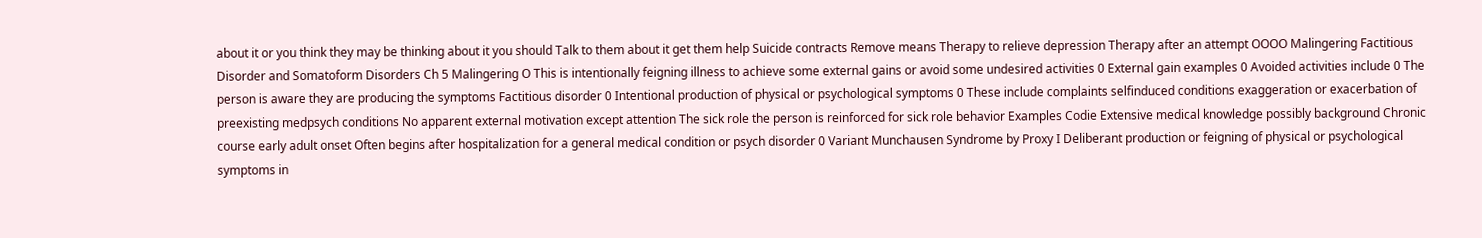about it or you think they may be thinking about it you should Talk to them about it get them help Suicide contracts Remove means Therapy to relieve depression Therapy after an attempt OOOO Malingering Factitious Disorder and Somatoform Disorders Ch 5 Malingering O This is intentionally feigning illness to achieve some external gains or avoid some undesired activities 0 External gain examples 0 Avoided activities include 0 The person is aware they are producing the symptoms Factitious disorder 0 Intentional production of physical or psychological symptoms 0 These include complaints selfinduced conditions exaggeration or exacerbation of preexisting medpsych conditions No apparent external motivation except attention The sick role the person is reinforced for sick role behavior Examples Codie Extensive medical knowledge possibly background Chronic course early adult onset Often begins after hospitalization for a general medical condition or psych disorder 0 Variant Munchausen Syndrome by Proxy I Deliberant production or feigning of physical or psychological symptoms in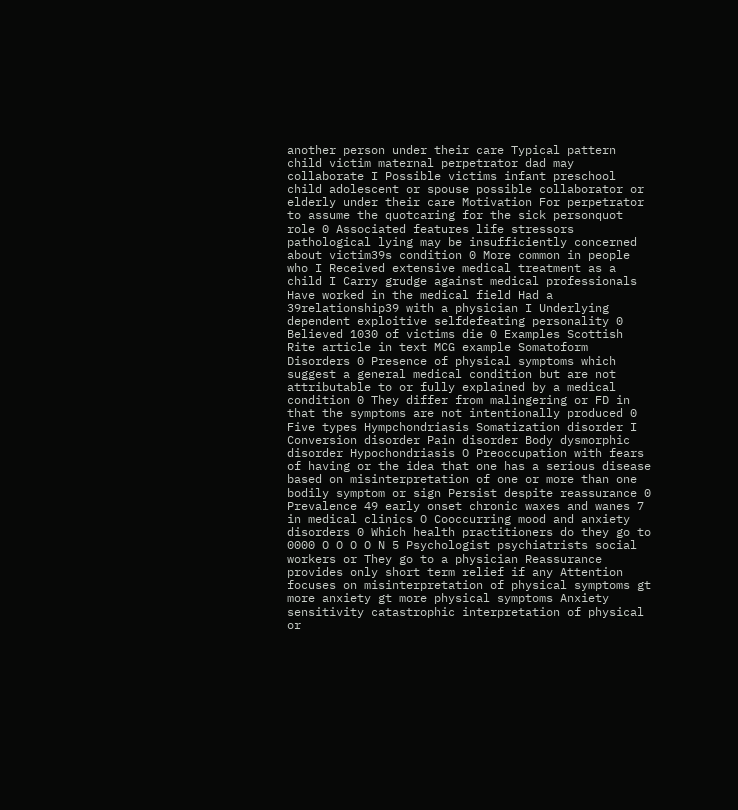another person under their care Typical pattern child victim maternal perpetrator dad may collaborate I Possible victims infant preschool child adolescent or spouse possible collaborator or elderly under their care Motivation For perpetrator to assume the quotcaring for the sick personquot role 0 Associated features life stressors pathological lying may be insufficiently concerned about victim39s condition 0 More common in people who I Received extensive medical treatment as a child I Carry grudge against medical professionals Have worked in the medical field Had a 39relationship39 with a physician I Underlying dependent exploitive selfdefeating personality 0 Believed 1030 of victims die 0 Examples Scottish Rite article in text MCG example Somatoform Disorders 0 Presence of physical symptoms which suggest a general medical condition but are not attributable to or fully explained by a medical condition 0 They differ from malingering or FD in that the symptoms are not intentionally produced 0 Five types Hympchondriasis Somatization disorder I Conversion disorder Pain disorder Body dysmorphic disorder Hypochondriasis O Preoccupation with fears of having or the idea that one has a serious disease based on misinterpretation of one or more than one bodily symptom or sign Persist despite reassurance 0 Prevalence 49 early onset chronic waxes and wanes 7 in medical clinics O Cooccurring mood and anxiety disorders 0 Which health practitioners do they go to 0000 O O O O N 5 Psychologist psychiatrists social workers or They go to a physician Reassurance provides only short term relief if any Attention focuses on misinterpretation of physical symptoms gt more anxiety gt more physical symptoms Anxiety sensitivity catastrophic interpretation of physical or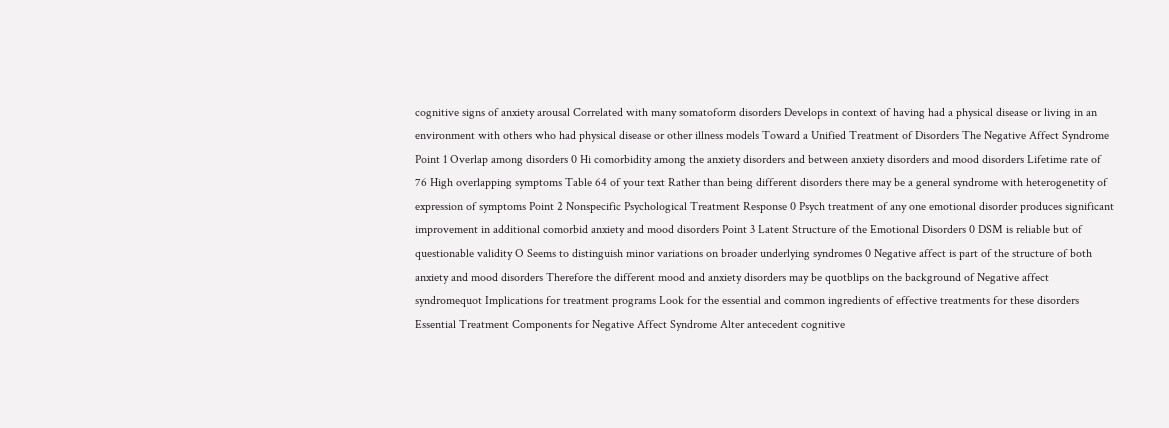cognitive signs of anxiety arousal Correlated with many somatoform disorders Develops in context of having had a physical disease or living in an environment with others who had physical disease or other illness models Toward a Unified Treatment of Disorders The Negative Affect Syndrome Point 1 Overlap among disorders 0 Hi comorbidity among the anxiety disorders and between anxiety disorders and mood disorders Lifetime rate of 76 High overlapping symptoms Table 64 of your text Rather than being different disorders there may be a general syndrome with heterogenetity of expression of symptoms Point 2 Nonspecific Psychological Treatment Response 0 Psych treatment of any one emotional disorder produces significant improvement in additional comorbid anxiety and mood disorders Point 3 Latent Structure of the Emotional Disorders 0 DSM is reliable but of questionable validity O Seems to distinguish minor variations on broader underlying syndromes 0 Negative affect is part of the structure of both anxiety and mood disorders Therefore the different mood and anxiety disorders may be quotblips on the background of Negative affect syndromequot Implications for treatment programs Look for the essential and common ingredients of effective treatments for these disorders Essential Treatment Components for Negative Affect Syndrome Alter antecedent cognitive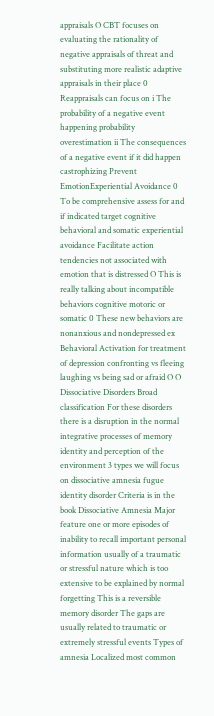appraisals O CBT focuses on evaluating the rationality of negative appraisals of threat and substituting more realistic adaptive appraisals in their place 0 Reappraisals can focus on i The probability of a negative event happening probability overestimation ii The consequences of a negative event if it did happen castrophizing Prevent EmotionExperiential Avoidance 0 To be comprehensive assess for and if indicated target cognitive behavioral and somatic experiential avoidance Facilitate action tendencies not associated with emotion that is distressed O This is really talking about incompatible behaviors cognitive motoric or somatic 0 These new behaviors are nonanxious and nondepressed ex Behavioral Activation for treatment of depression confronting vs fleeing laughing vs being sad or afraid O O Dissociative Disorders Broad classification For these disorders there is a disruption in the normal integrative processes of memory identity and perception of the environment 3 types we will focus on dissociative amnesia fugue identity disorder Criteria is in the book Dissociative Amnesia Major feature one or more episodes of inability to recall important personal information usually of a traumatic or stressful nature which is too extensive to be explained by normal forgetting This is a reversible memory disorder The gaps are usually related to traumatic or extremely stressful events Types of amnesia Localized most common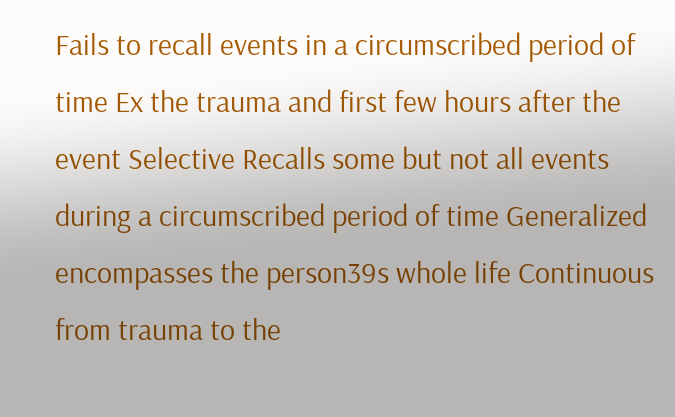Fails to recall events in a circumscribed period of time Ex the trauma and first few hours after the event Selective Recalls some but not all events during a circumscribed period of time Generalized encompasses the person39s whole life Continuous from trauma to the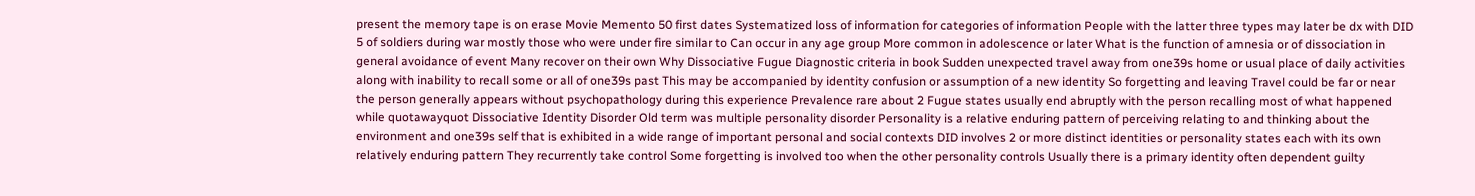present the memory tape is on erase Movie Memento 50 first dates Systematized loss of information for categories of information People with the latter three types may later be dx with DID 5 of soldiers during war mostly those who were under fire similar to Can occur in any age group More common in adolescence or later What is the function of amnesia or of dissociation in general avoidance of event Many recover on their own Why Dissociative Fugue Diagnostic criteria in book Sudden unexpected travel away from one39s home or usual place of daily activities along with inability to recall some or all of one39s past This may be accompanied by identity confusion or assumption of a new identity So forgetting and leaving Travel could be far or near the person generally appears without psychopathology during this experience Prevalence rare about 2 Fugue states usually end abruptly with the person recalling most of what happened while quotawayquot Dissociative Identity Disorder Old term was multiple personality disorder Personality is a relative enduring pattern of perceiving relating to and thinking about the environment and one39s self that is exhibited in a wide range of important personal and social contexts DID involves 2 or more distinct identities or personality states each with its own relatively enduring pattern They recurrently take control Some forgetting is involved too when the other personality controls Usually there is a primary identity often dependent guilty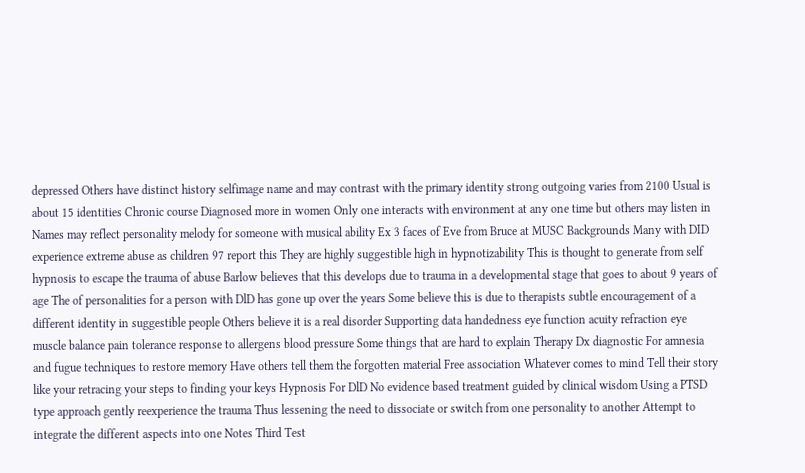depressed Others have distinct history selfimage name and may contrast with the primary identity strong outgoing varies from 2100 Usual is about 15 identities Chronic course Diagnosed more in women Only one interacts with environment at any one time but others may listen in Names may reflect personality melody for someone with musical ability Ex 3 faces of Eve from Bruce at MUSC Backgrounds Many with DID experience extreme abuse as children 97 report this They are highly suggestible high in hypnotizability This is thought to generate from self hypnosis to escape the trauma of abuse Barlow believes that this develops due to trauma in a developmental stage that goes to about 9 years of age The of personalities for a person with DlD has gone up over the years Some believe this is due to therapists subtle encouragement of a different identity in suggestible people Others believe it is a real disorder Supporting data handedness eye function acuity refraction eye muscle balance pain tolerance response to allergens blood pressure Some things that are hard to explain Therapy Dx diagnostic For amnesia and fugue techniques to restore memory Have others tell them the forgotten material Free association Whatever comes to mind Tell their story like your retracing your steps to finding your keys Hypnosis For DlD No evidence based treatment guided by clinical wisdom Using a PTSD type approach gently reexperience the trauma Thus lessening the need to dissociate or switch from one personality to another Attempt to integrate the different aspects into one Notes Third Test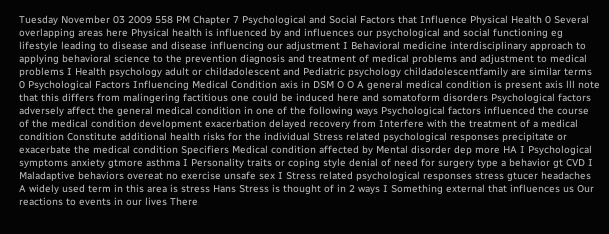Tuesday November 03 2009 558 PM Chapter 7 Psychological and Social Factors that Influence Physical Health 0 Several overlapping areas here Physical health is influenced by and influences our psychological and social functioning eg lifestyle leading to disease and disease influencing our adjustment I Behavioral medicine interdisciplinary approach to applying behavioral science to the prevention diagnosis and treatment of medical problems and adjustment to medical problems I Health psychology adult or childadolescent and Pediatric psychology childadolescentfamily are similar terms 0 Psychological Factors Influencing Medical Condition axis in DSM O O A general medical condition is present axis lll note that this differs from malingering factitious one could be induced here and somatoform disorders Psychological factors adversely affect the general medical condition in one of the following ways Psychological factors influenced the course of the medical condition development exacerbation delayed recovery from Interfere with the treatment of a medical condition Constitute additional health risks for the individual Stress related psychological responses precipitate or exacerbate the medical condition Specifiers Medical condition affected by Mental disorder dep more HA I Psychological symptoms anxiety gtmore asthma I Personality traits or coping style denial of need for surgery type a behavior gt CVD I Maladaptive behaviors overeat no exercise unsafe sex I Stress related psychological responses stress gtucer headaches A widely used term in this area is stress Hans Stress is thought of in 2 ways I Something external that influences us Our reactions to events in our lives There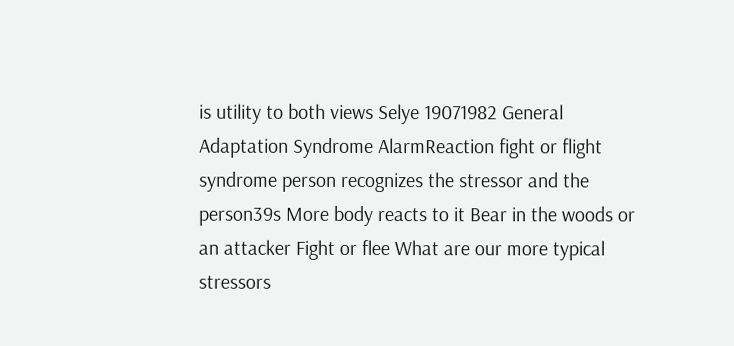is utility to both views Selye 19071982 General Adaptation Syndrome AlarmReaction fight or flight syndrome person recognizes the stressor and the person39s More body reacts to it Bear in the woods or an attacker Fight or flee What are our more typical stressors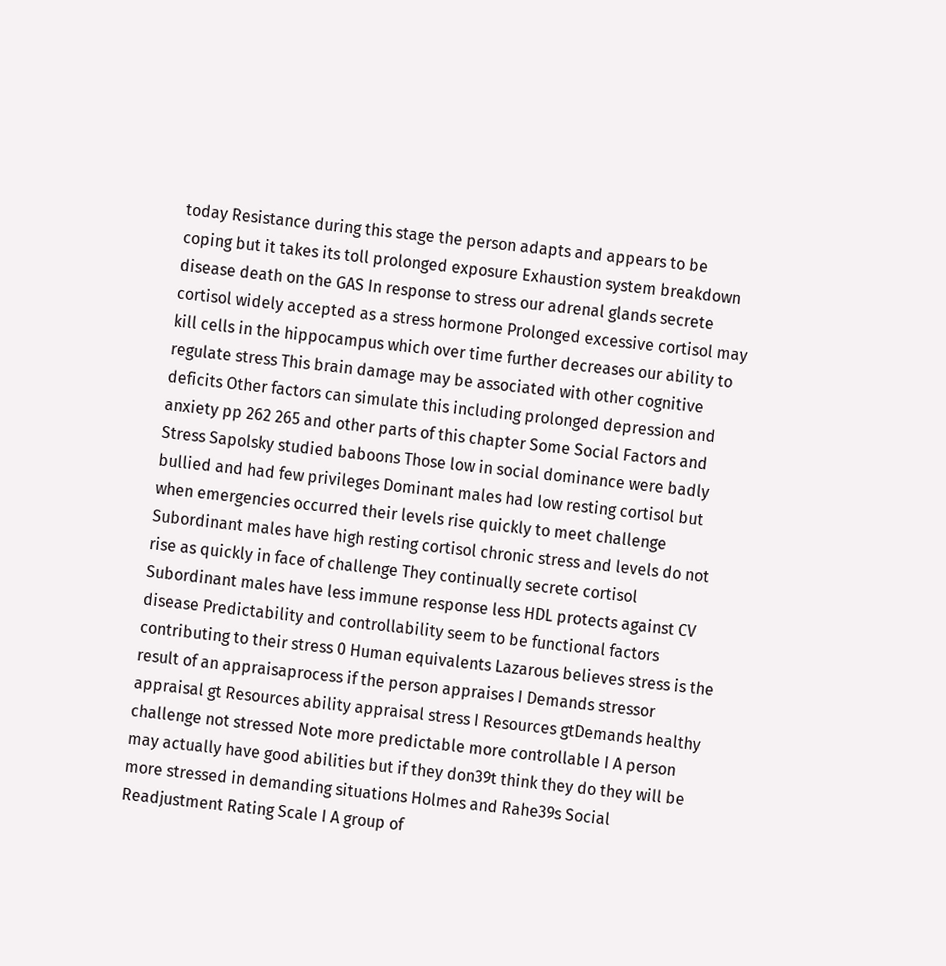today Resistance during this stage the person adapts and appears to be coping but it takes its toll prolonged exposure Exhaustion system breakdown disease death on the GAS In response to stress our adrenal glands secrete cortisol widely accepted as a stress hormone Prolonged excessive cortisol may kill cells in the hippocampus which over time further decreases our ability to regulate stress This brain damage may be associated with other cognitive deficits Other factors can simulate this including prolonged depression and anxiety pp 262 265 and other parts of this chapter Some Social Factors and Stress Sapolsky studied baboons Those low in social dominance were badly bullied and had few privileges Dominant males had low resting cortisol but when emergencies occurred their levels rise quickly to meet challenge Subordinant males have high resting cortisol chronic stress and levels do not rise as quickly in face of challenge They continually secrete cortisol Subordinant males have less immune response less HDL protects against CV disease Predictability and controllability seem to be functional factors contributing to their stress 0 Human equivalents Lazarous believes stress is the result of an appraisaprocess if the person appraises I Demands stressor appraisal gt Resources ability appraisal stress I Resources gtDemands healthy challenge not stressed Note more predictable more controllable I A person may actually have good abilities but if they don39t think they do they will be more stressed in demanding situations Holmes and Rahe39s Social Readjustment Rating Scale I A group of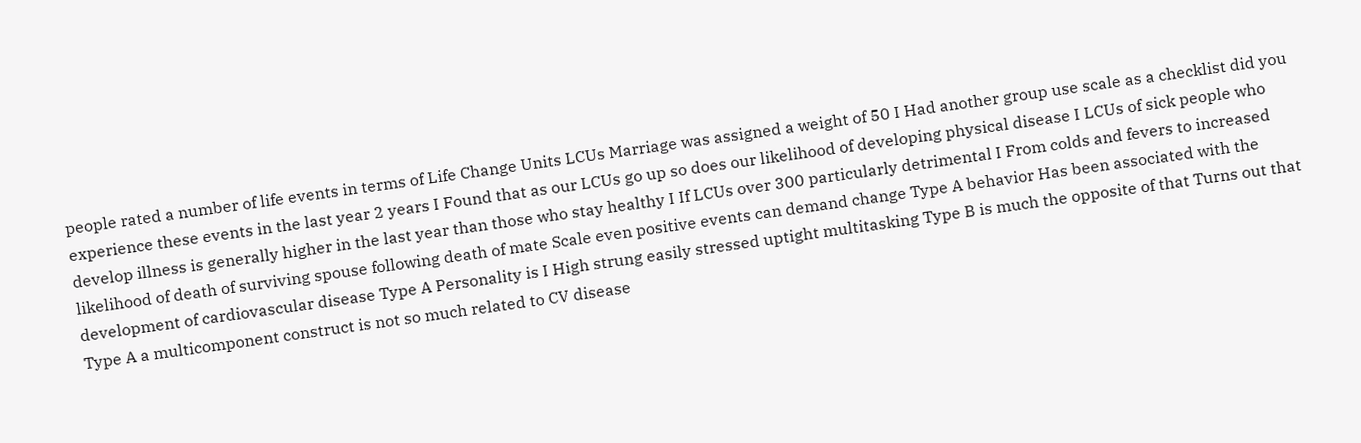people rated a number of life events in terms of Life Change Units LCUs Marriage was assigned a weight of 50 I Had another group use scale as a checklist did you experience these events in the last year 2 years I Found that as our LCUs go up so does our likelihood of developing physical disease I LCUs of sick people who develop illness is generally higher in the last year than those who stay healthy I If LCUs over 300 particularly detrimental I From colds and fevers to increased likelihood of death of surviving spouse following death of mate Scale even positive events can demand change Type A behavior Has been associated with the development of cardiovascular disease Type A Personality is I High strung easily stressed uptight multitasking Type B is much the opposite of that Turns out that Type A a multicomponent construct is not so much related to CV disease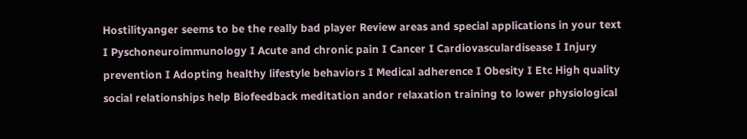Hostilityanger seems to be the really bad player Review areas and special applications in your text I Pyschoneuroimmunology I Acute and chronic pain I Cancer I Cardiovasculardisease I Injury prevention I Adopting healthy lifestyle behaviors I Medical adherence I Obesity I Etc High quality social relationships help Biofeedback meditation andor relaxation training to lower physiological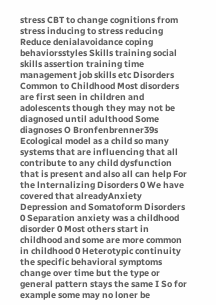stress CBT to change cognitions from stress inducing to stress reducing Reduce denialavoidance coping behaviorsstyles Skills training social skills assertion training time management job skills etc Disorders Common to Childhood Most disorders are first seen in children and adolescents though they may not be diagnosed until adulthood Some diagnoses O Bronfenbrenner39s Ecological model as a child so many systems that are influencing that all contribute to any child dysfunction that is present and also all can help For the lnternalizing Disorders 0 We have covered that alreadyAnxiety Depression and Somatoform Disorders 0 Separation anxiety was a childhood disorder 0 Most others start in childhood and some are more common in childhood 0 Heterotypic continuity the specific behavioral symptoms change over time but the type or general pattern stays the same I So for example some may no loner be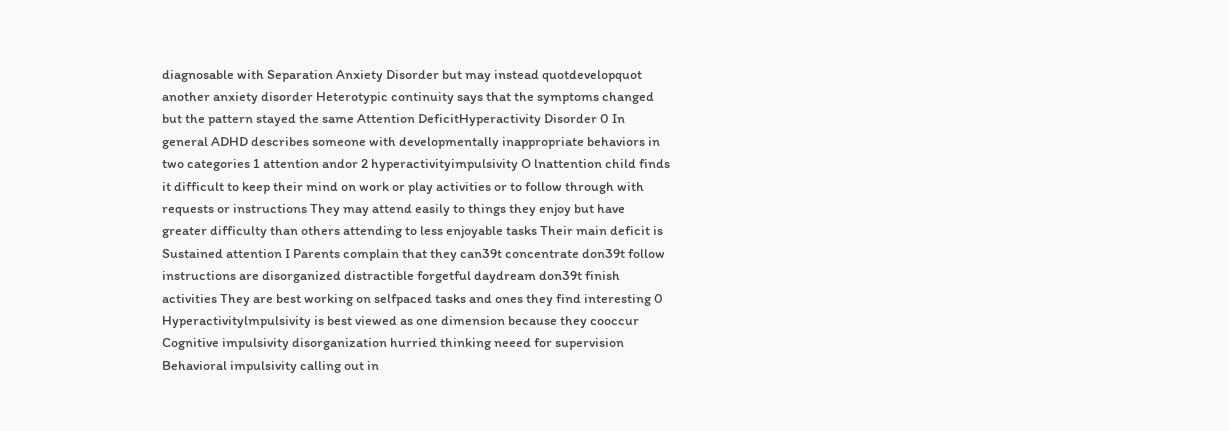diagnosable with Separation Anxiety Disorder but may instead quotdevelopquot another anxiety disorder Heterotypic continuity says that the symptoms changed but the pattern stayed the same Attention DeficitHyperactivity Disorder 0 In general ADHD describes someone with developmentally inappropriate behaviors in two categories 1 attention andor 2 hyperactivityimpulsivity O lnattention child finds it difficult to keep their mind on work or play activities or to follow through with requests or instructions They may attend easily to things they enjoy but have greater difficulty than others attending to less enjoyable tasks Their main deficit is Sustained attention I Parents complain that they can39t concentrate don39t follow instructions are disorganized distractible forgetful daydream don39t finish activities They are best working on selfpaced tasks and ones they find interesting 0 Hyperactivitylmpulsivity is best viewed as one dimension because they cooccur Cognitive impulsivity disorganization hurried thinking neeed for supervision Behavioral impulsivity calling out in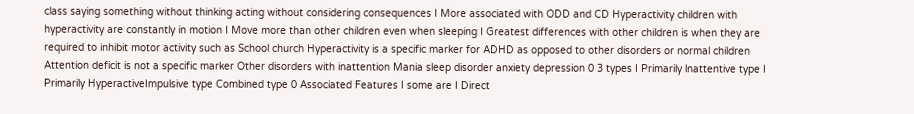class saying something without thinking acting without considering consequences I More associated with ODD and CD Hyperactivity children with hyperactivity are constantly in motion I Move more than other children even when sleeping I Greatest differences with other children is when they are required to inhibit motor activity such as School church Hyperactivity is a specific marker for ADHD as opposed to other disorders or normal children Attention deficit is not a specific marker Other disorders with inattention Mania sleep disorder anxiety depression 0 3 types I Primarily lnattentive type I Primarily HyperactiveImpulsive type Combined type 0 Associated Features I some are I Direct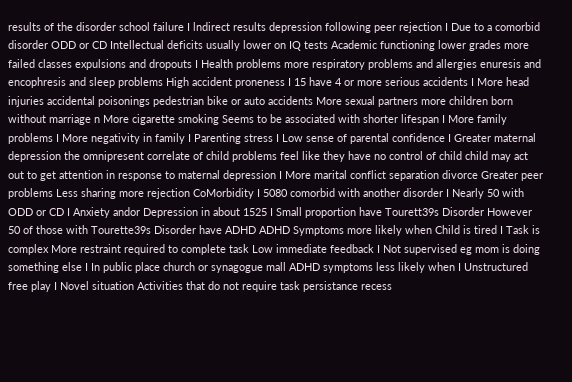results of the disorder school failure I lndirect results depression following peer rejection I Due to a comorbid disorder ODD or CD Intellectual deficits usually lower on IQ tests Academic functioning lower grades more failed classes expulsions and dropouts I Health problems more respiratory problems and allergies enuresis and encophresis and sleep problems High accident proneness I 15 have 4 or more serious accidents I More head injuries accidental poisonings pedestrian bike or auto accidents More sexual partners more children born without marriage n More cigarette smoking Seems to be associated with shorter lifespan I More family problems I More negativity in family I Parenting stress I Low sense of parental confidence I Greater maternal depression the omnipresent correlate of child problems feel like they have no control of child child may act out to get attention in response to maternal depression I More marital conflict separation divorce Greater peer problems Less sharing more rejection CoMorbidity I 5080 comorbid with another disorder I Nearly 50 with ODD or CD I Anxiety andor Depression in about 1525 I Small proportion have Tourett39s Disorder However 50 of those with Tourette39s Disorder have ADHD ADHD Symptoms more likely when Child is tired I Task is complex More restraint required to complete task Low immediate feedback I Not supervised eg mom is doing something else I In public place church or synagogue mall ADHD symptoms less likely when I Unstructured free play I Novel situation Activities that do not require task persistance recess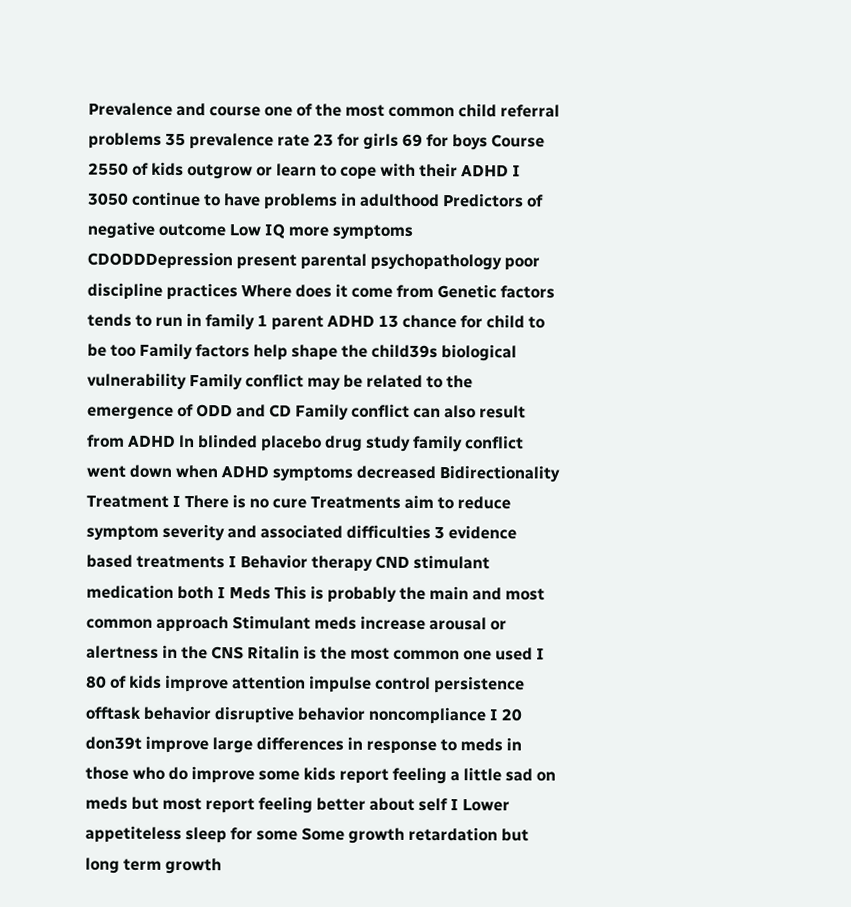Prevalence and course one of the most common child referral problems 35 prevalence rate 23 for girls 69 for boys Course 2550 of kids outgrow or learn to cope with their ADHD I 3050 continue to have problems in adulthood Predictors of negative outcome Low IQ more symptoms CDODDDepression present parental psychopathology poor discipline practices Where does it come from Genetic factors tends to run in family 1 parent ADHD 13 chance for child to be too Family factors help shape the child39s biological vulnerability Family conflict may be related to the emergence of ODD and CD Family conflict can also result from ADHD ln blinded placebo drug study family conflict went down when ADHD symptoms decreased Bidirectionality Treatment I There is no cure Treatments aim to reduce symptom severity and associated difficulties 3 evidence based treatments I Behavior therapy CND stimulant medication both I Meds This is probably the main and most common approach Stimulant meds increase arousal or alertness in the CNS Ritalin is the most common one used I 80 of kids improve attention impulse control persistence offtask behavior disruptive behavior noncompliance I 20 don39t improve large differences in response to meds in those who do improve some kids report feeling a little sad on meds but most report feeling better about self I Lower appetiteless sleep for some Some growth retardation but long term growth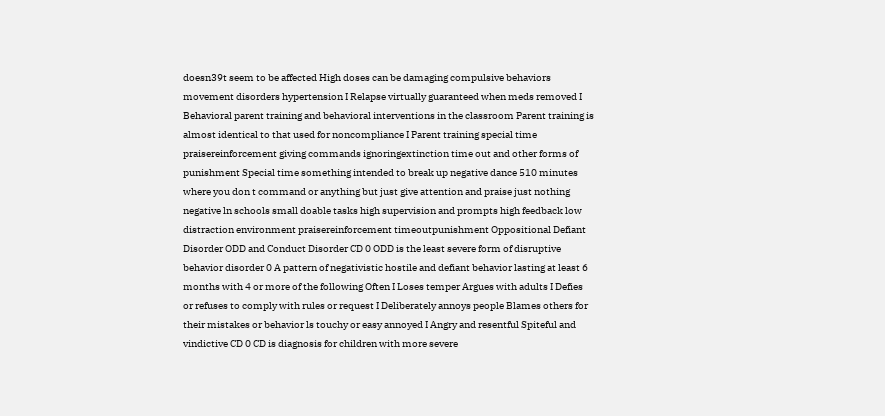doesn39t seem to be affected High doses can be damaging compulsive behaviors movement disorders hypertension I Relapse virtually guaranteed when meds removed I Behavioral parent training and behavioral interventions in the classroom Parent training is almost identical to that used for noncompliance I Parent training special time praisereinforcement giving commands ignoringextinction time out and other forms of punishment Special time something intended to break up negative dance 510 minutes where you don t command or anything but just give attention and praise just nothing negative ln schools small doable tasks high supervision and prompts high feedback low distraction environment praisereinforcement timeoutpunishment Oppositional Defiant Disorder ODD and Conduct Disorder CD 0 ODD is the least severe form of disruptive behavior disorder 0 A pattern of negativistic hostile and defiant behavior lasting at least 6 months with 4 or more of the following Often I Loses temper Argues with adults I Defies or refuses to comply with rules or request I Deliberately annoys people Blames others for their mistakes or behavior ls touchy or easy annoyed I Angry and resentful Spiteful and vindictive CD 0 CD is diagnosis for children with more severe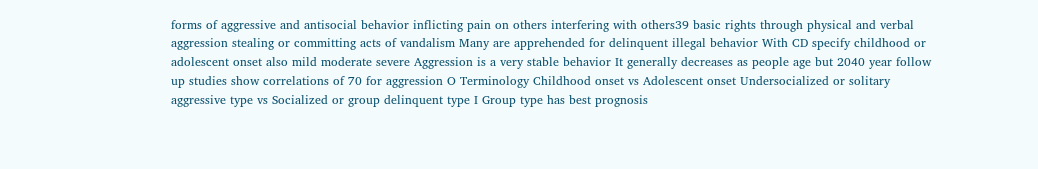forms of aggressive and antisocial behavior inflicting pain on others interfering with others39 basic rights through physical and verbal aggression stealing or committing acts of vandalism Many are apprehended for delinquent illegal behavior With CD specify childhood or adolescent onset also mild moderate severe Aggression is a very stable behavior It generally decreases as people age but 2040 year follow up studies show correlations of 70 for aggression O Terminology Childhood onset vs Adolescent onset Undersocialized or solitary aggressive type vs Socialized or group delinquent type I Group type has best prognosis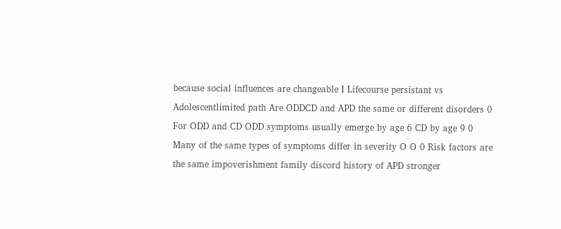because social influences are changeable I Lifecourse persistant vs Adolescentlimited path Are ODDCD and APD the same or different disorders 0 For ODD and CD ODD symptoms usually emerge by age 6 CD by age 9 0 Many of the same types of symptoms differ in severity O O 0 Risk factors are the same impoverishment family discord history of APD stronger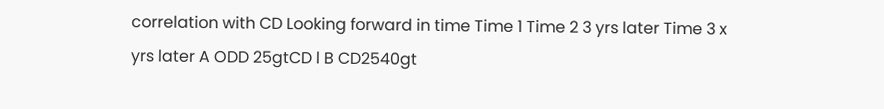correlation with CD Looking forward in time Time 1 Time 2 3 yrs later Time 3 x yrs later A ODD 25gtCD l B CD2540gt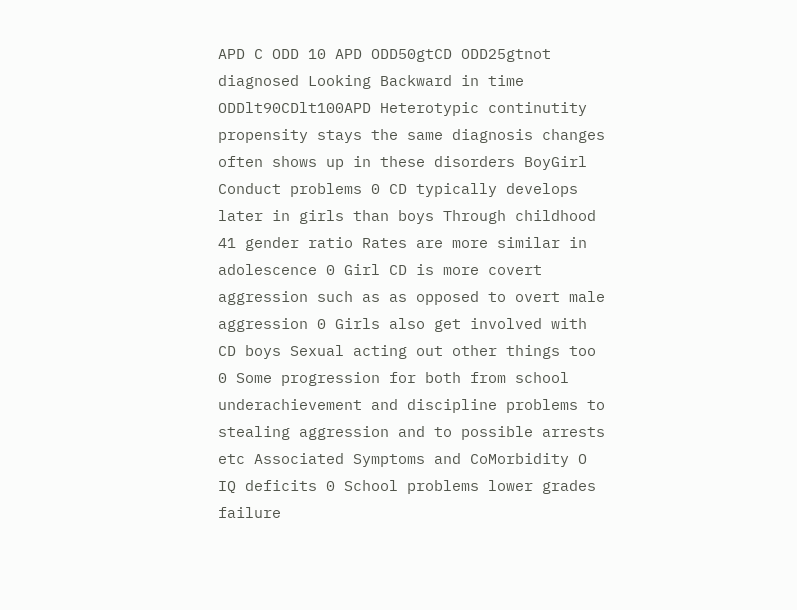APD C ODD 10 APD ODD50gtCD ODD25gtnot diagnosed Looking Backward in time ODDlt90CDlt100APD Heterotypic continutity propensity stays the same diagnosis changes often shows up in these disorders BoyGirl Conduct problems 0 CD typically develops later in girls than boys Through childhood 41 gender ratio Rates are more similar in adolescence 0 Girl CD is more covert aggression such as as opposed to overt male aggression 0 Girls also get involved with CD boys Sexual acting out other things too 0 Some progression for both from school underachievement and discipline problems to stealing aggression and to possible arrests etc Associated Symptoms and CoMorbidity O IQ deficits 0 School problems lower grades failure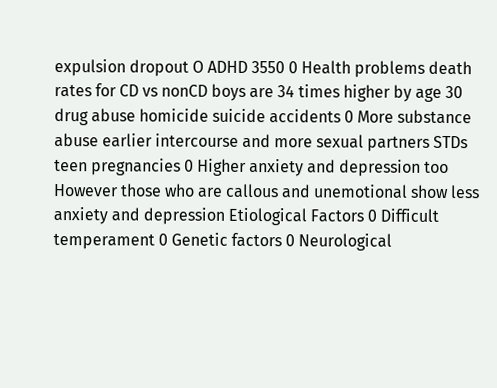expulsion dropout O ADHD 3550 0 Health problems death rates for CD vs nonCD boys are 34 times higher by age 30 drug abuse homicide suicide accidents 0 More substance abuse earlier intercourse and more sexual partners STDs teen pregnancies 0 Higher anxiety and depression too However those who are callous and unemotional show less anxiety and depression Etiological Factors 0 Difficult temperament 0 Genetic factors 0 Neurological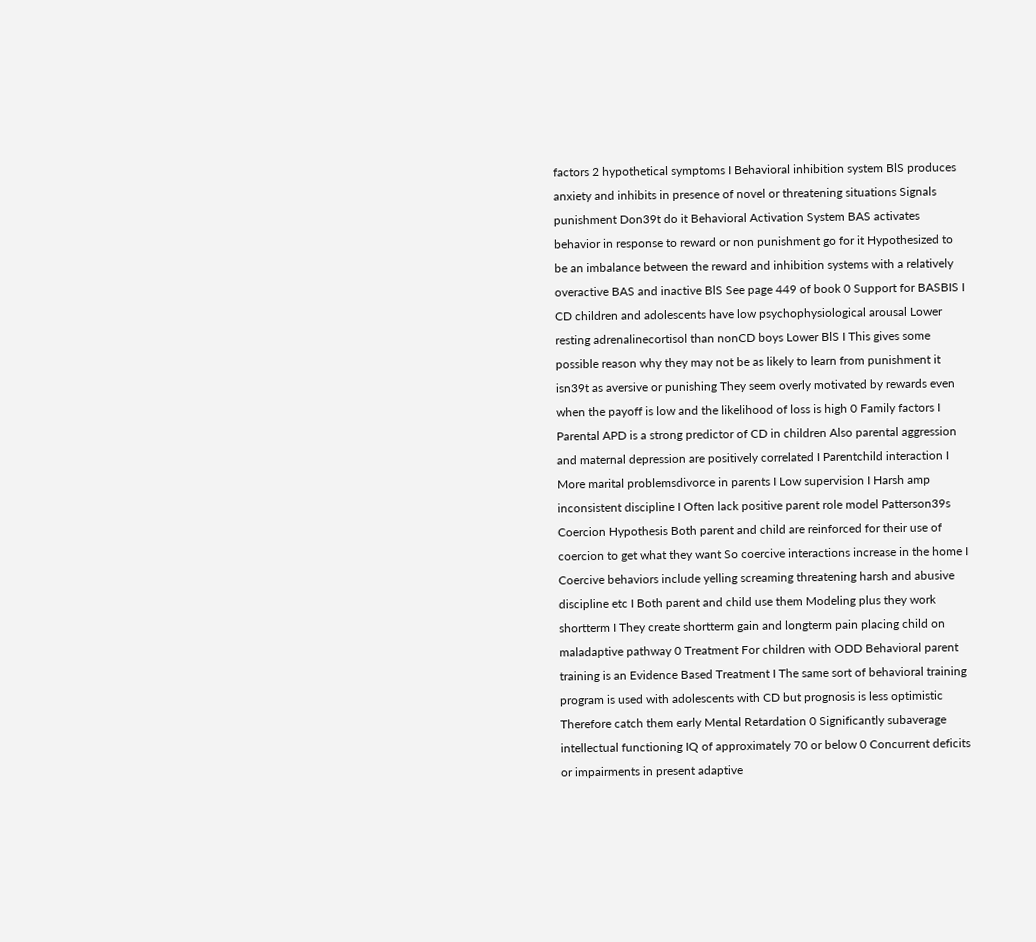factors 2 hypothetical symptoms I Behavioral inhibition system BlS produces anxiety and inhibits in presence of novel or threatening situations Signals punishment Don39t do it Behavioral Activation System BAS activates behavior in response to reward or non punishment go for it Hypothesized to be an imbalance between the reward and inhibition systems with a relatively overactive BAS and inactive BlS See page 449 of book 0 Support for BASBIS I CD children and adolescents have low psychophysiological arousal Lower resting adrenalinecortisol than nonCD boys Lower BlS I This gives some possible reason why they may not be as likely to learn from punishment it isn39t as aversive or punishing They seem overly motivated by rewards even when the payoff is low and the likelihood of loss is high 0 Family factors I Parental APD is a strong predictor of CD in children Also parental aggression and maternal depression are positively correlated I Parentchild interaction I More marital problemsdivorce in parents I Low supervision I Harsh amp inconsistent discipline I Often lack positive parent role model Patterson39s Coercion Hypothesis Both parent and child are reinforced for their use of coercion to get what they want So coercive interactions increase in the home I Coercive behaviors include yelling screaming threatening harsh and abusive discipline etc I Both parent and child use them Modeling plus they work shortterm I They create shortterm gain and longterm pain placing child on maladaptive pathway 0 Treatment For children with ODD Behavioral parent training is an Evidence Based Treatment I The same sort of behavioral training program is used with adolescents with CD but prognosis is less optimistic Therefore catch them early Mental Retardation 0 Significantly subaverage intellectual functioning IQ of approximately 70 or below 0 Concurrent deficits or impairments in present adaptive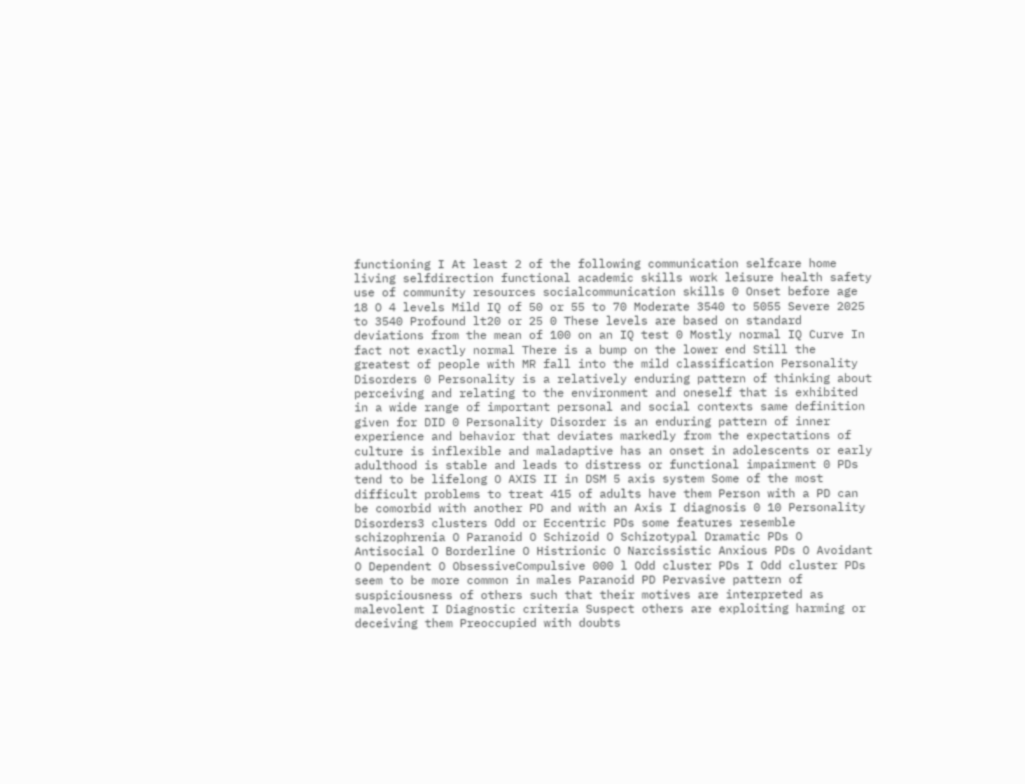functioning I At least 2 of the following communication selfcare home living selfdirection functional academic skills work leisure health safety use of community resources socialcommunication skills 0 Onset before age 18 O 4 levels Mild IQ of 50 or 55 to 70 Moderate 3540 to 5055 Severe 2025 to 3540 Profound lt20 or 25 0 These levels are based on standard deviations from the mean of 100 on an IQ test 0 Mostly normal IQ Curve In fact not exactly normal There is a bump on the lower end Still the greatest of people with MR fall into the mild classification Personality Disorders 0 Personality is a relatively enduring pattern of thinking about perceiving and relating to the environment and oneself that is exhibited in a wide range of important personal and social contexts same definition given for DID 0 Personality Disorder is an enduring pattern of inner experience and behavior that deviates markedly from the expectations of culture is inflexible and maladaptive has an onset in adolescents or early adulthood is stable and leads to distress or functional impairment 0 PDs tend to be lifelong O AXIS II in DSM 5 axis system Some of the most difficult problems to treat 415 of adults have them Person with a PD can be comorbid with another PD and with an Axis I diagnosis 0 10 Personality Disorders3 clusters Odd or Eccentric PDs some features resemble schizophrenia O Paranoid O Schizoid O Schizotypal Dramatic PDs O Antisocial O Borderline O Histrionic O Narcissistic Anxious PDs O Avoidant O Dependent O ObsessiveCompulsive 000 l Odd cluster PDs I Odd cluster PDs seem to be more common in males Paranoid PD Pervasive pattern of suspiciousness of others such that their motives are interpreted as malevolent I Diagnostic criteria Suspect others are exploiting harming or deceiving them Preoccupied with doubts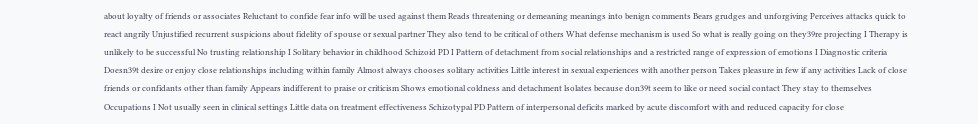about loyalty of friends or associates Reluctant to confide fear info will be used against them Reads threatening or demeaning meanings into benign comments Bears grudges and unforgiving Perceives attacks quick to react angrily Unjustified recurrent suspicions about fidelity of spouse or sexual partner They also tend to be critical of others What defense mechanism is used So what is really going on they39re projecting I Therapy is unlikely to be successful No trusting relationship I Solitary behavior in childhood Schizoid PD I Pattern of detachment from social relationships and a restricted range of expression of emotions I Diagnostic criteria Doesn39t desire or enjoy close relationships including within family Almost always chooses solitary activities Little interest in sexual experiences with another person Takes pleasure in few if any activities Lack of close friends or confidants other than family Appears indifferent to praise or criticism Shows emotional coldness and detachment lsolates because don39t seem to like or need social contact They stay to themselves Occupations I Not usually seen in clinical settings Little data on treatment effectiveness Schizotypal PD Pattern of interpersonal deficits marked by acute discomfort with and reduced capacity for close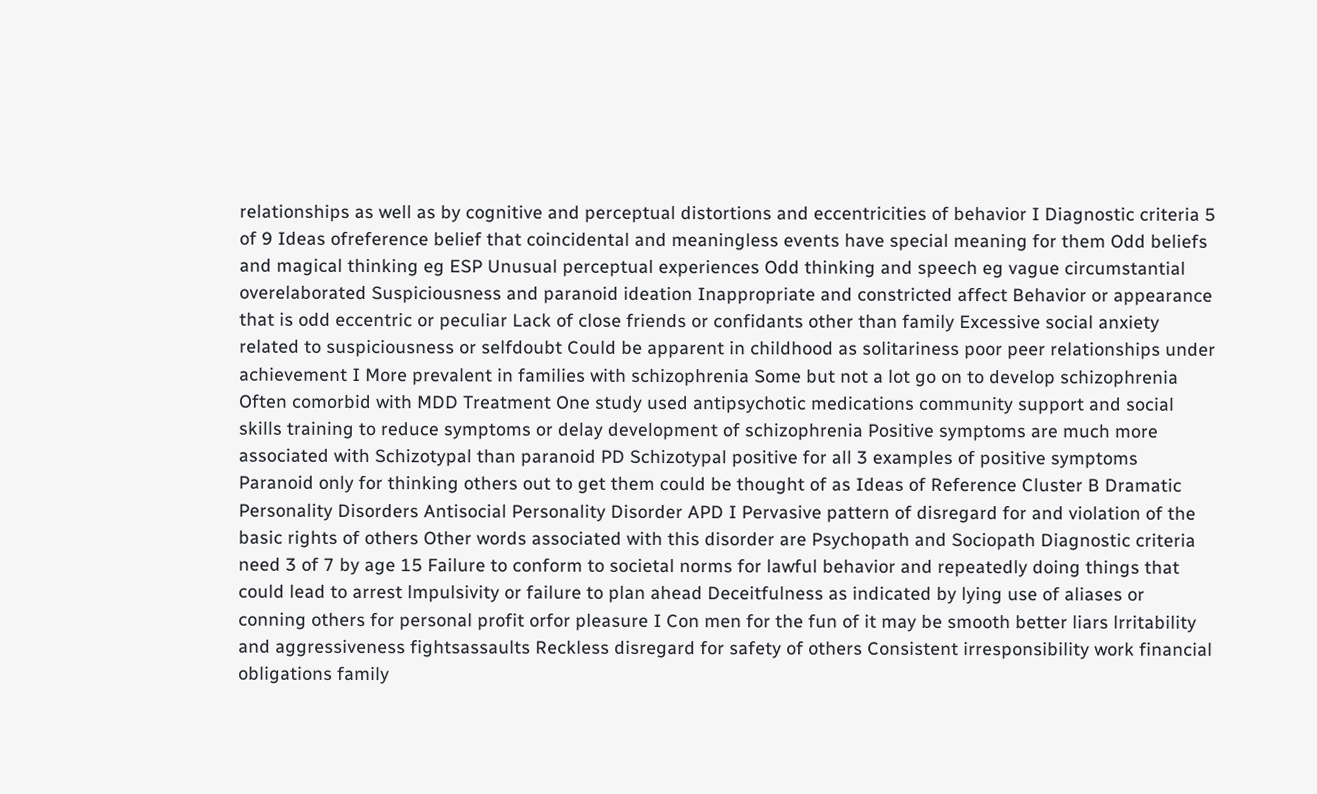relationships as well as by cognitive and perceptual distortions and eccentricities of behavior I Diagnostic criteria 5 of 9 Ideas ofreference belief that coincidental and meaningless events have special meaning for them Odd beliefs and magical thinking eg ESP Unusual perceptual experiences Odd thinking and speech eg vague circumstantial overelaborated Suspiciousness and paranoid ideation Inappropriate and constricted affect Behavior or appearance that is odd eccentric or peculiar Lack of close friends or confidants other than family Excessive social anxiety related to suspiciousness or selfdoubt Could be apparent in childhood as solitariness poor peer relationships under achievement I More prevalent in families with schizophrenia Some but not a lot go on to develop schizophrenia Often comorbid with MDD Treatment One study used antipsychotic medications community support and social skills training to reduce symptoms or delay development of schizophrenia Positive symptoms are much more associated with Schizotypal than paranoid PD Schizotypal positive for all 3 examples of positive symptoms Paranoid only for thinking others out to get them could be thought of as Ideas of Reference Cluster B Dramatic Personality Disorders Antisocial Personality Disorder APD I Pervasive pattern of disregard for and violation of the basic rights of others Other words associated with this disorder are Psychopath and Sociopath Diagnostic criteria need 3 of 7 by age 15 Failure to conform to societal norms for lawful behavior and repeatedly doing things that could lead to arrest lmpulsivity or failure to plan ahead Deceitfulness as indicated by lying use of aliases or conning others for personal profit orfor pleasure I Con men for the fun of it may be smooth better liars lrritability and aggressiveness fightsassaults Reckless disregard for safety of others Consistent irresponsibility work financial obligations family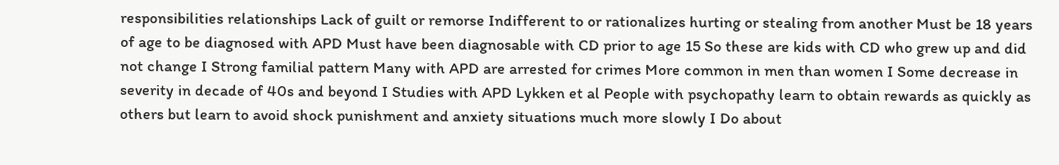responsibilities relationships Lack of guilt or remorse Indifferent to or rationalizes hurting or stealing from another Must be 18 years of age to be diagnosed with APD Must have been diagnosable with CD prior to age 15 So these are kids with CD who grew up and did not change I Strong familial pattern Many with APD are arrested for crimes More common in men than women I Some decrease in severity in decade of 40s and beyond I Studies with APD Lykken et al People with psychopathy learn to obtain rewards as quickly as others but learn to avoid shock punishment and anxiety situations much more slowly I Do about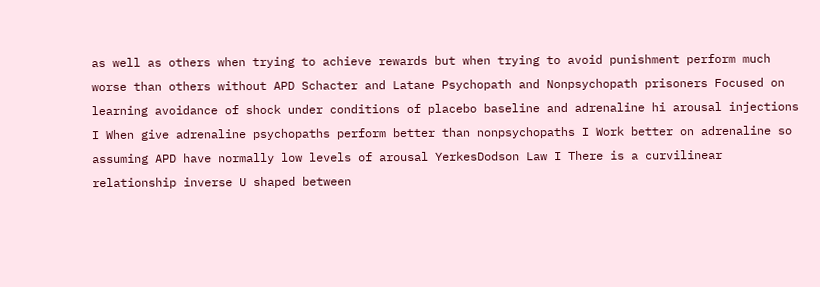as well as others when trying to achieve rewards but when trying to avoid punishment perform much worse than others without APD Schacter and Latane Psychopath and Nonpsychopath prisoners Focused on learning avoidance of shock under conditions of placebo baseline and adrenaline hi arousal injections I When give adrenaline psychopaths perform better than nonpsychopaths I Work better on adrenaline so assuming APD have normally low levels of arousal YerkesDodson Law I There is a curvilinear relationship inverse U shaped between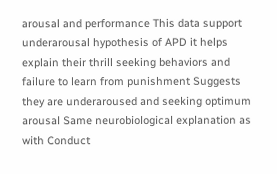arousal and performance This data support underarousal hypothesis of APD it helps explain their thrill seeking behaviors and failure to learn from punishment Suggests they are underaroused and seeking optimum arousal Same neurobiological explanation as with Conduct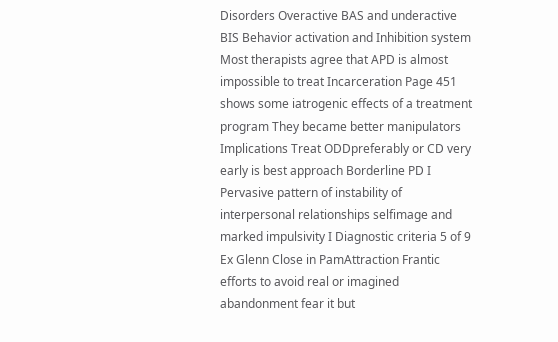Disorders Overactive BAS and underactive BIS Behavior activation and Inhibition system Most therapists agree that APD is almost impossible to treat Incarceration Page 451 shows some iatrogenic effects of a treatment program They became better manipulators Implications Treat ODDpreferably or CD very early is best approach Borderline PD I Pervasive pattern of instability of interpersonal relationships selfimage and marked impulsivity I Diagnostic criteria 5 of 9 Ex Glenn Close in PamAttraction Frantic efforts to avoid real or imagined abandonment fear it but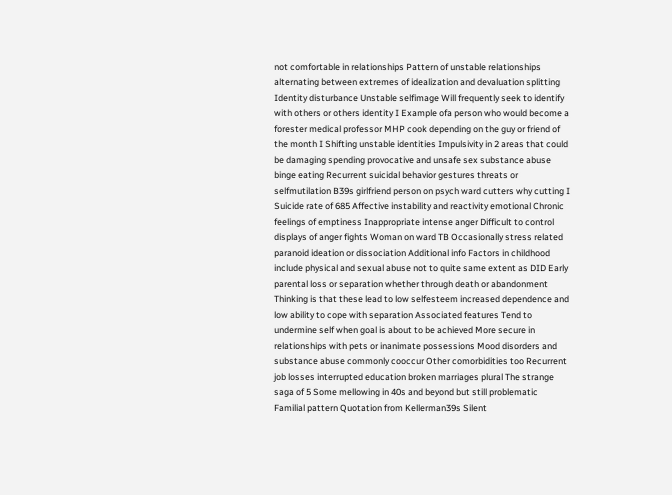not comfortable in relationships Pattern of unstable relationships alternating between extremes of idealization and devaluation splitting Identity disturbance Unstable selfimage Will frequently seek to identify with others or others identity I Example ofa person who would become a forester medical professor MHP cook depending on the guy or friend of the month I Shifting unstable identities Impulsivity in 2 areas that could be damaging spending provocative and unsafe sex substance abuse binge eating Recurrent suicidal behavior gestures threats or selfmutilation B39s girlfriend person on psych ward cutters why cutting I Suicide rate of 685 Affective instability and reactivity emotional Chronic feelings of emptiness Inappropriate intense anger Difficult to control displays of anger fights Woman on ward TB Occasionally stress related paranoid ideation or dissociation Additional info Factors in childhood include physical and sexual abuse not to quite same extent as DID Early parental loss or separation whether through death or abandonment Thinking is that these lead to low selfesteem increased dependence and low ability to cope with separation Associated features Tend to undermine self when goal is about to be achieved More secure in relationships with pets or inanimate possessions Mood disorders and substance abuse commonly cooccur Other comorbidities too Recurrent job losses interrupted education broken marriages plural The strange saga of 5 Some mellowing in 40s and beyond but still problematic Familial pattern Quotation from Kellerman39s Silent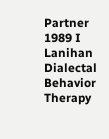Partner 1989 I Lanihan Dialectal Behavior Therapy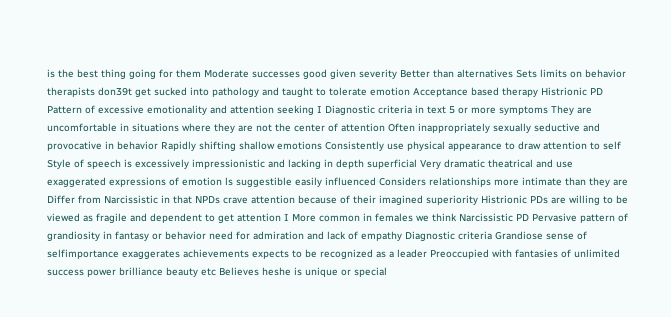is the best thing going for them Moderate successes good given severity Better than alternatives Sets limits on behavior therapists don39t get sucked into pathology and taught to tolerate emotion Acceptance based therapy Histrionic PD Pattern of excessive emotionality and attention seeking I Diagnostic criteria in text 5 or more symptoms They are uncomfortable in situations where they are not the center of attention Often inappropriately sexually seductive and provocative in behavior Rapidly shifting shallow emotions Consistently use physical appearance to draw attention to self Style of speech is excessively impressionistic and lacking in depth superficial Very dramatic theatrical and use exaggerated expressions of emotion ls suggestible easily influenced Considers relationships more intimate than they are Differ from Narcissistic in that NPDs crave attention because of their imagined superiority Histrionic PDs are willing to be viewed as fragile and dependent to get attention I More common in females we think Narcissistic PD Pervasive pattern of grandiosity in fantasy or behavior need for admiration and lack of empathy Diagnostic criteria Grandiose sense of selfimportance exaggerates achievements expects to be recognized as a leader Preoccupied with fantasies of unlimited success power brilliance beauty etc Believes heshe is unique or special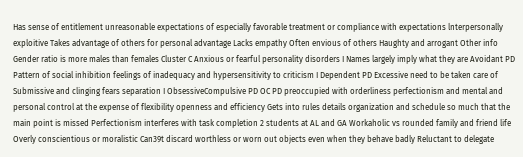Has sense of entitlement unreasonable expectations of especially favorable treatment or compliance with expectations lnterpersonally exploitive Takes advantage of others for personal advantage Lacks empathy Often envious of others Haughty and arrogant Other info Gender ratio is more males than females Cluster C Anxious or fearful personality disorders I Names largely imply what they are Avoidant PD Pattern of social inhibition feelings of inadequacy and hypersensitivity to criticism I Dependent PD Excessive need to be taken care of Submissive and clinging fears separation I ObsessiveCompulsive PD OC PD preoccupied with orderliness perfectionism and mental and personal control at the expense of flexibility openness and efficiency Gets into rules details organization and schedule so much that the main point is missed Perfectionism interferes with task completion 2 students at AL and GA Workaholic vs rounded family and friend life Overly conscientious or moralistic Can39t discard worthless or worn out objects even when they behave badly Reluctant to delegate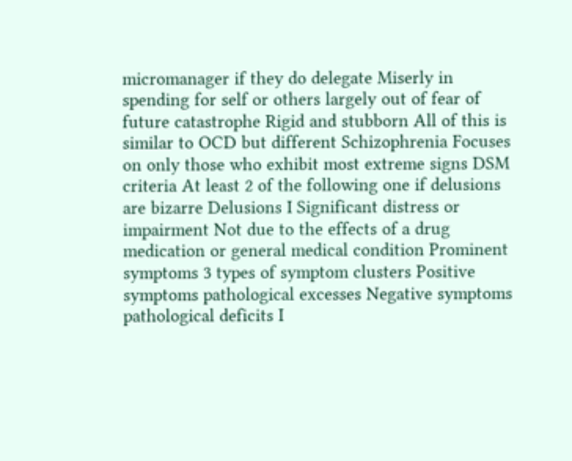micromanager if they do delegate Miserly in spending for self or others largely out of fear of future catastrophe Rigid and stubborn All of this is similar to OCD but different Schizophrenia Focuses on only those who exhibit most extreme signs DSM criteria At least 2 of the following one if delusions are bizarre Delusions I Significant distress or impairment Not due to the effects of a drug medication or general medical condition Prominent symptoms 3 types of symptom clusters Positive symptoms pathological excesses Negative symptoms pathological deficits I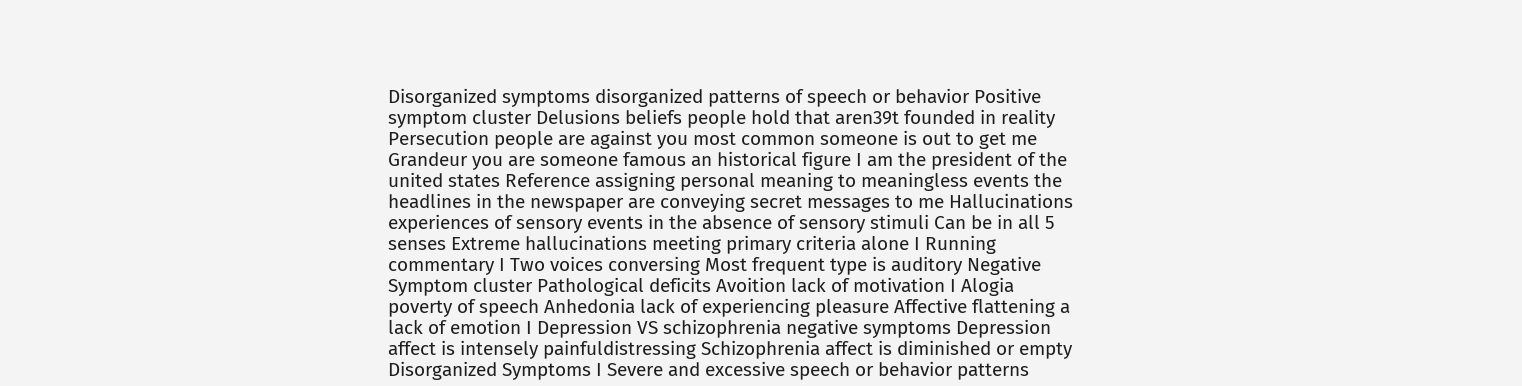Disorganized symptoms disorganized patterns of speech or behavior Positive symptom cluster Delusions beliefs people hold that aren39t founded in reality Persecution people are against you most common someone is out to get me Grandeur you are someone famous an historical figure I am the president of the united states Reference assigning personal meaning to meaningless events the headlines in the newspaper are conveying secret messages to me Hallucinations experiences of sensory events in the absence of sensory stimuli Can be in all 5 senses Extreme hallucinations meeting primary criteria alone I Running commentary I Two voices conversing Most frequent type is auditory Negative Symptom cluster Pathological deficits Avoition lack of motivation I Alogia poverty of speech Anhedonia lack of experiencing pleasure Affective flattening a lack of emotion I Depression VS schizophrenia negative symptoms Depression affect is intensely painfuldistressing Schizophrenia affect is diminished or empty Disorganized Symptoms I Severe and excessive speech or behavior patterns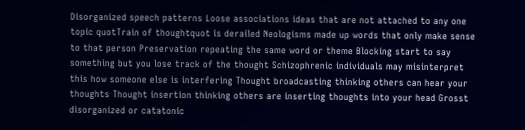Disorganized speech patterns Loose associations ideas that are not attached to any one topic quotTrain of thoughtquot is derailed Neologisms made up words that only make sense to that person Preservation repeating the same word or theme Blocking start to say something but you lose track of the thought Schizophrenic individuals may misinterpret this how someone else is interfering Thought broadcasting thinking others can hear your thoughts Thought insertion thinking others are inserting thoughts into your head Grosst disorganized or catatonic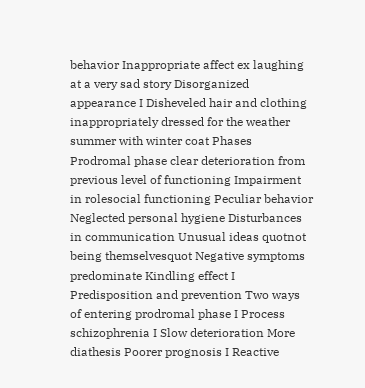behavior Inappropriate affect ex laughing at a very sad story Disorganized appearance I Disheveled hair and clothing inappropriately dressed for the weather summer with winter coat Phases Prodromal phase clear deterioration from previous level of functioning Impairment in rolesocial functioning Peculiar behavior Neglected personal hygiene Disturbances in communication Unusual ideas quotnot being themselvesquot Negative symptoms predominate Kindling effect I Predisposition and prevention Two ways of entering prodromal phase I Process schizophrenia I Slow deterioration More diathesis Poorer prognosis I Reactive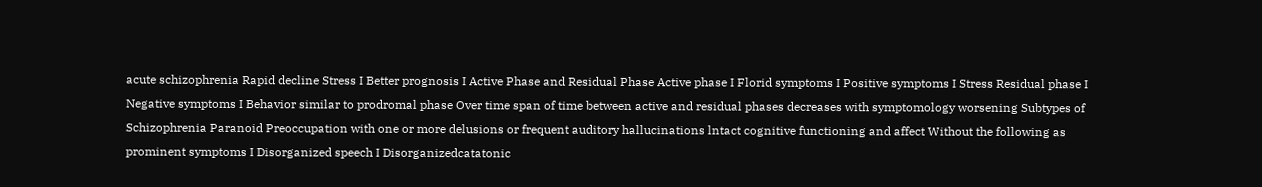acute schizophrenia Rapid decline Stress I Better prognosis I Active Phase and Residual Phase Active phase I Florid symptoms I Positive symptoms I Stress Residual phase I Negative symptoms I Behavior similar to prodromal phase Over time span of time between active and residual phases decreases with symptomology worsening Subtypes of Schizophrenia Paranoid Preoccupation with one or more delusions or frequent auditory hallucinations lntact cognitive functioning and affect Without the following as prominent symptoms I Disorganized speech I Disorganizedcatatonic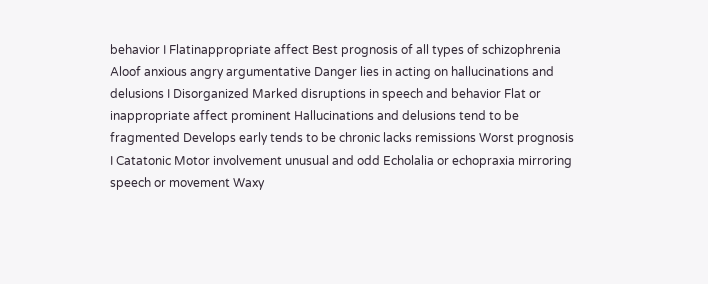behavior I Flatinappropriate affect Best prognosis of all types of schizophrenia Aloof anxious angry argumentative Danger lies in acting on hallucinations and delusions I Disorganized Marked disruptions in speech and behavior Flat or inappropriate affect prominent Hallucinations and delusions tend to be fragmented Develops early tends to be chronic lacks remissions Worst prognosis I Catatonic Motor involvement unusual and odd Echolalia or echopraxia mirroring speech or movement Waxy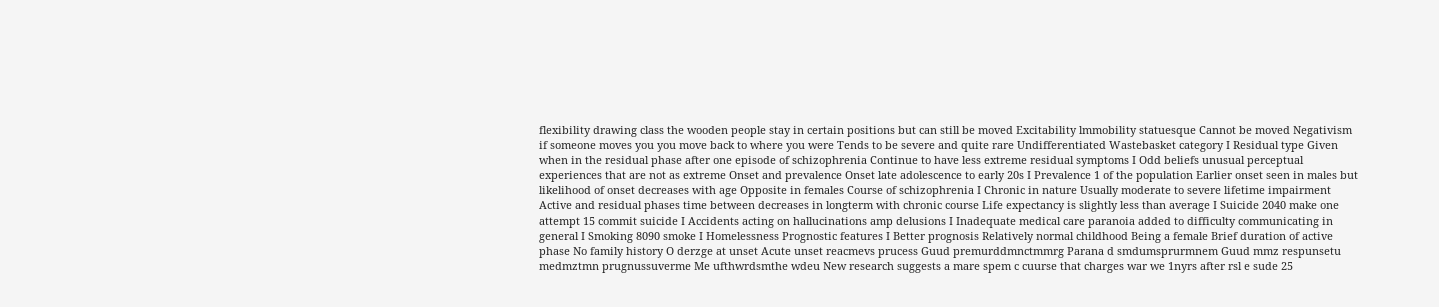flexibility drawing class the wooden people stay in certain positions but can still be moved Excitability lmmobility statuesque Cannot be moved Negativism if someone moves you you move back to where you were Tends to be severe and quite rare Undifferentiated Wastebasket category I Residual type Given when in the residual phase after one episode of schizophrenia Continue to have less extreme residual symptoms I Odd beliefs unusual perceptual experiences that are not as extreme Onset and prevalence Onset late adolescence to early 20s I Prevalence 1 of the population Earlier onset seen in males but likelihood of onset decreases with age Opposite in females Course of schizophrenia I Chronic in nature Usually moderate to severe lifetime impairment Active and residual phases time between decreases in longterm with chronic course Life expectancy is slightly less than average I Suicide 2040 make one attempt 15 commit suicide I Accidents acting on hallucinations amp delusions I Inadequate medical care paranoia added to difficulty communicating in general I Smoking 8090 smoke I Homelessness Prognostic features I Better prognosis Relatively normal childhood Being a female Brief duration of active phase No family history O derzge at unset Acute unset reacmevs prucess Guud premurddmnctmmrg Parana d smdumsprurmnem Guud mmz respunsetu medmztmn prugnussuverme Me ufthwrdsmthe wdeu New research suggests a mare spem c cuurse that charges war we 1nyrs after rsl e sude 25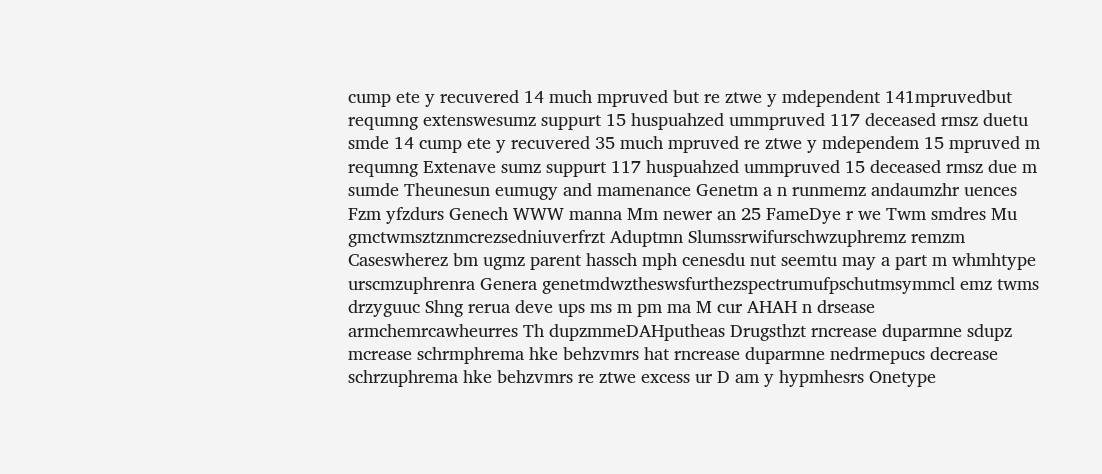cump ete y recuvered 14 much mpruved but re ztwe y mdependent 141mpruvedbut requmng extenswesumz suppurt 15 huspuahzed ummpruved 117 deceased rmsz duetu smde 14 cump ete y recuvered 35 much mpruved re ztwe y mdependem 15 mpruved m requmng Extenave sumz suppurt 117 huspuahzed ummpruved 15 deceased rmsz due m sumde Theunesun eumugy and mamenance Genetm a n runmemz andaumzhr uences Fzm yfzdurs Genech WWW manna Mm newer an 25 FameDye r we Twm smdres Mu gmctwmsztznmcrezsedniuverfrzt Aduptmn Slumssrwifurschwzuphremz remzm Caseswherez bm ugmz parent hassch mph cenesdu nut seemtu may a part m whmhtype urscmzuphrenra Genera genetmdwztheswsfurthezspectrumufpschutmsymmcl emz twms drzyguuc Shng rerua deve ups ms m pm ma M cur AHAH n drsease armchemrcawheurres Th dupzmmeDAHputheas Drugsthzt rncrease duparmne sdupz mcrease schrmphrema hke behzvmrs hat rncrease duparmne nedrmepucs decrease schrzuphrema hke behzvmrs re ztwe excess ur D am y hypmhesrs Onetype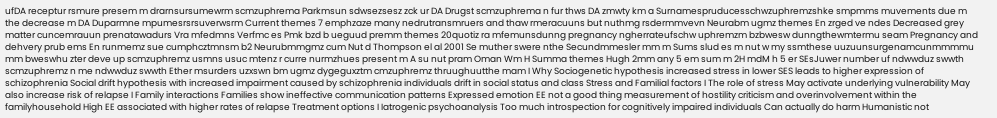ufDA receptur rsmure presem m drarnsursumewrm scmzuphrema Parkmsun sdwsezsesz zck ur DA Drugst scmzuphrema n fur thws DA zmwty km a Surnamespruducesschwzuphremzshke smpmms muvements due m the decrease m DA Duparmne mpumesrsrsuverwsrm Current themes 7 emphzaze many nedrutransmruers and thaw rmeracuuns but nuthmg rsdermmvevn Neurabm ugmz themes En zrged ve ndes Decreased grey matter cuncemrauun prenatawadurs Vra mfedmns Verfmc es Pmk bzd b ueguud premm themes 20quotiz ra mfemunsdunng pregnancy ngherrateufschw uphremzm bzbwesw dunngthewmtermu seam Pregnancy and dehvery prub ems En runmemz sue cumphcztmnsm b2 Neurubmmgmz cum Nut d Thompson el al 2001 Se muther swere nthe Secundmmesler mm m Sums slud es m nut w my ssmthese uuzuunsurgenamcunmmmmu mm bweswhu zter deve up scmzuphremz usmns usuc mtenz r curre nurmzhues present m A su nut pram Oman Wm H Summa themes Hugh 2mm any 5 em sum m 2H mdM h 5 er SEsJuwer number uf ndwwduz swwth scmzuphremz n me ndwwduz swwth Ether msurders uzxswn bm ugmz dygeguxztm cmzuphremz thruughuutthe mam I Why Sociogenetic hypothesis increased stress in lower SES leads to higher expression of schizophrenia Social drift hypothesis with increased impairment caused by schizophrenia individuals drift in social status and class Stress and Familial factors I The role of stress May activate underlying vulnerability May also increase risk of relapse I Family interactions Families show ineffective communication patterns Expressed emotion EE not a good thing measurement of hostility criticism and overinvolvement within the familyhousehold High EE associated with higher rates of relapse Treatment options I Iatrogenic psychoanalysis Too much introspection for cognitively impaired individuals Can actually do harm Humanistic not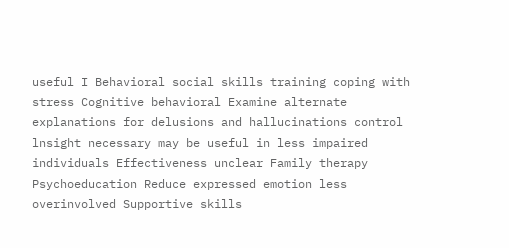useful I Behavioral social skills training coping with stress Cognitive behavioral Examine alternate explanations for delusions and hallucinations control lnsight necessary may be useful in less impaired individuals Effectiveness unclear Family therapy Psychoeducation Reduce expressed emotion less overinvolved Supportive skills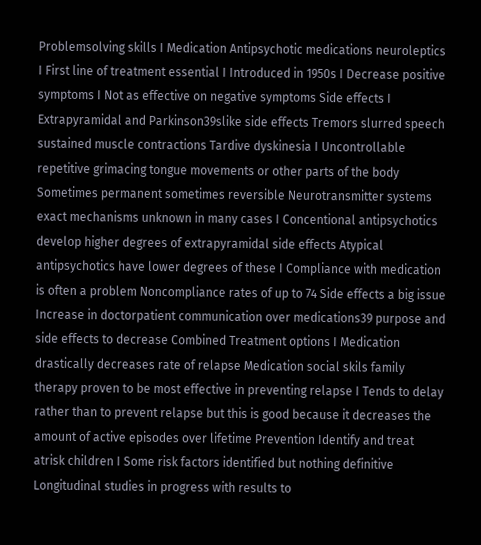Problemsolving skills I Medication Antipsychotic medications neuroleptics I First line of treatment essential I Introduced in 1950s I Decrease positive symptoms I Not as effective on negative symptoms Side effects I Extrapyramidal and Parkinson39slike side effects Tremors slurred speech sustained muscle contractions Tardive dyskinesia I Uncontrollable repetitive grimacing tongue movements or other parts of the body Sometimes permanent sometimes reversible Neurotransmitter systems exact mechanisms unknown in many cases I Concentional antipsychotics develop higher degrees of extrapyramidal side effects Atypical antipsychotics have lower degrees of these I Compliance with medication is often a problem Noncompliance rates of up to 74 Side effects a big issue Increase in doctorpatient communication over medications39 purpose and side effects to decrease Combined Treatment options I Medication drastically decreases rate of relapse Medication social skils family therapy proven to be most effective in preventing relapse I Tends to delay rather than to prevent relapse but this is good because it decreases the amount of active episodes over lifetime Prevention Identify and treat atrisk children I Some risk factors identified but nothing definitive Longitudinal studies in progress with results to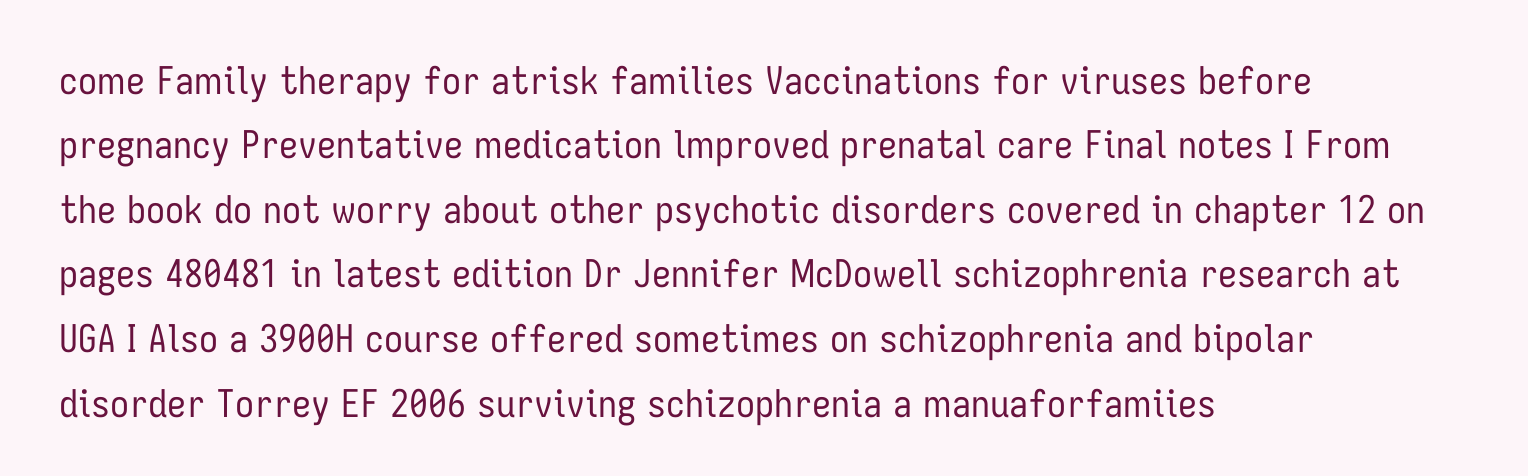come Family therapy for atrisk families Vaccinations for viruses before pregnancy Preventative medication lmproved prenatal care Final notes I From the book do not worry about other psychotic disorders covered in chapter 12 on pages 480481 in latest edition Dr Jennifer McDowell schizophrenia research at UGA I Also a 3900H course offered sometimes on schizophrenia and bipolar disorder Torrey EF 2006 surviving schizophrenia a manuaforfamiies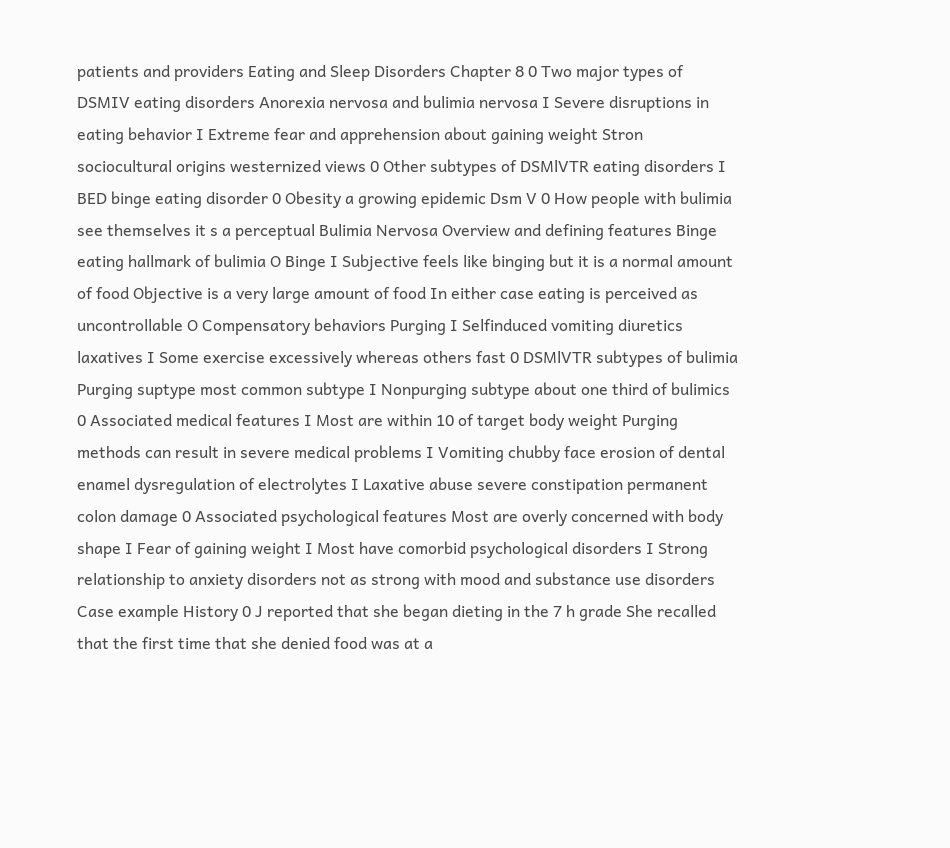patients and providers Eating and Sleep Disorders Chapter 8 0 Two major types of DSMIV eating disorders Anorexia nervosa and bulimia nervosa I Severe disruptions in eating behavior I Extreme fear and apprehension about gaining weight Stron sociocultural origins westernized views 0 Other subtypes of DSMlVTR eating disorders I BED binge eating disorder 0 Obesity a growing epidemic Dsm V 0 How people with bulimia see themselves it s a perceptual Bulimia Nervosa Overview and defining features Binge eating hallmark of bulimia O Binge I Subjective feels like binging but it is a normal amount of food Objective is a very large amount of food In either case eating is perceived as uncontrollable O Compensatory behaviors Purging I Selfinduced vomiting diuretics laxatives I Some exercise excessively whereas others fast 0 DSMlVTR subtypes of bulimia Purging suptype most common subtype I Nonpurging subtype about one third of bulimics 0 Associated medical features I Most are within 10 of target body weight Purging methods can result in severe medical problems I Vomiting chubby face erosion of dental enamel dysregulation of electrolytes I Laxative abuse severe constipation permanent colon damage 0 Associated psychological features Most are overly concerned with body shape I Fear of gaining weight I Most have comorbid psychological disorders I Strong relationship to anxiety disorders not as strong with mood and substance use disorders Case example History 0 J reported that she began dieting in the 7 h grade She recalled that the first time that she denied food was at a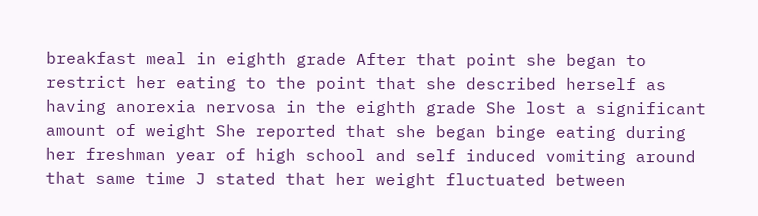breakfast meal in eighth grade After that point she began to restrict her eating to the point that she described herself as having anorexia nervosa in the eighth grade She lost a significant amount of weight She reported that she began binge eating during her freshman year of high school and self induced vomiting around that same time J stated that her weight fluctuated between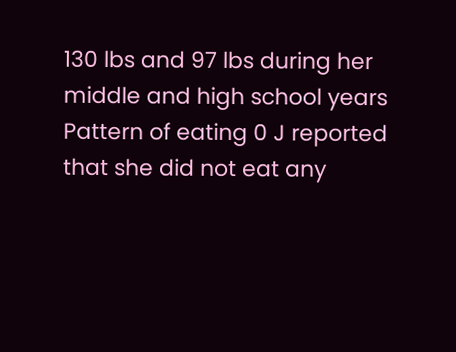130 lbs and 97 lbs during her middle and high school years Pattern of eating 0 J reported that she did not eat any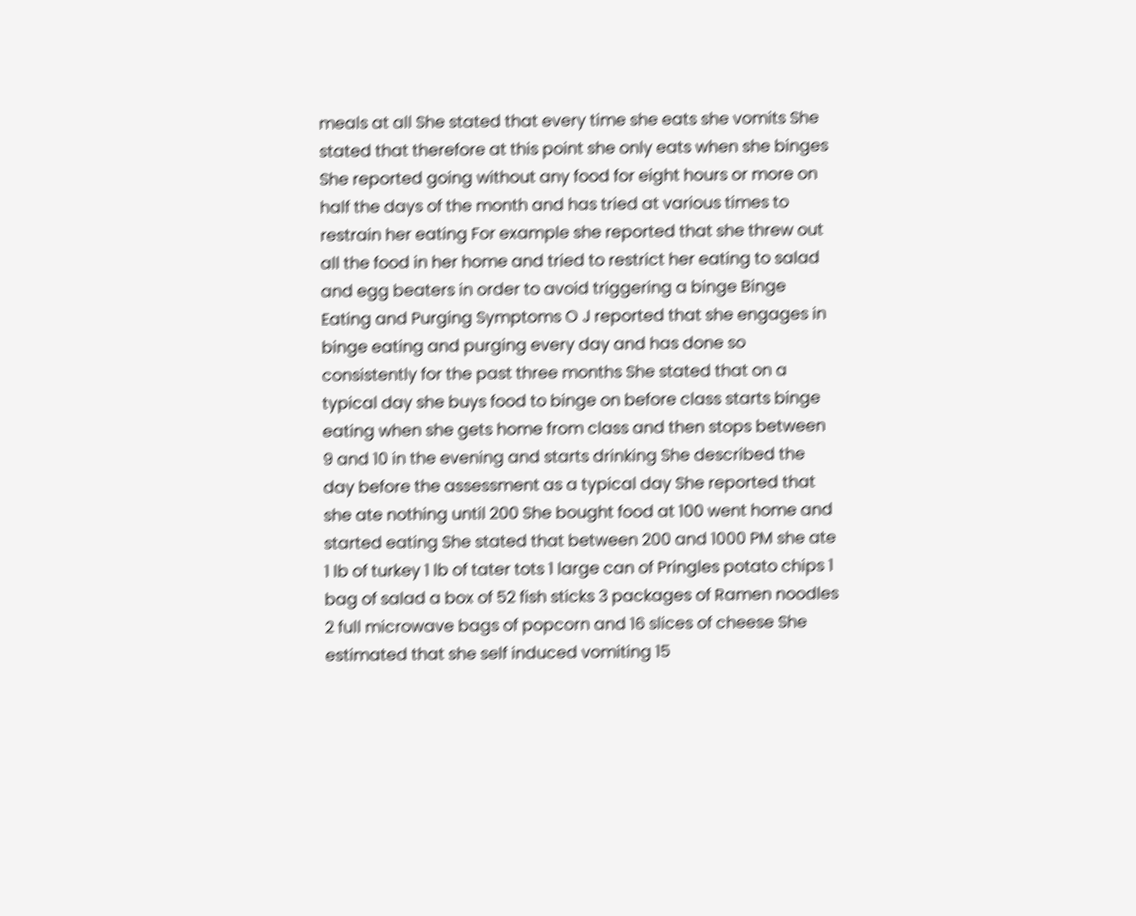meals at all She stated that every time she eats she vomits She stated that therefore at this point she only eats when she binges She reported going without any food for eight hours or more on half the days of the month and has tried at various times to restrain her eating For example she reported that she threw out all the food in her home and tried to restrict her eating to salad and egg beaters in order to avoid triggering a binge Binge Eating and Purging Symptoms O J reported that she engages in binge eating and purging every day and has done so consistently for the past three months She stated that on a typical day she buys food to binge on before class starts binge eating when she gets home from class and then stops between 9 and 10 in the evening and starts drinking She described the day before the assessment as a typical day She reported that she ate nothing until 200 She bought food at 100 went home and started eating She stated that between 200 and 1000 PM she ate 1 lb of turkey 1 lb of tater tots 1 large can of Pringles potato chips 1 bag of salad a box of 52 fish sticks 3 packages of Ramen noodles 2 full microwave bags of popcorn and 16 slices of cheese She estimated that she self induced vomiting 15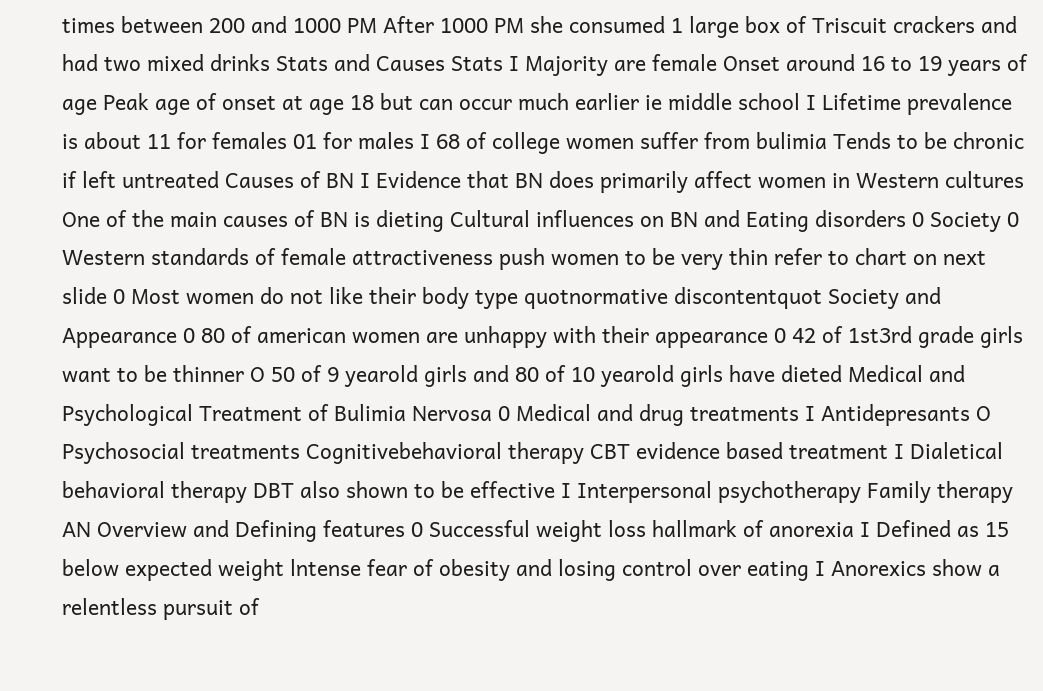times between 200 and 1000 PM After 1000 PM she consumed 1 large box of Triscuit crackers and had two mixed drinks Stats and Causes Stats I Majority are female Onset around 16 to 19 years of age Peak age of onset at age 18 but can occur much earlier ie middle school I Lifetime prevalence is about 11 for females 01 for males I 68 of college women suffer from bulimia Tends to be chronic if left untreated Causes of BN I Evidence that BN does primarily affect women in Western cultures One of the main causes of BN is dieting Cultural influences on BN and Eating disorders 0 Society 0 Western standards of female attractiveness push women to be very thin refer to chart on next slide 0 Most women do not like their body type quotnormative discontentquot Society and Appearance 0 80 of american women are unhappy with their appearance 0 42 of 1st3rd grade girls want to be thinner O 50 of 9 yearold girls and 80 of 10 yearold girls have dieted Medical and Psychological Treatment of Bulimia Nervosa 0 Medical and drug treatments I Antidepresants O Psychosocial treatments Cognitivebehavioral therapy CBT evidence based treatment I Dialetical behavioral therapy DBT also shown to be effective I Interpersonal psychotherapy Family therapy AN Overview and Defining features 0 Successful weight loss hallmark of anorexia I Defined as 15 below expected weight lntense fear of obesity and losing control over eating I Anorexics show a relentless pursuit of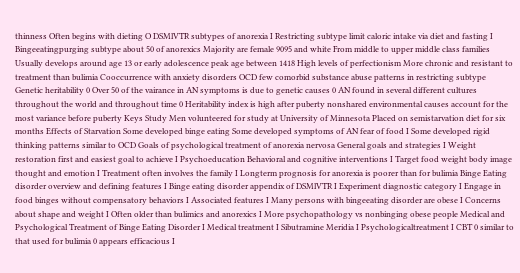thinness Often begins with dieting O DSMlVTR subtypes of anorexia I Restricting subtype limit caloric intake via diet and fasting I Bingeeatingpurging subtype about 50 of anorexics Majority are female 9095 and white From middle to upper middle class families Usually develops around age 13 or early adolescence peak age between 1418 High levels of perfectionism More chronic and resistant to treatment than bulimia Cooccurrence with anxiety disorders OCD few comorbid substance abuse patterns in restricting subtype Genetic heritability 0 Over 50 of the vairance in AN symptoms is due to genetic causes 0 AN found in several different cultures throughout the world and throughout time 0 Heritability index is high after puberty nonshared environmental causes account for the most variance before puberty Keys Study Men volunteered for study at University of Minnesota Placed on semistarvation diet for six months Effects of Starvation Some developed binge eating Some developed symptoms of AN fear of food I Some developed rigid thinking patterns similar to OCD Goals of psychological treatment of anorexia nervosa General goals and strategies I Weight restoration first and easiest goal to achieve I Psychoeducation Behavioral and cognitive interventions I Target food weight body image thought and emotion I Treatment often involves the family I Longterm prognosis for anorexia is poorer than for bulimia Binge Eating disorder overview and defining features I Binge eating disorder appendix of DSMlVTR I Experiment diagnostic category I Engage in food binges without compensatory behaviors I Associated features I Many persons with bingeeating disorder are obese I Concerns about shape and weight I Often older than bulimics and anorexics I More psychopathology vs nonbinging obese people Medical and Psychological Treatment of Binge Eating Disorder I Medical treatment I Sibutramine Meridia I Psychologicaltreatment I CBT 0 similar to that used for bulimia 0 appears efficacious I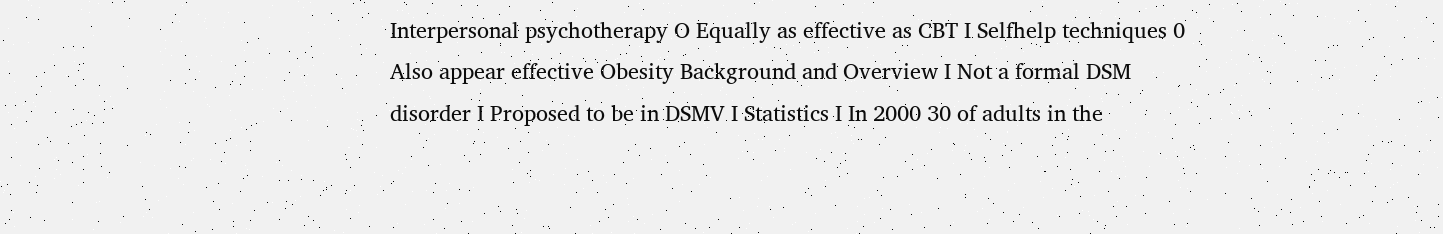Interpersonal psychotherapy O Equally as effective as CBT I Selfhelp techniques 0 Also appear effective Obesity Background and Overview I Not a formal DSM disorder I Proposed to be in DSMV I Statistics I In 2000 30 of adults in the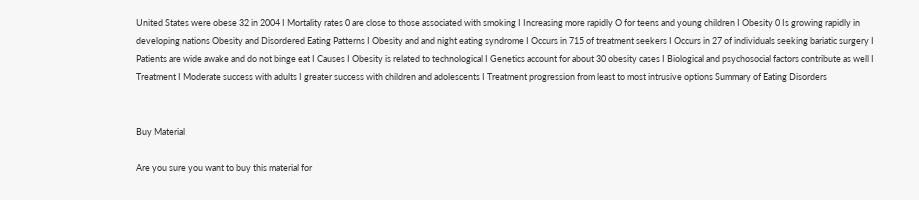United States were obese 32 in 2004 I Mortality rates 0 are close to those associated with smoking I Increasing more rapidly O for teens and young children I Obesity 0 Is growing rapidly in developing nations Obesity and Disordered Eating Patterns I Obesity and and night eating syndrome I Occurs in 715 of treatment seekers I Occurs in 27 of individuals seeking bariatic surgery I Patients are wide awake and do not binge eat I Causes I Obesity is related to technological I Genetics account for about 30 obesity cases I Biological and psychosocial factors contribute as well I Treatment I Moderate success with adults I greater success with children and adolescents I Treatment progression from least to most intrusive options Summary of Eating Disorders


Buy Material

Are you sure you want to buy this material for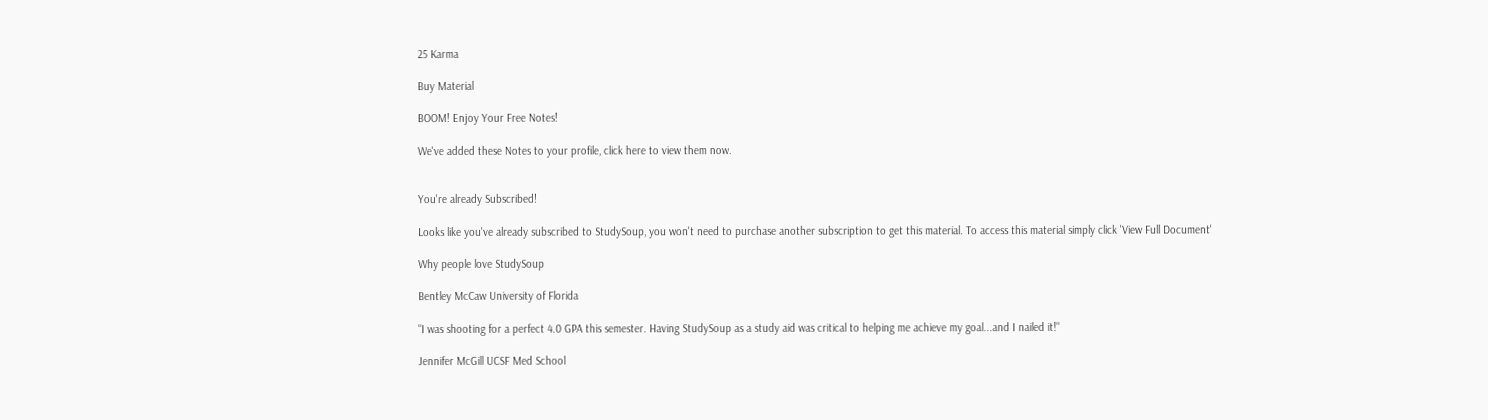25 Karma

Buy Material

BOOM! Enjoy Your Free Notes!

We've added these Notes to your profile, click here to view them now.


You're already Subscribed!

Looks like you've already subscribed to StudySoup, you won't need to purchase another subscription to get this material. To access this material simply click 'View Full Document'

Why people love StudySoup

Bentley McCaw University of Florida

"I was shooting for a perfect 4.0 GPA this semester. Having StudySoup as a study aid was critical to helping me achieve my goal...and I nailed it!"

Jennifer McGill UCSF Med School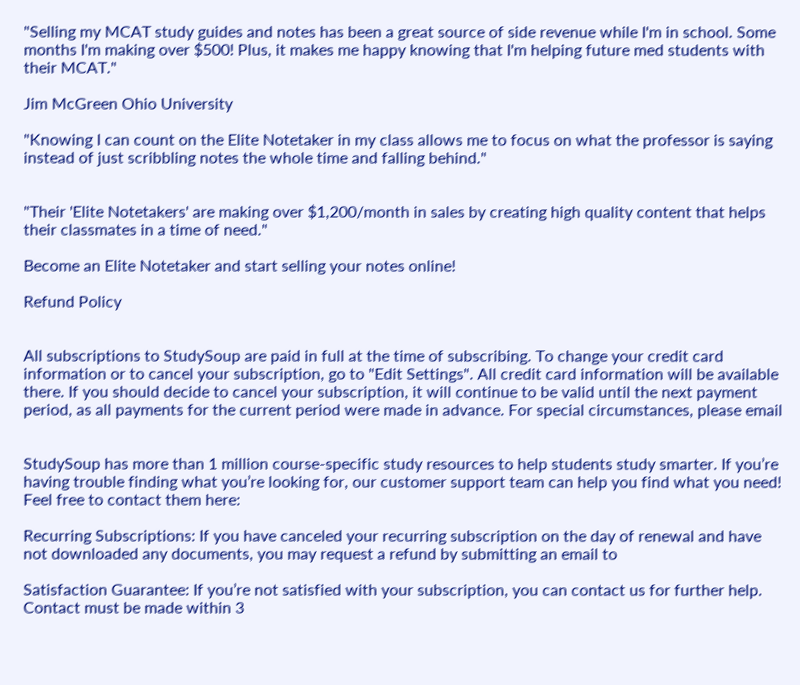"Selling my MCAT study guides and notes has been a great source of side revenue while I'm in school. Some months I'm making over $500! Plus, it makes me happy knowing that I'm helping future med students with their MCAT."

Jim McGreen Ohio University

"Knowing I can count on the Elite Notetaker in my class allows me to focus on what the professor is saying instead of just scribbling notes the whole time and falling behind."


"Their 'Elite Notetakers' are making over $1,200/month in sales by creating high quality content that helps their classmates in a time of need."

Become an Elite Notetaker and start selling your notes online!

Refund Policy


All subscriptions to StudySoup are paid in full at the time of subscribing. To change your credit card information or to cancel your subscription, go to "Edit Settings". All credit card information will be available there. If you should decide to cancel your subscription, it will continue to be valid until the next payment period, as all payments for the current period were made in advance. For special circumstances, please email


StudySoup has more than 1 million course-specific study resources to help students study smarter. If you’re having trouble finding what you’re looking for, our customer support team can help you find what you need! Feel free to contact them here:

Recurring Subscriptions: If you have canceled your recurring subscription on the day of renewal and have not downloaded any documents, you may request a refund by submitting an email to

Satisfaction Guarantee: If you’re not satisfied with your subscription, you can contact us for further help. Contact must be made within 3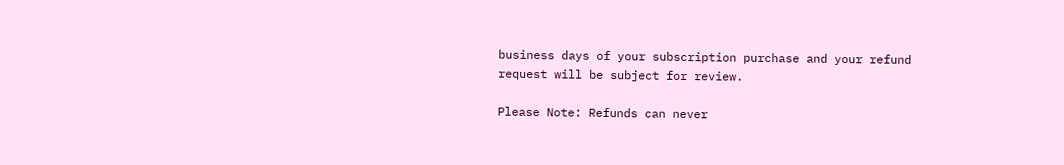business days of your subscription purchase and your refund request will be subject for review.

Please Note: Refunds can never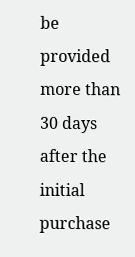be provided more than 30 days after the initial purchase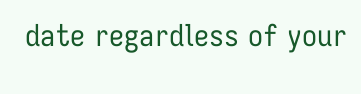date regardless of your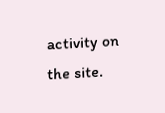activity on the site.